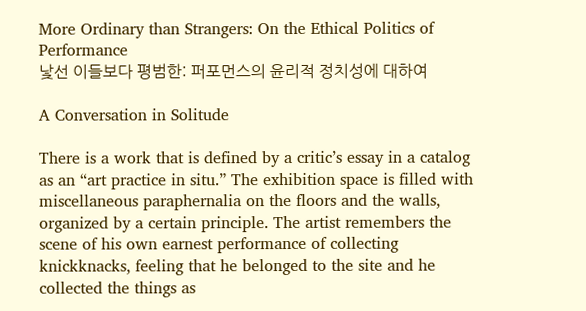More Ordinary than Strangers: On the Ethical Politics of Performance
낯선 이들보다 평범한: 퍼포먼스의 윤리적 정치성에 대하여

A Conversation in Solitude

There is a work that is defined by a critic’s essay in a catalog as an “art practice in situ.” The exhibition space is filled with miscellaneous paraphernalia on the floors and the walls, organized by a certain principle. The artist remembers the scene of his own earnest performance of collecting knickknacks, feeling that he belonged to the site and he collected the things as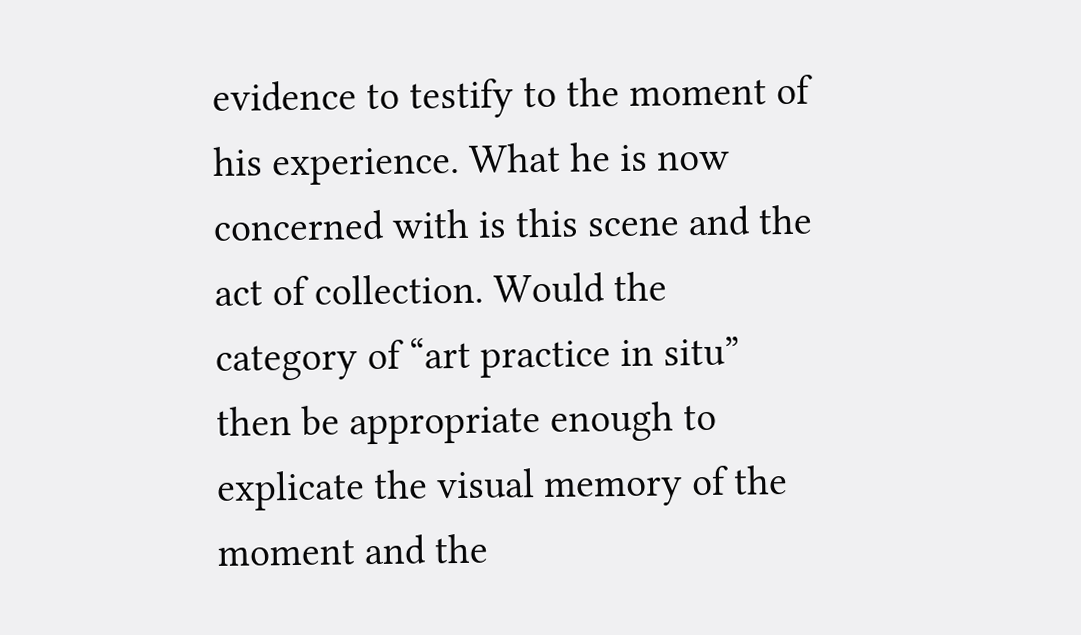evidence to testify to the moment of his experience. What he is now concerned with is this scene and the act of collection. Would the category of “art practice in situ” then be appropriate enough to explicate the visual memory of the moment and the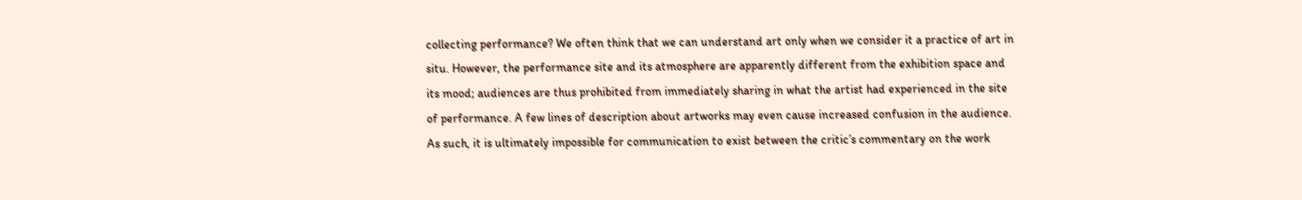collecting performance? We often think that we can understand art only when we consider it a practice of art in situ. However, the performance site and its atmosphere are apparently different from the exhibition space and its mood; audiences are thus prohibited from immediately sharing in what the artist had experienced in the site of performance. A few lines of description about artworks may even cause increased confusion in the audience. As such, it is ultimately impossible for communication to exist between the critic’s commentary on the work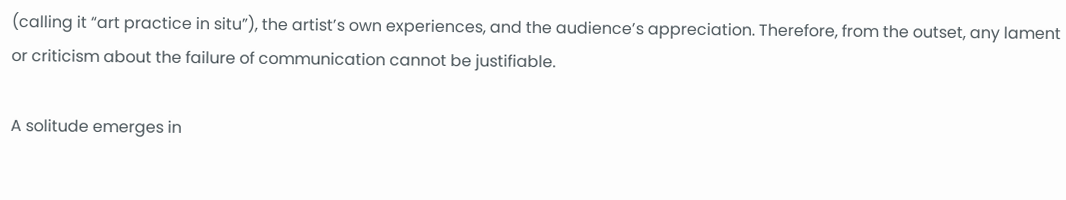(calling it “art practice in situ”), the artist’s own experiences, and the audience’s appreciation. Therefore, from the outset, any lament or criticism about the failure of communication cannot be justifiable.

A solitude emerges in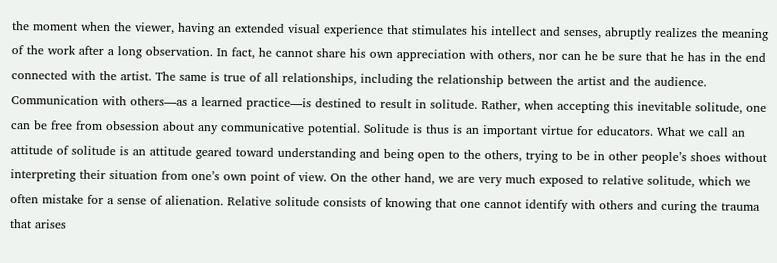the moment when the viewer, having an extended visual experience that stimulates his intellect and senses, abruptly realizes the meaning of the work after a long observation. In fact, he cannot share his own appreciation with others, nor can he be sure that he has in the end connected with the artist. The same is true of all relationships, including the relationship between the artist and the audience. Communication with others—as a learned practice—is destined to result in solitude. Rather, when accepting this inevitable solitude, one can be free from obsession about any communicative potential. Solitude is thus is an important virtue for educators. What we call an attitude of solitude is an attitude geared toward understanding and being open to the others, trying to be in other people’s shoes without interpreting their situation from one’s own point of view. On the other hand, we are very much exposed to relative solitude, which we often mistake for a sense of alienation. Relative solitude consists of knowing that one cannot identify with others and curing the trauma that arises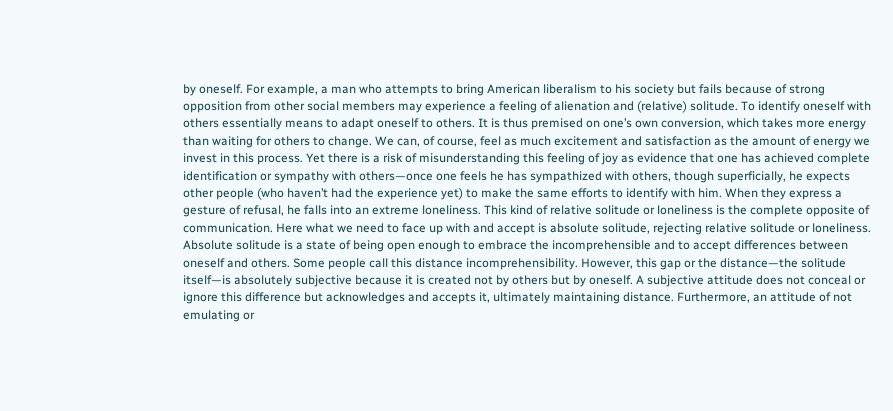by oneself. For example, a man who attempts to bring American liberalism to his society but fails because of strong opposition from other social members may experience a feeling of alienation and (relative) solitude. To identify oneself with others essentially means to adapt oneself to others. It is thus premised on one’s own conversion, which takes more energy than waiting for others to change. We can, of course, feel as much excitement and satisfaction as the amount of energy we invest in this process. Yet there is a risk of misunderstanding this feeling of joy as evidence that one has achieved complete identification or sympathy with others—once one feels he has sympathized with others, though superficially, he expects other people (who haven’t had the experience yet) to make the same efforts to identify with him. When they express a gesture of refusal, he falls into an extreme loneliness. This kind of relative solitude or loneliness is the complete opposite of communication. Here what we need to face up with and accept is absolute solitude, rejecting relative solitude or loneliness. Absolute solitude is a state of being open enough to embrace the incomprehensible and to accept differences between oneself and others. Some people call this distance incomprehensibility. However, this gap or the distance—the solitude itself—is absolutely subjective because it is created not by others but by oneself. A subjective attitude does not conceal or ignore this difference but acknowledges and accepts it, ultimately maintaining distance. Furthermore, an attitude of not emulating or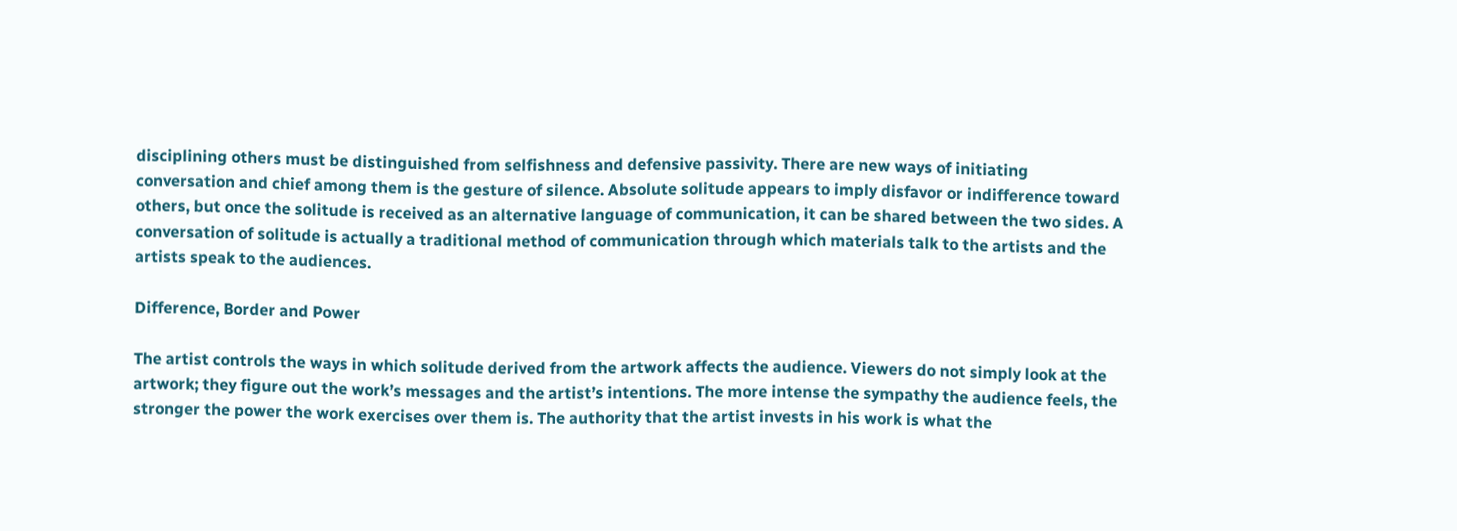disciplining others must be distinguished from selfishness and defensive passivity. There are new ways of initiating conversation and chief among them is the gesture of silence. Absolute solitude appears to imply disfavor or indifference toward others, but once the solitude is received as an alternative language of communication, it can be shared between the two sides. A conversation of solitude is actually a traditional method of communication through which materials talk to the artists and the artists speak to the audiences.

Difference, Border and Power

The artist controls the ways in which solitude derived from the artwork affects the audience. Viewers do not simply look at the artwork; they figure out the work’s messages and the artist’s intentions. The more intense the sympathy the audience feels, the stronger the power the work exercises over them is. The authority that the artist invests in his work is what the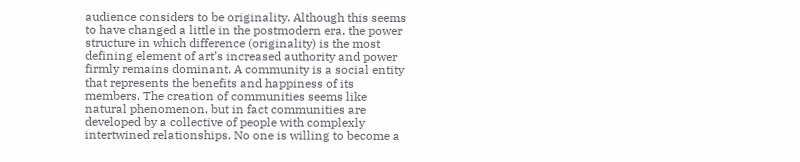audience considers to be originality. Although this seems to have changed a little in the postmodern era, the power structure in which difference (originality) is the most defining element of art’s increased authority and power firmly remains dominant. A community is a social entity that represents the benefits and happiness of its members. The creation of communities seems like natural phenomenon, but in fact communities are developed by a collective of people with complexly intertwined relationships. No one is willing to become a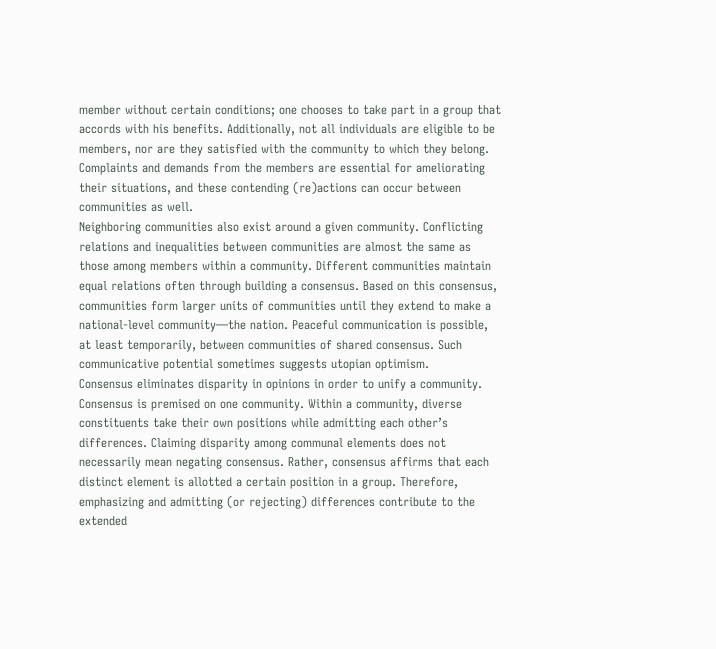member without certain conditions; one chooses to take part in a group that accords with his benefits. Additionally, not all individuals are eligible to be members, nor are they satisfied with the community to which they belong. Complaints and demands from the members are essential for ameliorating their situations, and these contending (re)actions can occur between communities as well.
Neighboring communities also exist around a given community. Conflicting relations and inequalities between communities are almost the same as those among members within a community. Different communities maintain equal relations often through building a consensus. Based on this consensus, communities form larger units of communities until they extend to make a national-level community—the nation. Peaceful communication is possible, at least temporarily, between communities of shared consensus. Such communicative potential sometimes suggests utopian optimism.
Consensus eliminates disparity in opinions in order to unify a community. Consensus is premised on one community. Within a community, diverse constituents take their own positions while admitting each other’s differences. Claiming disparity among communal elements does not necessarily mean negating consensus. Rather, consensus affirms that each distinct element is allotted a certain position in a group. Therefore, emphasizing and admitting (or rejecting) differences contribute to the extended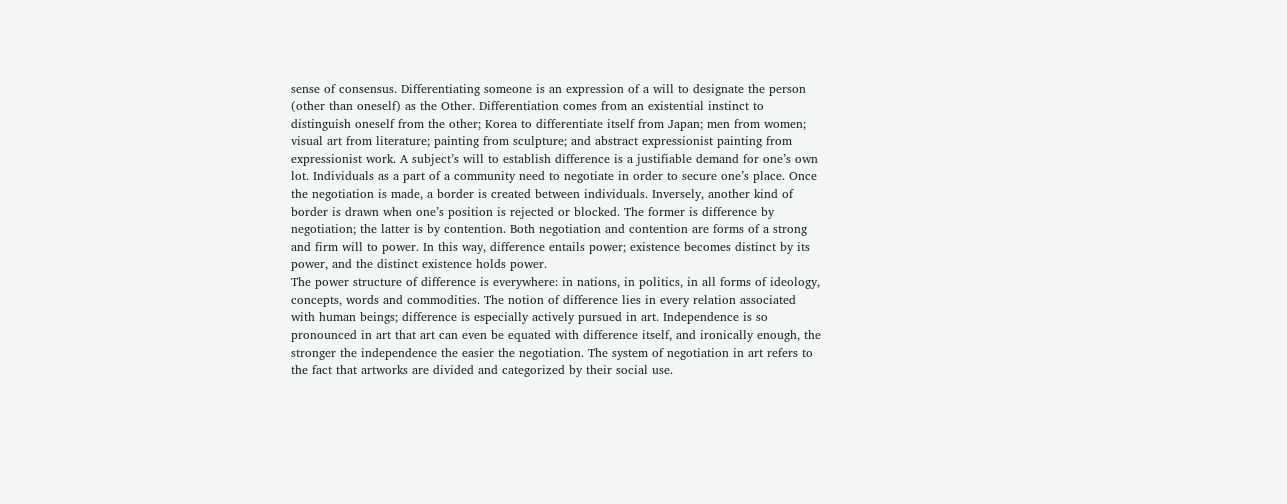sense of consensus. Differentiating someone is an expression of a will to designate the person (other than oneself) as the Other. Differentiation comes from an existential instinct to distinguish oneself from the other; Korea to differentiate itself from Japan; men from women; visual art from literature; painting from sculpture; and abstract expressionist painting from expressionist work. A subject’s will to establish difference is a justifiable demand for one’s own lot. Individuals as a part of a community need to negotiate in order to secure one’s place. Once the negotiation is made, a border is created between individuals. Inversely, another kind of border is drawn when one’s position is rejected or blocked. The former is difference by negotiation; the latter is by contention. Both negotiation and contention are forms of a strong and firm will to power. In this way, difference entails power; existence becomes distinct by its power, and the distinct existence holds power.
The power structure of difference is everywhere: in nations, in politics, in all forms of ideology, concepts, words and commodities. The notion of difference lies in every relation associated with human beings; difference is especially actively pursued in art. Independence is so pronounced in art that art can even be equated with difference itself, and ironically enough, the stronger the independence the easier the negotiation. The system of negotiation in art refers to the fact that artworks are divided and categorized by their social use.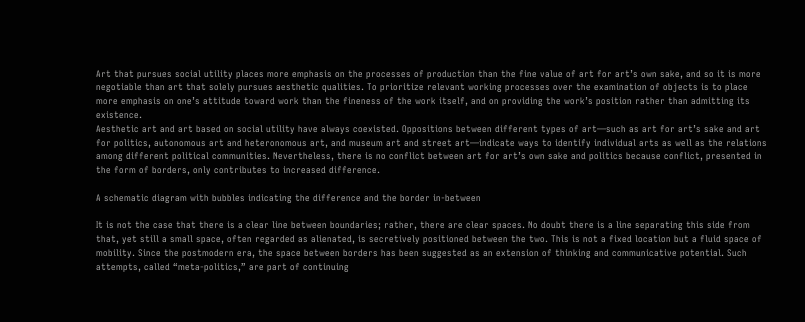Art that pursues social utility places more emphasis on the processes of production than the fine value of art for art’s own sake, and so it is more negotiable than art that solely pursues aesthetic qualities. To prioritize relevant working processes over the examination of objects is to place more emphasis on one’s attitude toward work than the fineness of the work itself, and on providing the work’s position rather than admitting its existence.
Aesthetic art and art based on social utility have always coexisted. Oppositions between different types of art—such as art for art’s sake and art for politics, autonomous art and heteronomous art, and museum art and street art—indicate ways to identify individual arts as well as the relations among different political communities. Nevertheless, there is no conflict between art for art’s own sake and politics because conflict, presented in the form of borders, only contributes to increased difference.

A schematic diagram with bubbles indicating the difference and the border in-between

It is not the case that there is a clear line between boundaries; rather, there are clear spaces. No doubt there is a line separating this side from that, yet still a small space, often regarded as alienated, is secretively positioned between the two. This is not a fixed location but a fluid space of mobility. Since the postmodern era, the space between borders has been suggested as an extension of thinking and communicative potential. Such attempts, called “meta-politics,” are part of continuing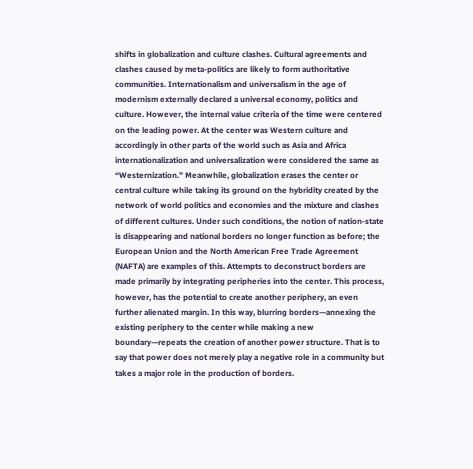shifts in globalization and culture clashes. Cultural agreements and clashes caused by meta-politics are likely to form authoritative communities. Internationalism and universalism in the age of modernism externally declared a universal economy, politics and culture. However, the internal value criteria of the time were centered on the leading power. At the center was Western culture and accordingly in other parts of the world such as Asia and Africa internationalization and universalization were considered the same as “Westernization.” Meanwhile, globalization erases the center or central culture while taking its ground on the hybridity created by the network of world politics and economies and the mixture and clashes of different cultures. Under such conditions, the notion of nation-state is disappearing and national borders no longer function as before; the European Union and the North American Free Trade Agreement (NAFTA) are examples of this. Attempts to deconstruct borders are made primarily by integrating peripheries into the center. This process, however, has the potential to create another periphery, an even further alienated margin. In this way, blurring borders—annexing the existing periphery to the center while making a new boundary—repeats the creation of another power structure. That is to say that power does not merely play a negative role in a community but takes a major role in the production of borders.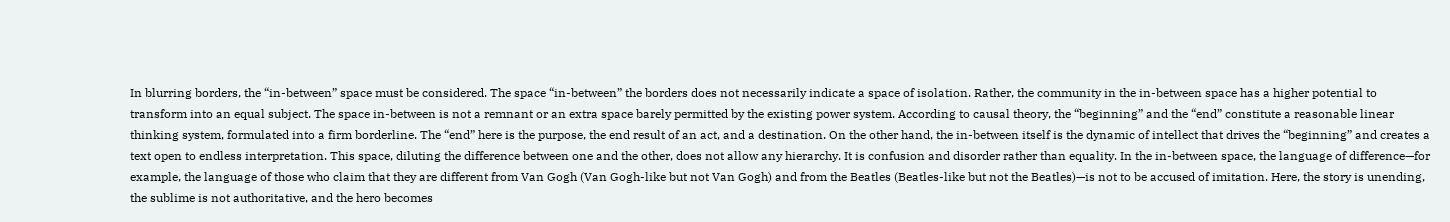In blurring borders, the “in-between” space must be considered. The space “in-between” the borders does not necessarily indicate a space of isolation. Rather, the community in the in-between space has a higher potential to transform into an equal subject. The space in-between is not a remnant or an extra space barely permitted by the existing power system. According to causal theory, the “beginning” and the “end” constitute a reasonable linear thinking system, formulated into a firm borderline. The “end” here is the purpose, the end result of an act, and a destination. On the other hand, the in-between itself is the dynamic of intellect that drives the “beginning” and creates a text open to endless interpretation. This space, diluting the difference between one and the other, does not allow any hierarchy. It is confusion and disorder rather than equality. In the in-between space, the language of difference—for example, the language of those who claim that they are different from Van Gogh (Van Gogh-like but not Van Gogh) and from the Beatles (Beatles-like but not the Beatles)—is not to be accused of imitation. Here, the story is unending, the sublime is not authoritative, and the hero becomes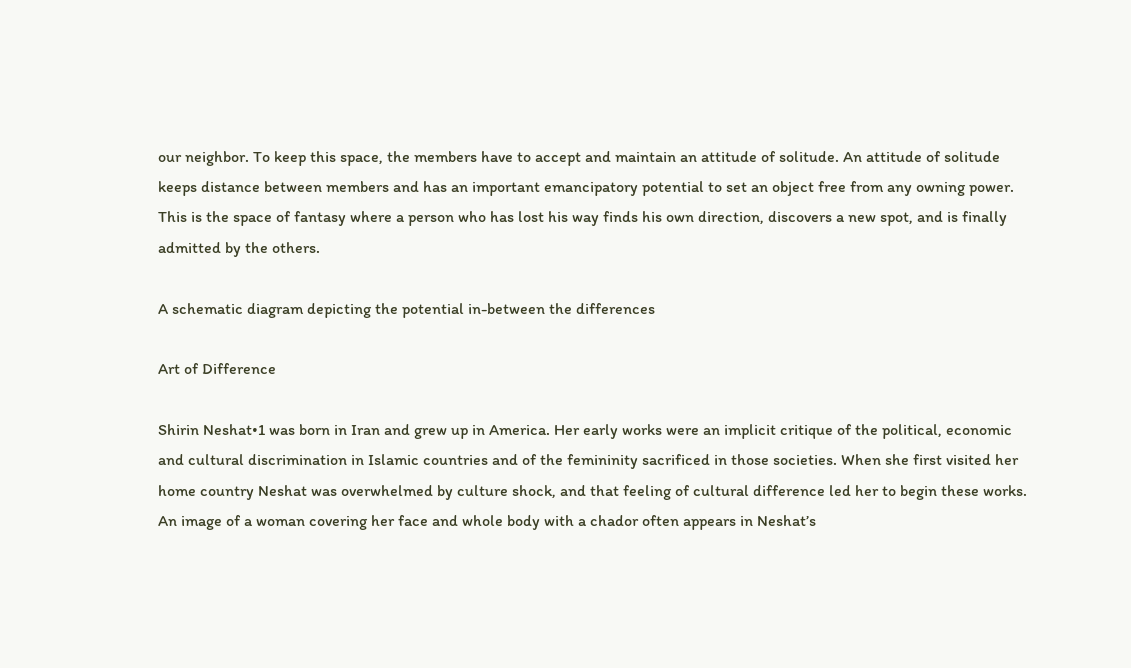our neighbor. To keep this space, the members have to accept and maintain an attitude of solitude. An attitude of solitude keeps distance between members and has an important emancipatory potential to set an object free from any owning power. This is the space of fantasy where a person who has lost his way finds his own direction, discovers a new spot, and is finally admitted by the others.

A schematic diagram depicting the potential in-between the differences

Art of Difference

Shirin Neshat•1 was born in Iran and grew up in America. Her early works were an implicit critique of the political, economic and cultural discrimination in Islamic countries and of the femininity sacrificed in those societies. When she first visited her home country Neshat was overwhelmed by culture shock, and that feeling of cultural difference led her to begin these works. An image of a woman covering her face and whole body with a chador often appears in Neshat’s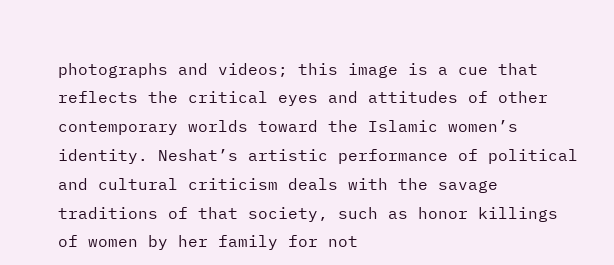photographs and videos; this image is a cue that reflects the critical eyes and attitudes of other contemporary worlds toward the Islamic women’s identity. Neshat’s artistic performance of political and cultural criticism deals with the savage traditions of that society, such as honor killings of women by her family for not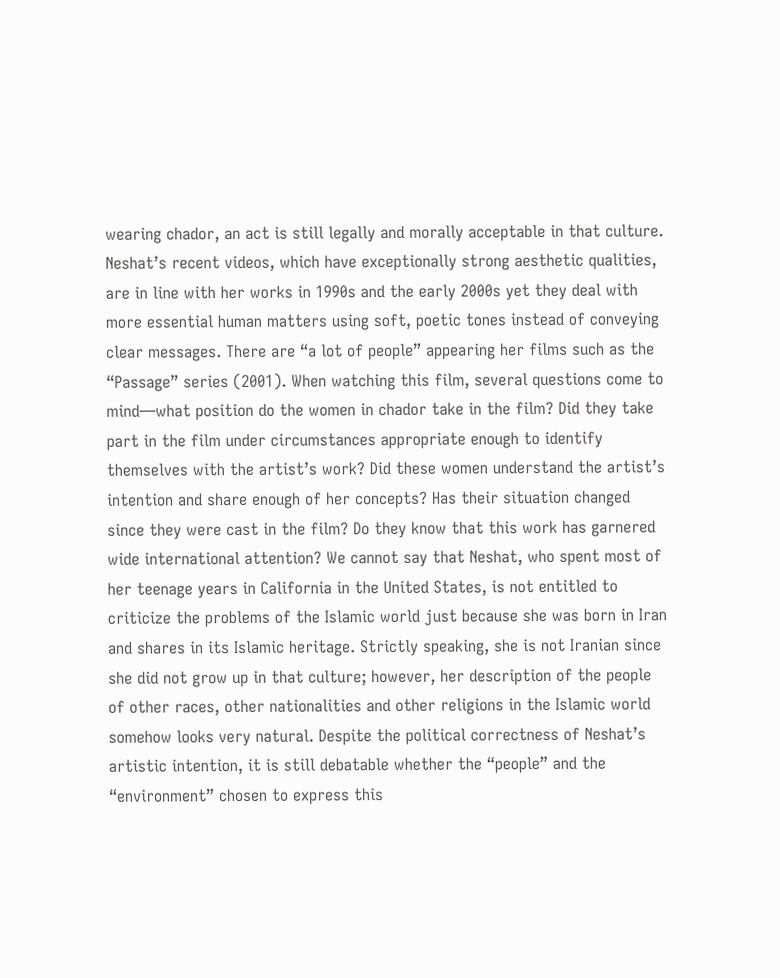wearing chador, an act is still legally and morally acceptable in that culture.
Neshat’s recent videos, which have exceptionally strong aesthetic qualities, are in line with her works in 1990s and the early 2000s yet they deal with more essential human matters using soft, poetic tones instead of conveying clear messages. There are “a lot of people” appearing her films such as the “Passage” series (2001). When watching this film, several questions come to mind—what position do the women in chador take in the film? Did they take part in the film under circumstances appropriate enough to identify themselves with the artist’s work? Did these women understand the artist’s intention and share enough of her concepts? Has their situation changed since they were cast in the film? Do they know that this work has garnered wide international attention? We cannot say that Neshat, who spent most of her teenage years in California in the United States, is not entitled to criticize the problems of the Islamic world just because she was born in Iran and shares in its Islamic heritage. Strictly speaking, she is not Iranian since she did not grow up in that culture; however, her description of the people of other races, other nationalities and other religions in the Islamic world somehow looks very natural. Despite the political correctness of Neshat’s artistic intention, it is still debatable whether the “people” and the “environment” chosen to express this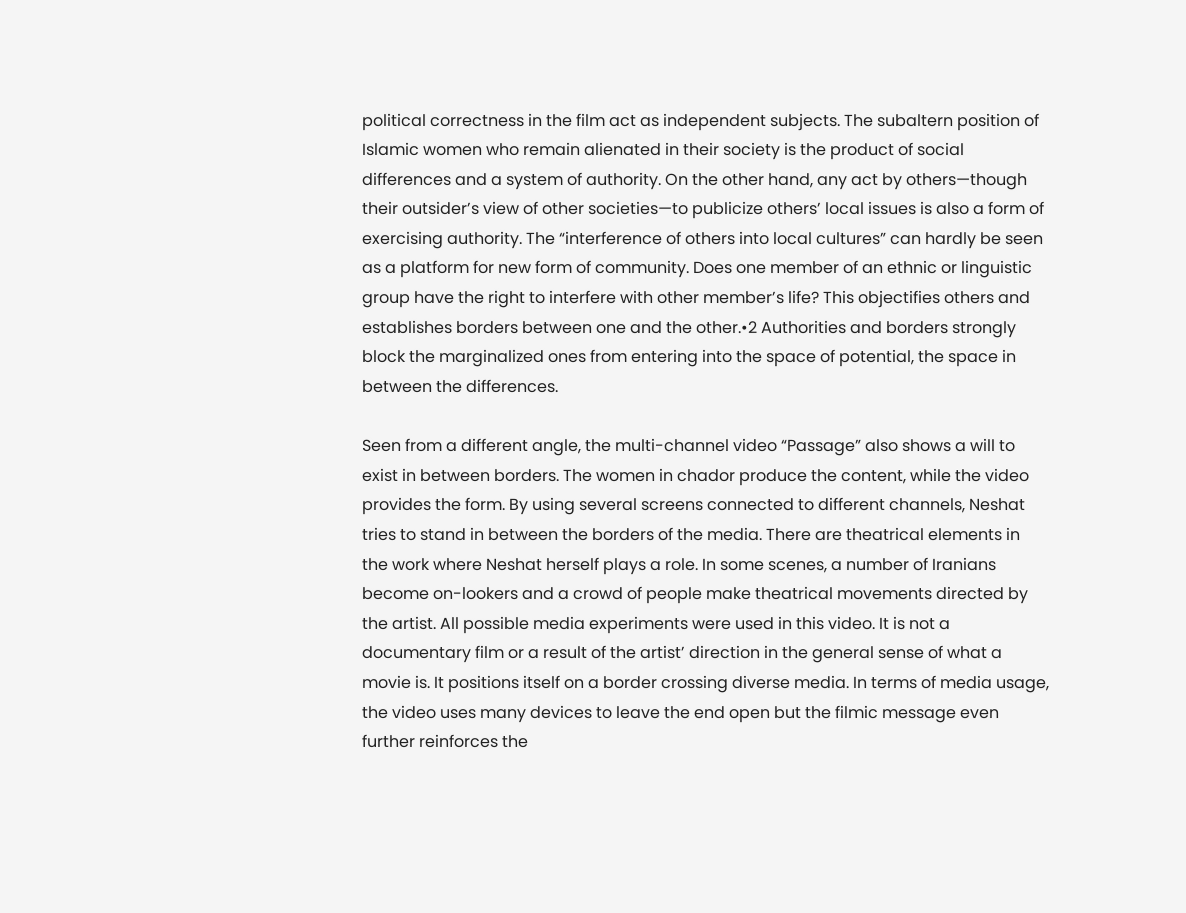political correctness in the film act as independent subjects. The subaltern position of Islamic women who remain alienated in their society is the product of social differences and a system of authority. On the other hand, any act by others—though their outsider’s view of other societies—to publicize others’ local issues is also a form of exercising authority. The “interference of others into local cultures” can hardly be seen as a platform for new form of community. Does one member of an ethnic or linguistic group have the right to interfere with other member’s life? This objectifies others and establishes borders between one and the other.•2 Authorities and borders strongly block the marginalized ones from entering into the space of potential, the space in between the differences.

Seen from a different angle, the multi-channel video “Passage” also shows a will to exist in between borders. The women in chador produce the content, while the video provides the form. By using several screens connected to different channels, Neshat tries to stand in between the borders of the media. There are theatrical elements in the work where Neshat herself plays a role. In some scenes, a number of Iranians become on-lookers and a crowd of people make theatrical movements directed by the artist. All possible media experiments were used in this video. It is not a documentary film or a result of the artist’ direction in the general sense of what a movie is. It positions itself on a border crossing diverse media. In terms of media usage, the video uses many devices to leave the end open but the filmic message even further reinforces the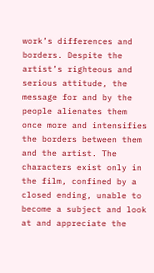work’s differences and borders. Despite the artist’s righteous and serious attitude, the message for and by the people alienates them once more and intensifies the borders between them and the artist. The characters exist only in the film, confined by a closed ending, unable to become a subject and look at and appreciate the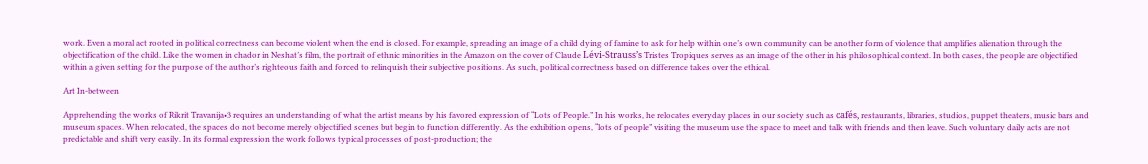work. Even a moral act rooted in political correctness can become violent when the end is closed. For example, spreading an image of a child dying of famine to ask for help within one’s own community can be another form of violence that amplifies alienation through the objectification of the child. Like the women in chador in Neshat’s film, the portrait of ethnic minorities in the Amazon on the cover of Claude Lévi-Strauss’s Tristes Tropiques serves as an image of the other in his philosophical context. In both cases, the people are objectified within a given setting for the purpose of the author’s righteous faith and forced to relinquish their subjective positions. As such, political correctness based on difference takes over the ethical.

Art In-between

Apprehending the works of Rikrit Travanija•3 requires an understanding of what the artist means by his favored expression of “Lots of People.” In his works, he relocates everyday places in our society such as cafés, restaurants, libraries, studios, puppet theaters, music bars and museum spaces. When relocated, the spaces do not become merely objectified scenes but begin to function differently. As the exhibition opens, “lots of people” visiting the museum use the space to meet and talk with friends and then leave. Such voluntary daily acts are not predictable and shift very easily. In its formal expression the work follows typical processes of post-production; the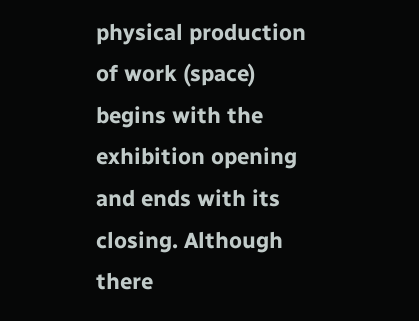physical production of work (space) begins with the exhibition opening and ends with its closing. Although there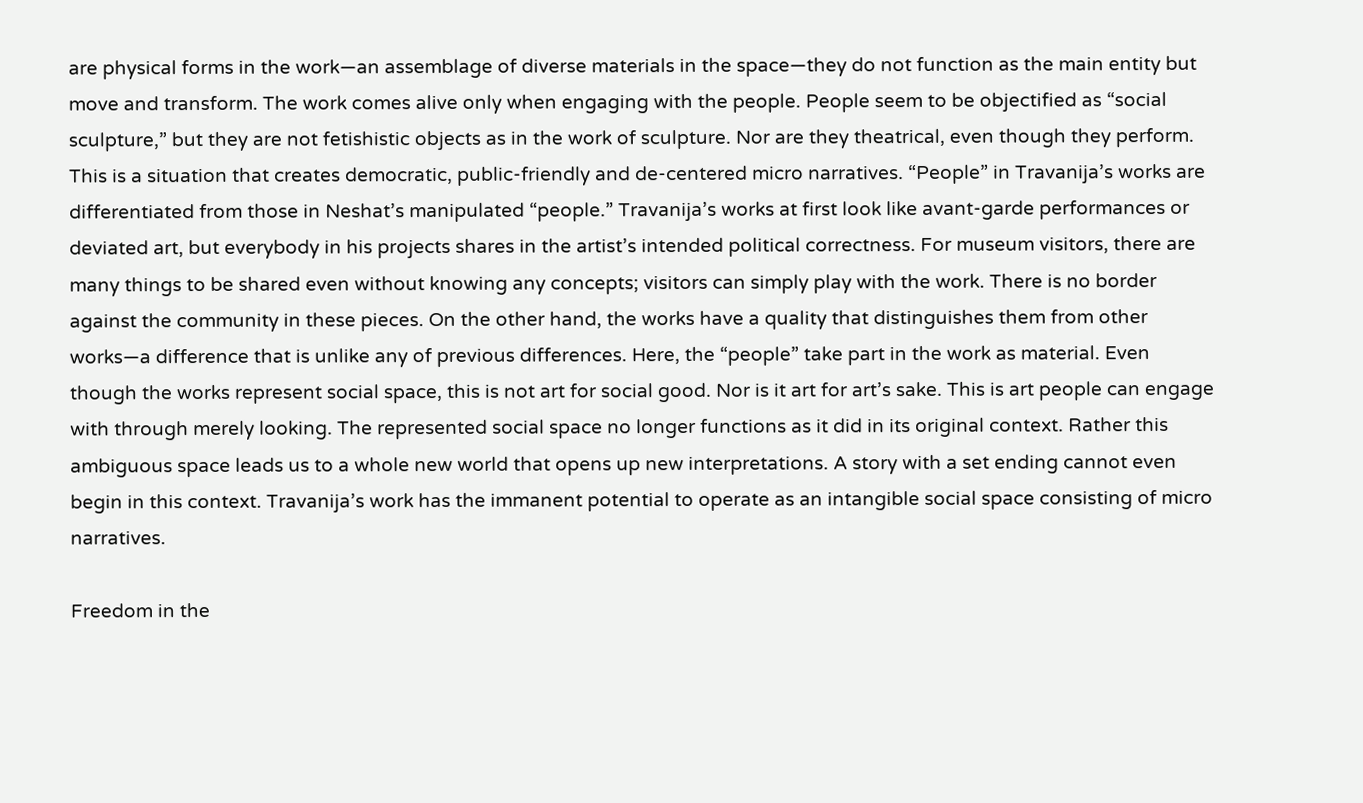are physical forms in the work—an assemblage of diverse materials in the space—they do not function as the main entity but move and transform. The work comes alive only when engaging with the people. People seem to be objectified as “social sculpture,” but they are not fetishistic objects as in the work of sculpture. Nor are they theatrical, even though they perform. This is a situation that creates democratic, public-friendly and de-centered micro narratives. “People” in Travanija’s works are differentiated from those in Neshat’s manipulated “people.” Travanija’s works at first look like avant-garde performances or deviated art, but everybody in his projects shares in the artist’s intended political correctness. For museum visitors, there are many things to be shared even without knowing any concepts; visitors can simply play with the work. There is no border against the community in these pieces. On the other hand, the works have a quality that distinguishes them from other works—a difference that is unlike any of previous differences. Here, the “people” take part in the work as material. Even though the works represent social space, this is not art for social good. Nor is it art for art’s sake. This is art people can engage with through merely looking. The represented social space no longer functions as it did in its original context. Rather this ambiguous space leads us to a whole new world that opens up new interpretations. A story with a set ending cannot even begin in this context. Travanija’s work has the immanent potential to operate as an intangible social space consisting of micro narratives.

Freedom in the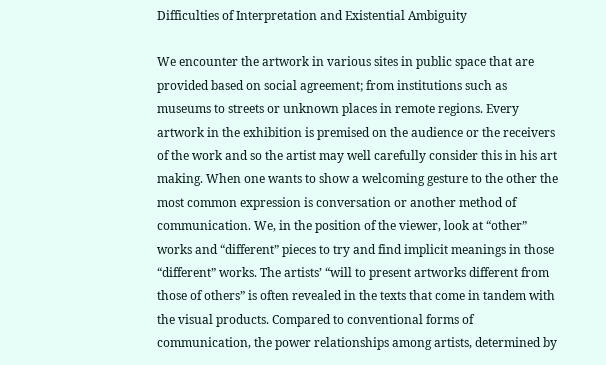Difficulties of Interpretation and Existential Ambiguity

We encounter the artwork in various sites in public space that are provided based on social agreement; from institutions such as museums to streets or unknown places in remote regions. Every artwork in the exhibition is premised on the audience or the receivers of the work and so the artist may well carefully consider this in his art making. When one wants to show a welcoming gesture to the other the most common expression is conversation or another method of communication. We, in the position of the viewer, look at “other” works and “different” pieces to try and find implicit meanings in those “different” works. The artists’ “will to present artworks different from those of others” is often revealed in the texts that come in tandem with the visual products. Compared to conventional forms of communication, the power relationships among artists, determined by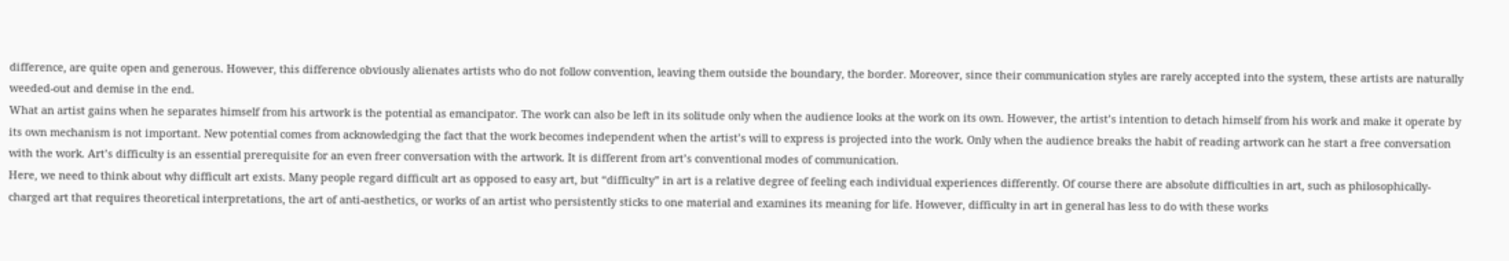difference, are quite open and generous. However, this difference obviously alienates artists who do not follow convention, leaving them outside the boundary, the border. Moreover, since their communication styles are rarely accepted into the system, these artists are naturally weeded-out and demise in the end.
What an artist gains when he separates himself from his artwork is the potential as emancipator. The work can also be left in its solitude only when the audience looks at the work on its own. However, the artist’s intention to detach himself from his work and make it operate by its own mechanism is not important. New potential comes from acknowledging the fact that the work becomes independent when the artist’s will to express is projected into the work. Only when the audience breaks the habit of reading artwork can he start a free conversation with the work. Art’s difficulty is an essential prerequisite for an even freer conversation with the artwork. It is different from art’s conventional modes of communication.
Here, we need to think about why difficult art exists. Many people regard difficult art as opposed to easy art, but “difficulty” in art is a relative degree of feeling each individual experiences differently. Of course there are absolute difficulties in art, such as philosophically-charged art that requires theoretical interpretations, the art of anti-aesthetics, or works of an artist who persistently sticks to one material and examines its meaning for life. However, difficulty in art in general has less to do with these works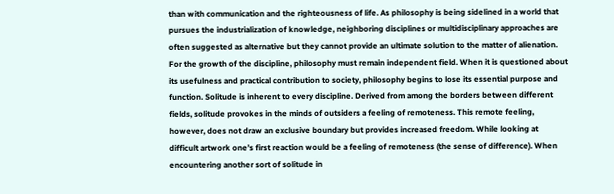than with communication and the righteousness of life. As philosophy is being sidelined in a world that pursues the industrialization of knowledge, neighboring disciplines or multidisciplinary approaches are often suggested as alternative but they cannot provide an ultimate solution to the matter of alienation. For the growth of the discipline, philosophy must remain independent field. When it is questioned about its usefulness and practical contribution to society, philosophy begins to lose its essential purpose and function. Solitude is inherent to every discipline. Derived from among the borders between different fields, solitude provokes in the minds of outsiders a feeling of remoteness. This remote feeling, however, does not draw an exclusive boundary but provides increased freedom. While looking at difficult artwork one’s first reaction would be a feeling of remoteness (the sense of difference). When encountering another sort of solitude in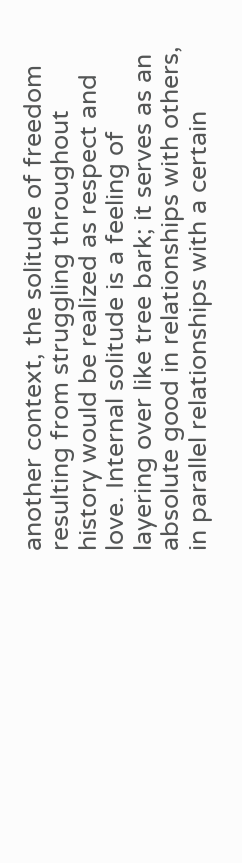another context, the solitude of freedom resulting from struggling throughout history would be realized as respect and love. Internal solitude is a feeling of layering over like tree bark; it serves as an absolute good in relationships with others, in parallel relationships with a certain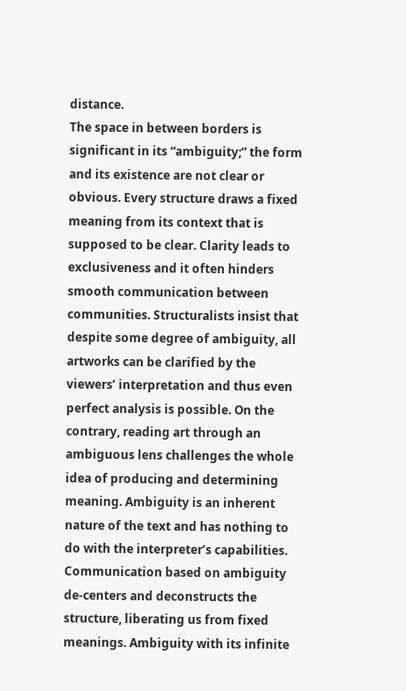distance.
The space in between borders is significant in its “ambiguity;” the form and its existence are not clear or obvious. Every structure draws a fixed meaning from its context that is supposed to be clear. Clarity leads to exclusiveness and it often hinders smooth communication between communities. Structuralists insist that despite some degree of ambiguity, all artworks can be clarified by the viewers’ interpretation and thus even perfect analysis is possible. On the contrary, reading art through an ambiguous lens challenges the whole idea of producing and determining meaning. Ambiguity is an inherent nature of the text and has nothing to do with the interpreter’s capabilities. Communication based on ambiguity de-centers and deconstructs the structure, liberating us from fixed meanings. Ambiguity with its infinite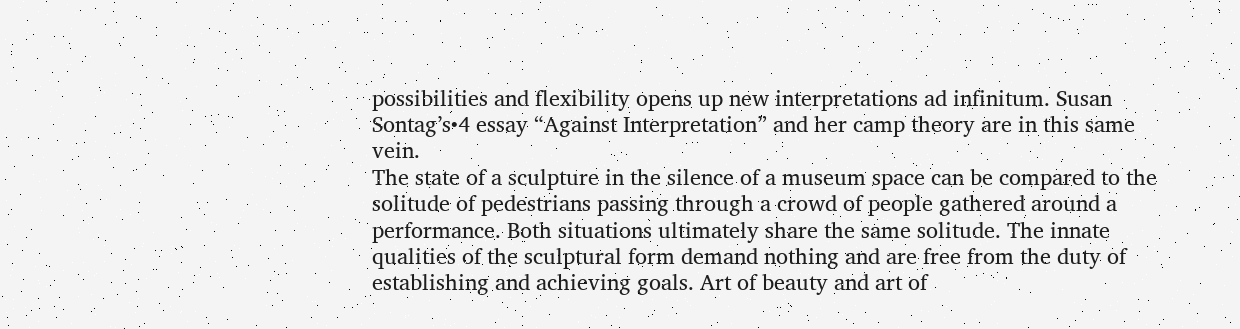possibilities and flexibility opens up new interpretations ad infinitum. Susan Sontag’s•4 essay “Against Interpretation” and her camp theory are in this same vein.
The state of a sculpture in the silence of a museum space can be compared to the solitude of pedestrians passing through a crowd of people gathered around a performance. Both situations ultimately share the same solitude. The innate qualities of the sculptural form demand nothing and are free from the duty of establishing and achieving goals. Art of beauty and art of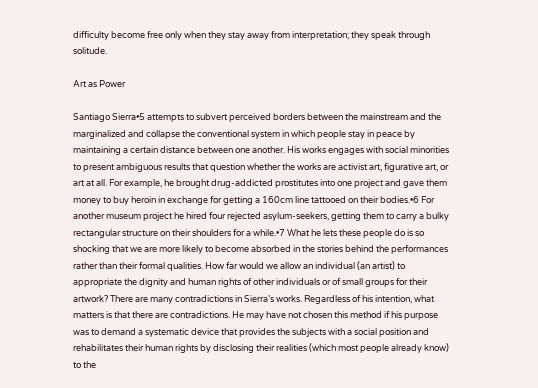difficulty become free only when they stay away from interpretation; they speak through solitude.

Art as Power

Santiago Sierra•5 attempts to subvert perceived borders between the mainstream and the marginalized and collapse the conventional system in which people stay in peace by maintaining a certain distance between one another. His works engages with social minorities to present ambiguous results that question whether the works are activist art, figurative art, or art at all. For example, he brought drug-addicted prostitutes into one project and gave them money to buy heroin in exchange for getting a 160cm line tattooed on their bodies.•6 For another museum project he hired four rejected asylum-seekers, getting them to carry a bulky rectangular structure on their shoulders for a while.•7 What he lets these people do is so shocking that we are more likely to become absorbed in the stories behind the performances rather than their formal qualities. How far would we allow an individual (an artist) to appropriate the dignity and human rights of other individuals or of small groups for their artwork? There are many contradictions in Sierra’s works. Regardless of his intention, what matters is that there are contradictions. He may have not chosen this method if his purpose was to demand a systematic device that provides the subjects with a social position and rehabilitates their human rights by disclosing their realities (which most people already know) to the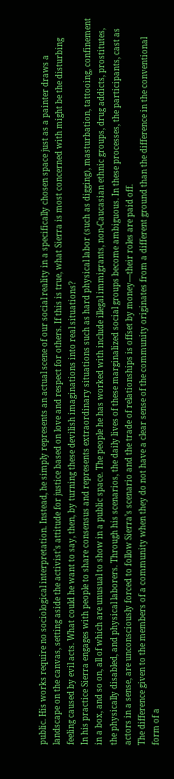public. His works require no sociological interpretation. Instead, he simply represents an actual scene of our social reality in a specifically chosen space just as a painter draws a landscape on the canvas, setting aside the activist’s attitude for justice based on love and respect for others. If this is true, what Sierra is most concerned with might be the disturbing feeling caused by evil acts. What could he want to say, then, by turning these devilish imaginations into real situations?
In his practice Sierra engages with people to share consensus and represents extraordinary situations such as hard physical labor (such as digging), masturbation, tattooing, confinement in a box, and so on, all of which are unusual to show in a public space. The people he has worked with include illegal immigrants, non-Caucasian ethnic groups, drug addicts, prostitutes, the physically disabled, and physical laborers. Through his scenarios, the daily lives of these marginalized social groups become ambiguous. In these processes, the participants, cast as actors in a sense, are unconsciously forced to follow Sierra’s scenario and the trade of relationships is offset by money—their roles are paid off.
The difference given to the members of a community when they do not have a clear sense of the community originates from a different ground than the difference in the conventional form of a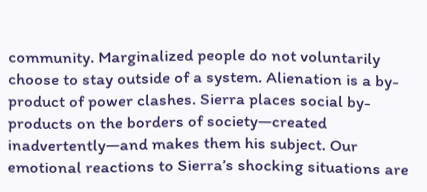community. Marginalized people do not voluntarily choose to stay outside of a system. Alienation is a by-product of power clashes. Sierra places social by-products on the borders of society—created inadvertently—and makes them his subject. Our emotional reactions to Sierra’s shocking situations are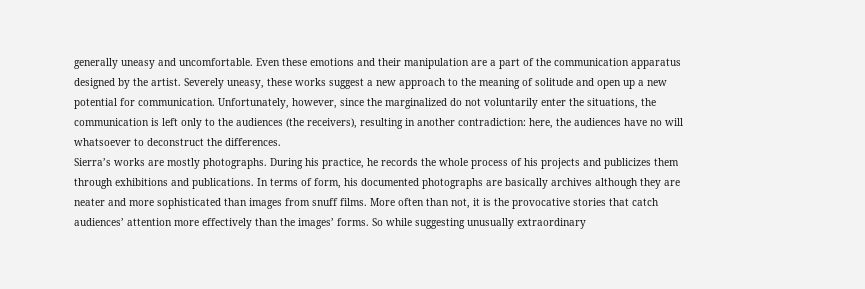generally uneasy and uncomfortable. Even these emotions and their manipulation are a part of the communication apparatus designed by the artist. Severely uneasy, these works suggest a new approach to the meaning of solitude and open up a new potential for communication. Unfortunately, however, since the marginalized do not voluntarily enter the situations, the communication is left only to the audiences (the receivers), resulting in another contradiction: here, the audiences have no will whatsoever to deconstruct the differences.
Sierra’s works are mostly photographs. During his practice, he records the whole process of his projects and publicizes them through exhibitions and publications. In terms of form, his documented photographs are basically archives although they are neater and more sophisticated than images from snuff films. More often than not, it is the provocative stories that catch audiences’ attention more effectively than the images’ forms. So while suggesting unusually extraordinary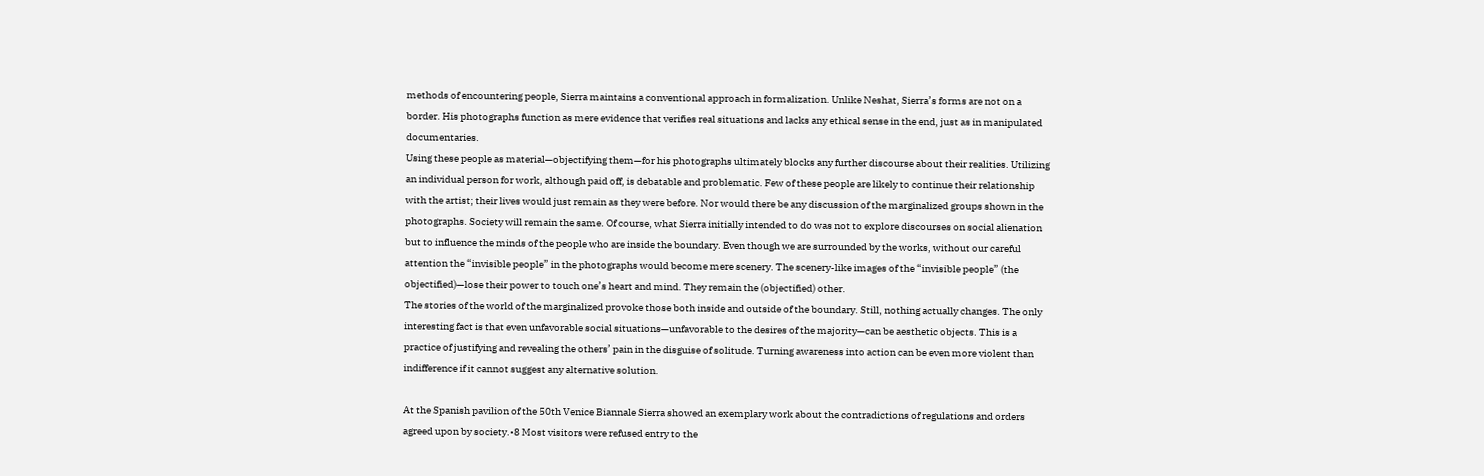methods of encountering people, Sierra maintains a conventional approach in formalization. Unlike Neshat, Sierra’s forms are not on a border. His photographs function as mere evidence that verifies real situations and lacks any ethical sense in the end, just as in manipulated documentaries.
Using these people as material—objectifying them—for his photographs ultimately blocks any further discourse about their realities. Utilizing an individual person for work, although paid off, is debatable and problematic. Few of these people are likely to continue their relationship with the artist; their lives would just remain as they were before. Nor would there be any discussion of the marginalized groups shown in the photographs. Society will remain the same. Of course, what Sierra initially intended to do was not to explore discourses on social alienation but to influence the minds of the people who are inside the boundary. Even though we are surrounded by the works, without our careful attention the “invisible people” in the photographs would become mere scenery. The scenery-like images of the “invisible people” (the objectified)—lose their power to touch one’s heart and mind. They remain the (objectified) other.
The stories of the world of the marginalized provoke those both inside and outside of the boundary. Still, nothing actually changes. The only interesting fact is that even unfavorable social situations—unfavorable to the desires of the majority—can be aesthetic objects. This is a practice of justifying and revealing the others’ pain in the disguise of solitude. Turning awareness into action can be even more violent than indifference if it cannot suggest any alternative solution.

At the Spanish pavilion of the 50th Venice Biannale Sierra showed an exemplary work about the contradictions of regulations and orders agreed upon by society.•8 Most visitors were refused entry to the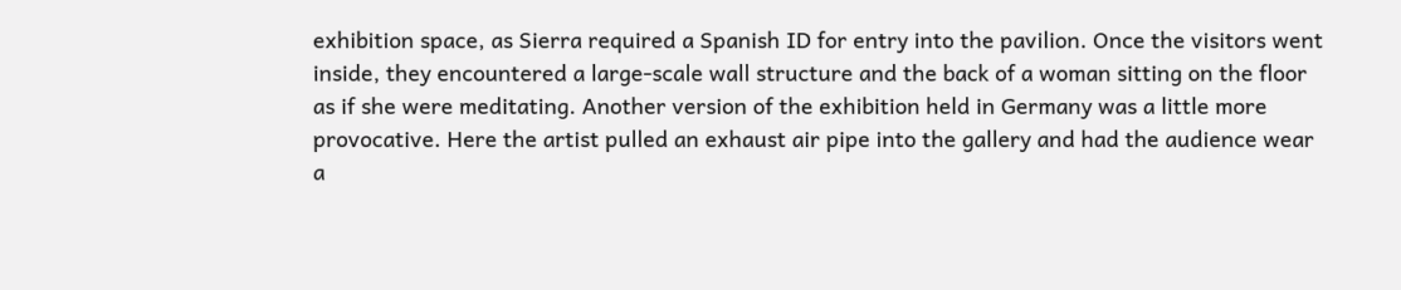exhibition space, as Sierra required a Spanish ID for entry into the pavilion. Once the visitors went inside, they encountered a large-scale wall structure and the back of a woman sitting on the floor as if she were meditating. Another version of the exhibition held in Germany was a little more provocative. Here the artist pulled an exhaust air pipe into the gallery and had the audience wear a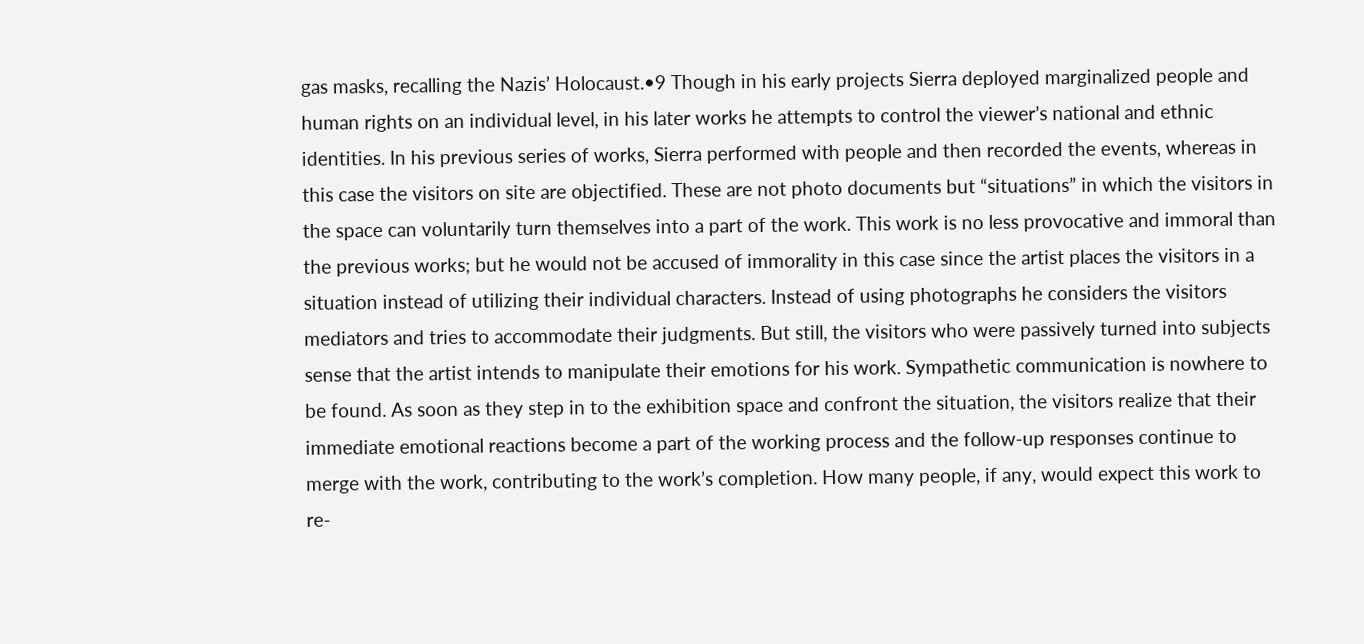gas masks, recalling the Nazis’ Holocaust.•9 Though in his early projects Sierra deployed marginalized people and human rights on an individual level, in his later works he attempts to control the viewer’s national and ethnic identities. In his previous series of works, Sierra performed with people and then recorded the events, whereas in this case the visitors on site are objectified. These are not photo documents but “situations” in which the visitors in the space can voluntarily turn themselves into a part of the work. This work is no less provocative and immoral than the previous works; but he would not be accused of immorality in this case since the artist places the visitors in a situation instead of utilizing their individual characters. Instead of using photographs he considers the visitors mediators and tries to accommodate their judgments. But still, the visitors who were passively turned into subjects sense that the artist intends to manipulate their emotions for his work. Sympathetic communication is nowhere to be found. As soon as they step in to the exhibition space and confront the situation, the visitors realize that their immediate emotional reactions become a part of the working process and the follow-up responses continue to merge with the work, contributing to the work’s completion. How many people, if any, would expect this work to re-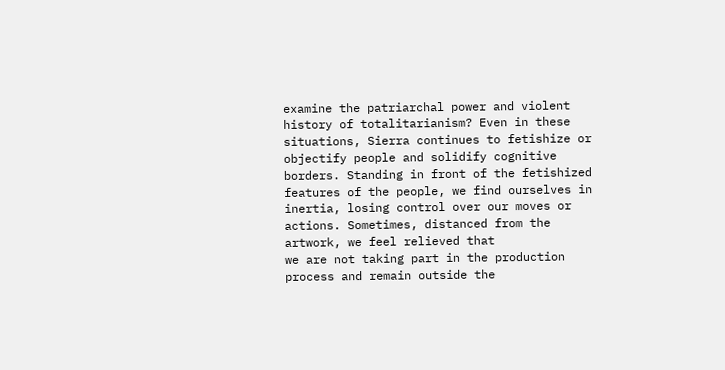examine the patriarchal power and violent history of totalitarianism? Even in these situations, Sierra continues to fetishize or objectify people and solidify cognitive borders. Standing in front of the fetishized features of the people, we find ourselves in inertia, losing control over our moves or actions. Sometimes, distanced from the artwork, we feel relieved that
we are not taking part in the production process and remain outside the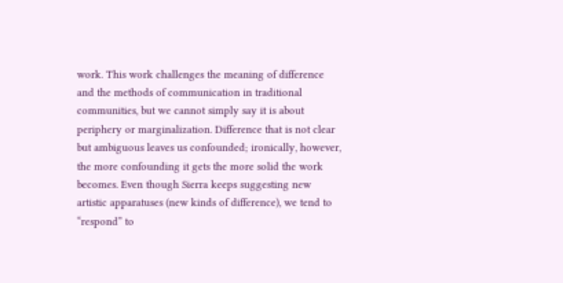work. This work challenges the meaning of difference and the methods of communication in traditional communities, but we cannot simply say it is about periphery or marginalization. Difference that is not clear but ambiguous leaves us confounded; ironically, however, the more confounding it gets the more solid the work becomes. Even though Sierra keeps suggesting new artistic apparatuses (new kinds of difference), we tend to “respond” to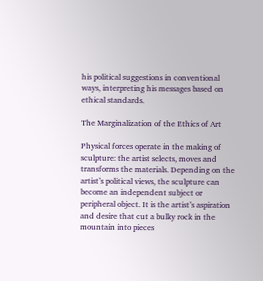his political suggestions in conventional ways, interpreting his messages based on ethical standards.

The Marginalization of the Ethics of Art

Physical forces operate in the making of sculpture: the artist selects, moves and transforms the materials. Depending on the artist’s political views, the sculpture can become an independent subject or peripheral object. It is the artist’s aspiration and desire that cut a bulky rock in the mountain into pieces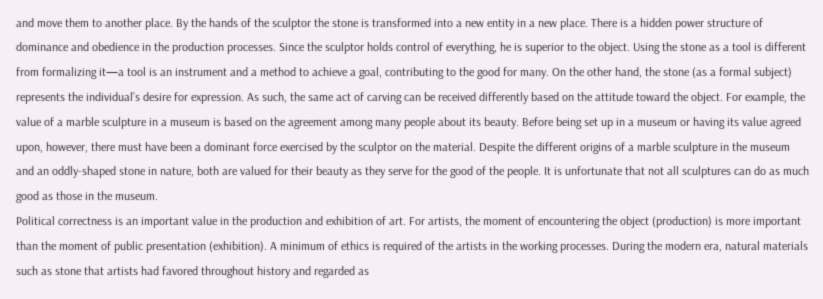and move them to another place. By the hands of the sculptor the stone is transformed into a new entity in a new place. There is a hidden power structure of dominance and obedience in the production processes. Since the sculptor holds control of everything, he is superior to the object. Using the stone as a tool is different from formalizing it—a tool is an instrument and a method to achieve a goal, contributing to the good for many. On the other hand, the stone (as a formal subject) represents the individual’s desire for expression. As such, the same act of carving can be received differently based on the attitude toward the object. For example, the value of a marble sculpture in a museum is based on the agreement among many people about its beauty. Before being set up in a museum or having its value agreed upon, however, there must have been a dominant force exercised by the sculptor on the material. Despite the different origins of a marble sculpture in the museum and an oddly-shaped stone in nature, both are valued for their beauty as they serve for the good of the people. It is unfortunate that not all sculptures can do as much good as those in the museum.
Political correctness is an important value in the production and exhibition of art. For artists, the moment of encountering the object (production) is more important than the moment of public presentation (exhibition). A minimum of ethics is required of the artists in the working processes. During the modern era, natural materials such as stone that artists had favored throughout history and regarded as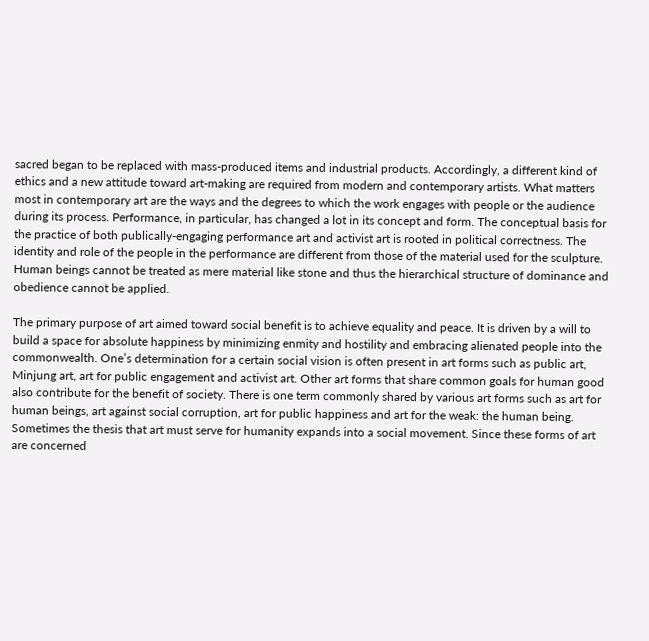sacred began to be replaced with mass-produced items and industrial products. Accordingly, a different kind of ethics and a new attitude toward art-making are required from modern and contemporary artists. What matters most in contemporary art are the ways and the degrees to which the work engages with people or the audience during its process. Performance, in particular, has changed a lot in its concept and form. The conceptual basis for the practice of both publically-engaging performance art and activist art is rooted in political correctness. The identity and role of the people in the performance are different from those of the material used for the sculpture. Human beings cannot be treated as mere material like stone and thus the hierarchical structure of dominance and obedience cannot be applied.

The primary purpose of art aimed toward social benefit is to achieve equality and peace. It is driven by a will to build a space for absolute happiness by minimizing enmity and hostility and embracing alienated people into the commonwealth. One’s determination for a certain social vision is often present in art forms such as public art, Minjung art, art for public engagement and activist art. Other art forms that share common goals for human good also contribute for the benefit of society. There is one term commonly shared by various art forms such as art for human beings, art against social corruption, art for public happiness and art for the weak: the human being. Sometimes the thesis that art must serve for humanity expands into a social movement. Since these forms of art are concerned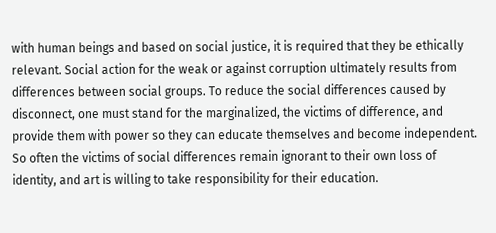with human beings and based on social justice, it is required that they be ethically relevant. Social action for the weak or against corruption ultimately results from differences between social groups. To reduce the social differences caused by disconnect, one must stand for the marginalized, the victims of difference, and provide them with power so they can educate themselves and become independent. So often the victims of social differences remain ignorant to their own loss of identity, and art is willing to take responsibility for their education.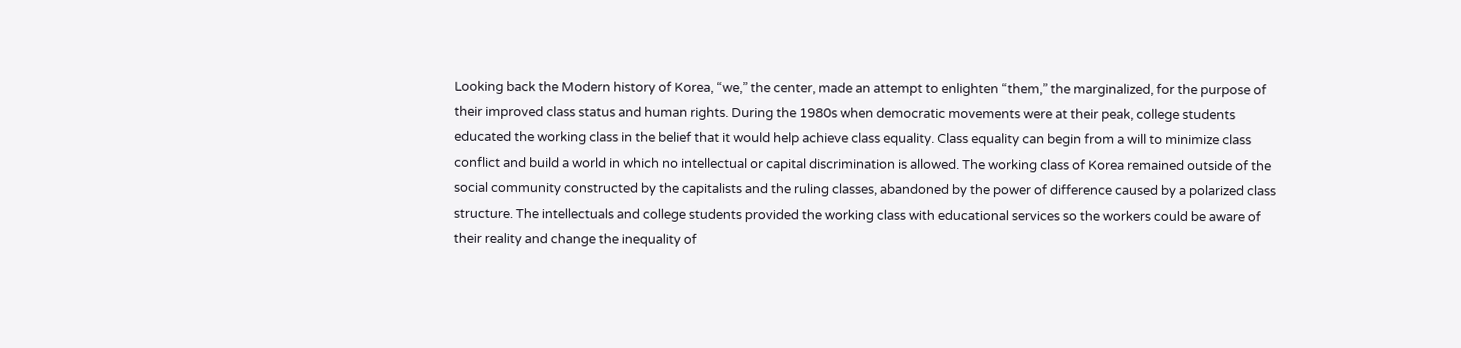Looking back the Modern history of Korea, “we,” the center, made an attempt to enlighten “them,” the marginalized, for the purpose of their improved class status and human rights. During the 1980s when democratic movements were at their peak, college students educated the working class in the belief that it would help achieve class equality. Class equality can begin from a will to minimize class conflict and build a world in which no intellectual or capital discrimination is allowed. The working class of Korea remained outside of the social community constructed by the capitalists and the ruling classes, abandoned by the power of difference caused by a polarized class structure. The intellectuals and college students provided the working class with educational services so the workers could be aware of their reality and change the inequality of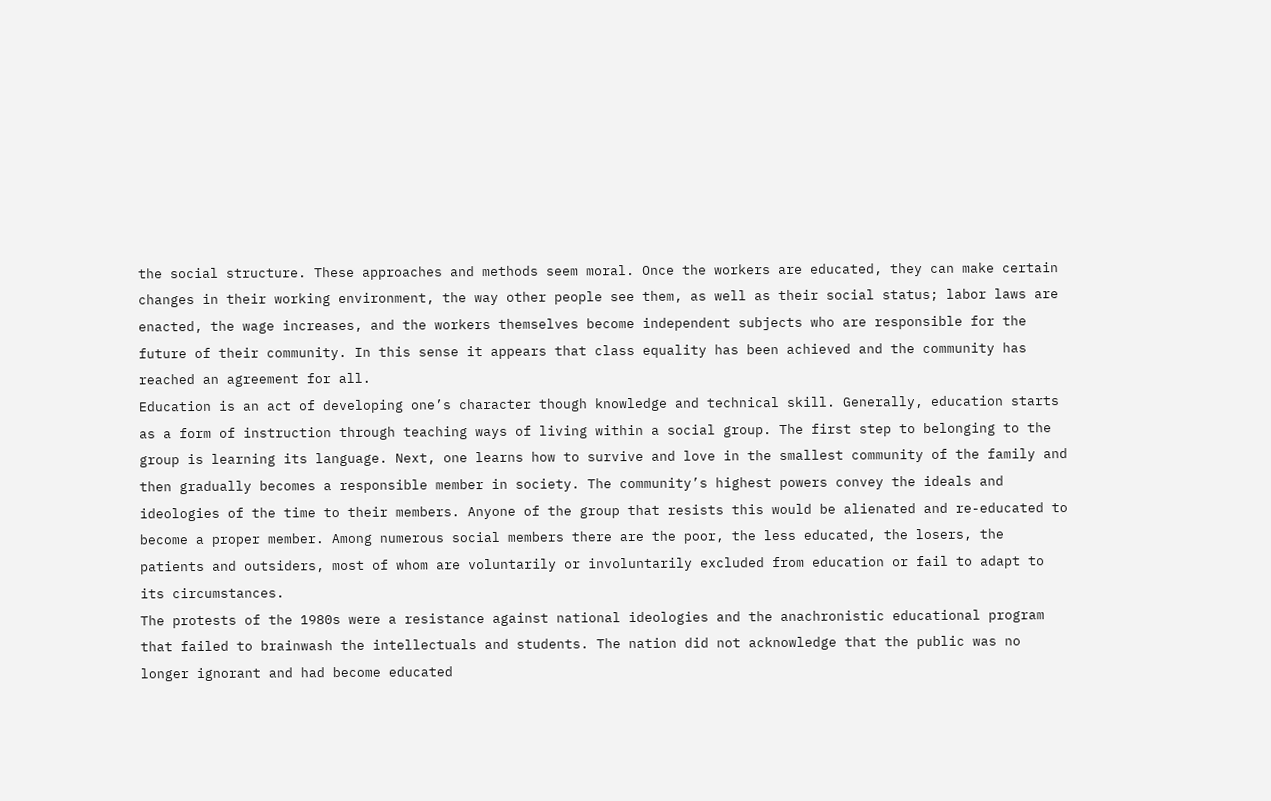the social structure. These approaches and methods seem moral. Once the workers are educated, they can make certain changes in their working environment, the way other people see them, as well as their social status; labor laws are enacted, the wage increases, and the workers themselves become independent subjects who are responsible for the future of their community. In this sense it appears that class equality has been achieved and the community has reached an agreement for all.
Education is an act of developing one’s character though knowledge and technical skill. Generally, education starts as a form of instruction through teaching ways of living within a social group. The first step to belonging to the group is learning its language. Next, one learns how to survive and love in the smallest community of the family and then gradually becomes a responsible member in society. The community’s highest powers convey the ideals and ideologies of the time to their members. Anyone of the group that resists this would be alienated and re-educated to become a proper member. Among numerous social members there are the poor, the less educated, the losers, the patients and outsiders, most of whom are voluntarily or involuntarily excluded from education or fail to adapt to its circumstances.
The protests of the 1980s were a resistance against national ideologies and the anachronistic educational program that failed to brainwash the intellectuals and students. The nation did not acknowledge that the public was no longer ignorant and had become educated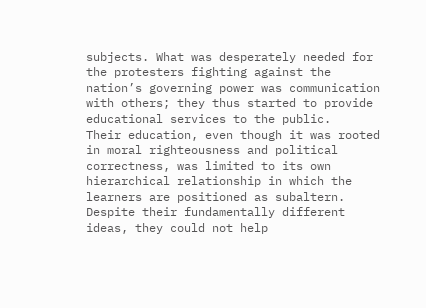subjects. What was desperately needed for the protesters fighting against the nation’s governing power was communication with others; they thus started to provide educational services to the public.
Their education, even though it was rooted in moral righteousness and political correctness, was limited to its own hierarchical relationship in which the learners are positioned as subaltern. Despite their fundamentally different ideas, they could not help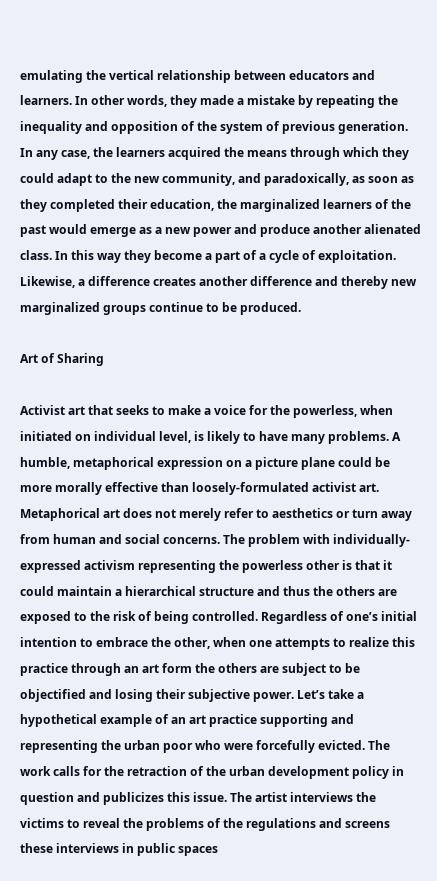emulating the vertical relationship between educators and learners. In other words, they made a mistake by repeating the inequality and opposition of the system of previous generation. In any case, the learners acquired the means through which they could adapt to the new community, and paradoxically, as soon as they completed their education, the marginalized learners of the past would emerge as a new power and produce another alienated class. In this way they become a part of a cycle of exploitation. Likewise, a difference creates another difference and thereby new marginalized groups continue to be produced.

Art of Sharing

Activist art that seeks to make a voice for the powerless, when initiated on individual level, is likely to have many problems. A humble, metaphorical expression on a picture plane could be more morally effective than loosely-formulated activist art. Metaphorical art does not merely refer to aesthetics or turn away from human and social concerns. The problem with individually-expressed activism representing the powerless other is that it could maintain a hierarchical structure and thus the others are exposed to the risk of being controlled. Regardless of one’s initial intention to embrace the other, when one attempts to realize this practice through an art form the others are subject to be objectified and losing their subjective power. Let’s take a hypothetical example of an art practice supporting and representing the urban poor who were forcefully evicted. The work calls for the retraction of the urban development policy in question and publicizes this issue. The artist interviews the victims to reveal the problems of the regulations and screens these interviews in public spaces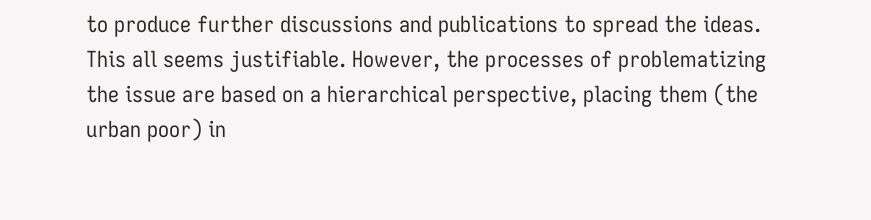to produce further discussions and publications to spread the ideas. This all seems justifiable. However, the processes of problematizing the issue are based on a hierarchical perspective, placing them (the urban poor) in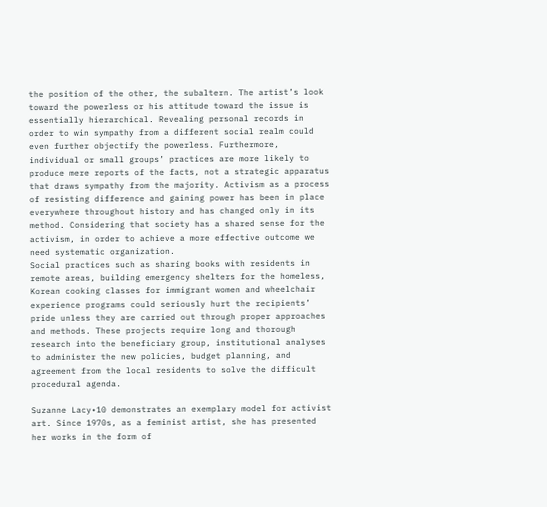the position of the other, the subaltern. The artist’s look toward the powerless or his attitude toward the issue is essentially hierarchical. Revealing personal records in order to win sympathy from a different social realm could even further objectify the powerless. Furthermore, individual or small groups’ practices are more likely to produce mere reports of the facts, not a strategic apparatus that draws sympathy from the majority. Activism as a process of resisting difference and gaining power has been in place everywhere throughout history and has changed only in its method. Considering that society has a shared sense for the activism, in order to achieve a more effective outcome we need systematic organization.
Social practices such as sharing books with residents in remote areas, building emergency shelters for the homeless, Korean cooking classes for immigrant women and wheelchair experience programs could seriously hurt the recipients’ pride unless they are carried out through proper approaches and methods. These projects require long and thorough research into the beneficiary group, institutional analyses to administer the new policies, budget planning, and agreement from the local residents to solve the difficult procedural agenda.

Suzanne Lacy•10 demonstrates an exemplary model for activist art. Since 1970s, as a feminist artist, she has presented her works in the form of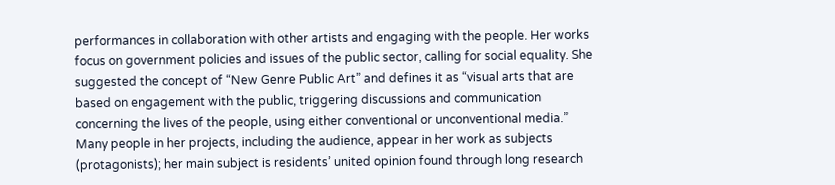performances in collaboration with other artists and engaging with the people. Her works focus on government policies and issues of the public sector, calling for social equality. She suggested the concept of “New Genre Public Art” and defines it as “visual arts that are based on engagement with the public, triggering discussions and communication concerning the lives of the people, using either conventional or unconventional media.” Many people in her projects, including the audience, appear in her work as subjects (protagonists); her main subject is residents’ united opinion found through long research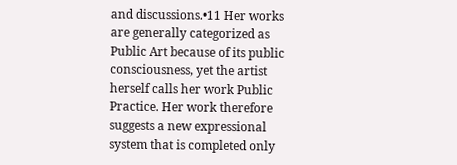and discussions.•11 Her works are generally categorized as Public Art because of its public consciousness, yet the artist herself calls her work Public Practice. Her work therefore suggests a new expressional system that is completed only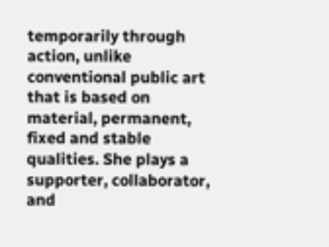temporarily through action, unlike conventional public art that is based on material, permanent, fixed and stable qualities. She plays a supporter, collaborator, and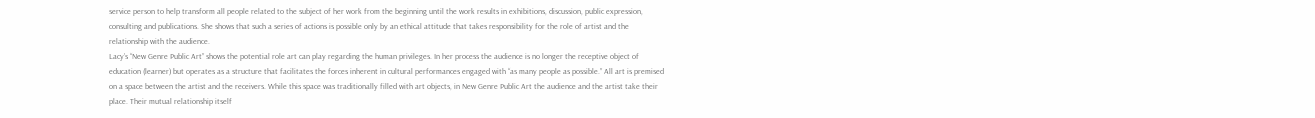service person to help transform all people related to the subject of her work from the beginning until the work results in exhibitions, discussion, public expression, consulting and publications. She shows that such a series of actions is possible only by an ethical attitude that takes responsibility for the role of artist and the relationship with the audience.
Lacy’s “New Genre Public Art” shows the potential role art can play regarding the human privileges. In her process the audience is no longer the receptive object of education (learner) but operates as a structure that facilitates the forces inherent in cultural performances engaged with “as many people as possible.” All art is premised on a space between the artist and the receivers. While this space was traditionally filled with art objects, in New Genre Public Art the audience and the artist take their place. Their mutual relationship itself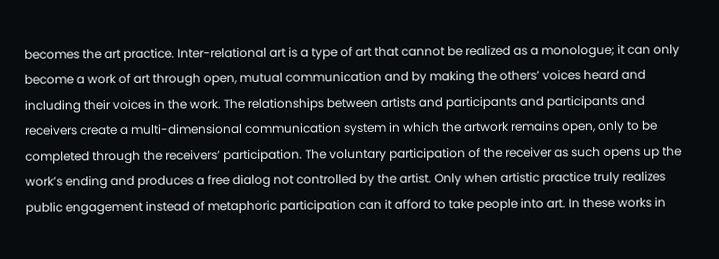becomes the art practice. Inter-relational art is a type of art that cannot be realized as a monologue; it can only become a work of art through open, mutual communication and by making the others’ voices heard and including their voices in the work. The relationships between artists and participants and participants and receivers create a multi-dimensional communication system in which the artwork remains open, only to be completed through the receivers’ participation. The voluntary participation of the receiver as such opens up the work’s ending and produces a free dialog not controlled by the artist. Only when artistic practice truly realizes public engagement instead of metaphoric participation can it afford to take people into art. In these works in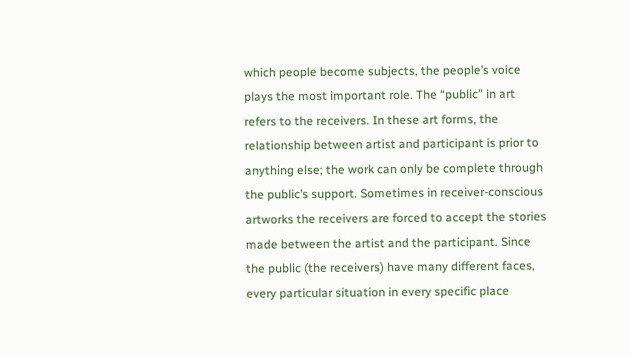which people become subjects, the people’s voice plays the most important role. The “public” in art refers to the receivers. In these art forms, the relationship between artist and participant is prior to anything else; the work can only be complete through the public’s support. Sometimes in receiver-conscious artworks the receivers are forced to accept the stories made between the artist and the participant. Since the public (the receivers) have many different faces, every particular situation in every specific place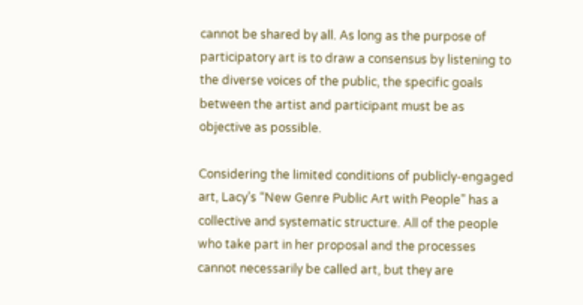cannot be shared by all. As long as the purpose of participatory art is to draw a consensus by listening to the diverse voices of the public, the specific goals between the artist and participant must be as objective as possible.

Considering the limited conditions of publicly-engaged art, Lacy’s “New Genre Public Art with People” has a collective and systematic structure. All of the people who take part in her proposal and the processes cannot necessarily be called art, but they are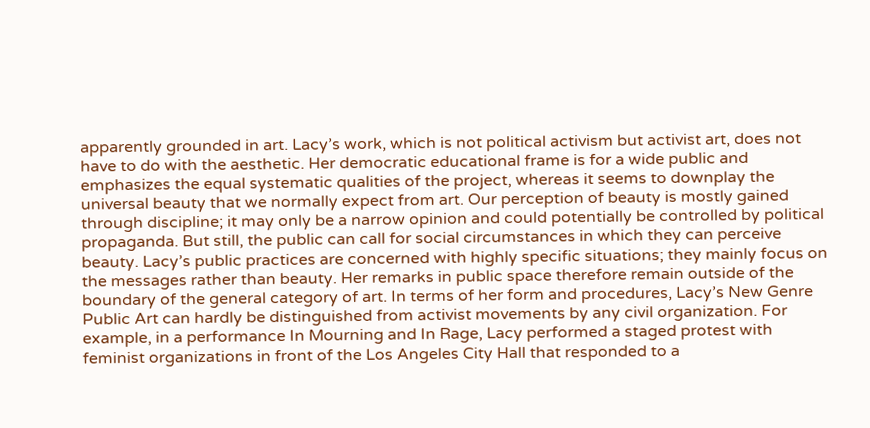apparently grounded in art. Lacy’s work, which is not political activism but activist art, does not have to do with the aesthetic. Her democratic educational frame is for a wide public and emphasizes the equal systematic qualities of the project, whereas it seems to downplay the universal beauty that we normally expect from art. Our perception of beauty is mostly gained through discipline; it may only be a narrow opinion and could potentially be controlled by political propaganda. But still, the public can call for social circumstances in which they can perceive beauty. Lacy’s public practices are concerned with highly specific situations; they mainly focus on the messages rather than beauty. Her remarks in public space therefore remain outside of the boundary of the general category of art. In terms of her form and procedures, Lacy’s New Genre Public Art can hardly be distinguished from activist movements by any civil organization. For example, in a performance In Mourning and In Rage, Lacy performed a staged protest with feminist organizations in front of the Los Angeles City Hall that responded to a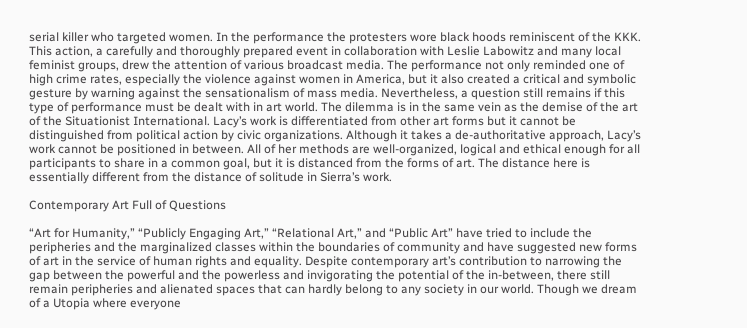serial killer who targeted women. In the performance the protesters wore black hoods reminiscent of the KKK. This action, a carefully and thoroughly prepared event in collaboration with Leslie Labowitz and many local feminist groups, drew the attention of various broadcast media. The performance not only reminded one of high crime rates, especially the violence against women in America, but it also created a critical and symbolic gesture by warning against the sensationalism of mass media. Nevertheless, a question still remains if this type of performance must be dealt with in art world. The dilemma is in the same vein as the demise of the art of the Situationist International. Lacy’s work is differentiated from other art forms but it cannot be distinguished from political action by civic organizations. Although it takes a de-authoritative approach, Lacy’s work cannot be positioned in between. All of her methods are well-organized, logical and ethical enough for all participants to share in a common goal, but it is distanced from the forms of art. The distance here is essentially different from the distance of solitude in Sierra’s work.

Contemporary Art Full of Questions

“Art for Humanity,” “Publicly Engaging Art,” “Relational Art,” and “Public Art” have tried to include the peripheries and the marginalized classes within the boundaries of community and have suggested new forms of art in the service of human rights and equality. Despite contemporary art’s contribution to narrowing the gap between the powerful and the powerless and invigorating the potential of the in-between, there still remain peripheries and alienated spaces that can hardly belong to any society in our world. Though we dream of a Utopia where everyone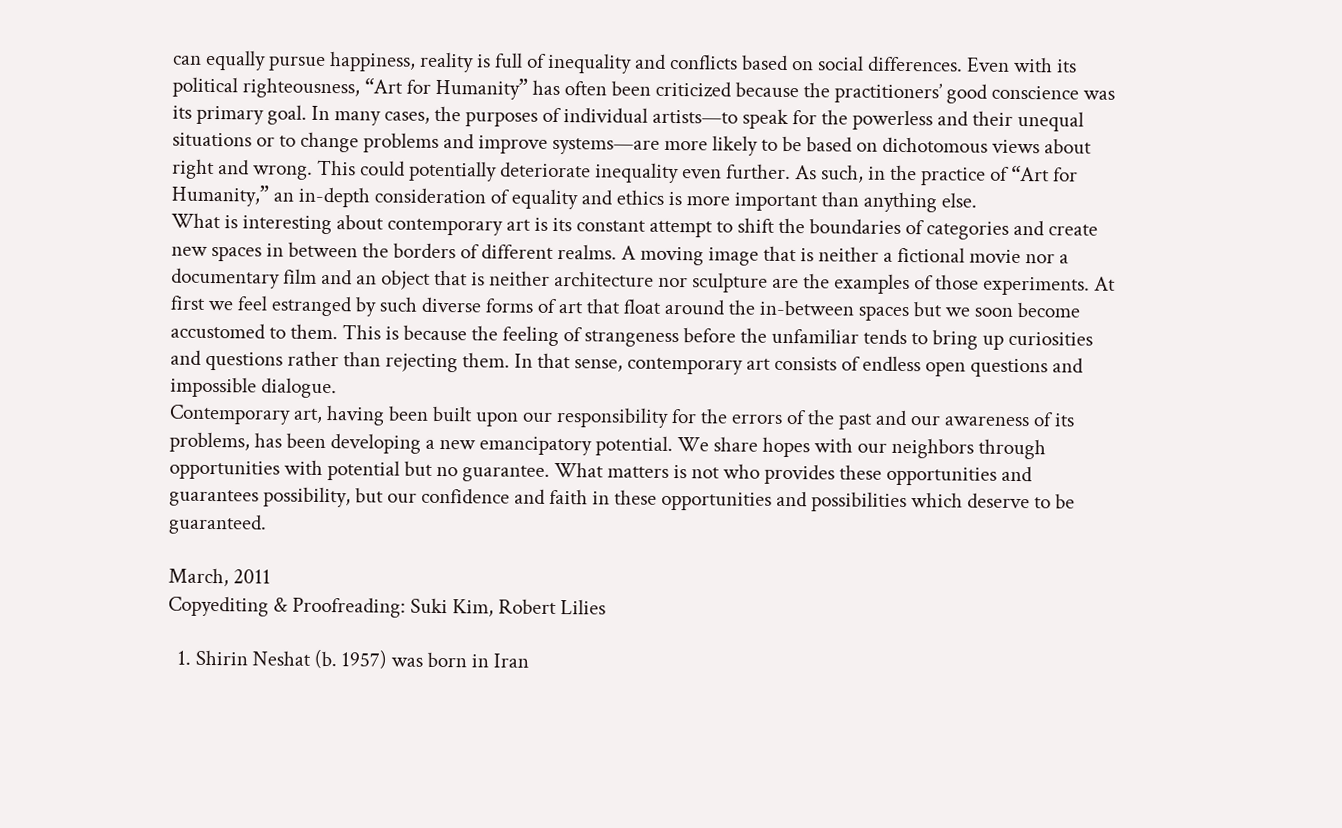can equally pursue happiness, reality is full of inequality and conflicts based on social differences. Even with its political righteousness, “Art for Humanity” has often been criticized because the practitioners’ good conscience was its primary goal. In many cases, the purposes of individual artists—to speak for the powerless and their unequal situations or to change problems and improve systems—are more likely to be based on dichotomous views about right and wrong. This could potentially deteriorate inequality even further. As such, in the practice of “Art for Humanity,” an in-depth consideration of equality and ethics is more important than anything else.
What is interesting about contemporary art is its constant attempt to shift the boundaries of categories and create new spaces in between the borders of different realms. A moving image that is neither a fictional movie nor a documentary film and an object that is neither architecture nor sculpture are the examples of those experiments. At first we feel estranged by such diverse forms of art that float around the in-between spaces but we soon become accustomed to them. This is because the feeling of strangeness before the unfamiliar tends to bring up curiosities and questions rather than rejecting them. In that sense, contemporary art consists of endless open questions and impossible dialogue.
Contemporary art, having been built upon our responsibility for the errors of the past and our awareness of its problems, has been developing a new emancipatory potential. We share hopes with our neighbors through opportunities with potential but no guarantee. What matters is not who provides these opportunities and guarantees possibility, but our confidence and faith in these opportunities and possibilities which deserve to be guaranteed.

March, 2011
Copyediting & Proofreading: Suki Kim, Robert Lilies

  1. Shirin Neshat (b. 1957) was born in Iran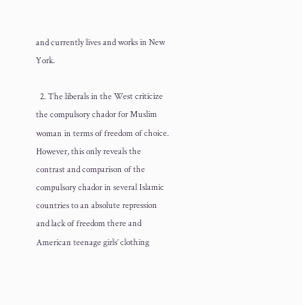and currently lives and works in New York.

  2. The liberals in the West criticize the compulsory chador for Muslim woman in terms of freedom of choice. However, this only reveals the contrast and comparison of the compulsory chador in several Islamic countries to an absolute repression and lack of freedom there and American teenage girls’ clothing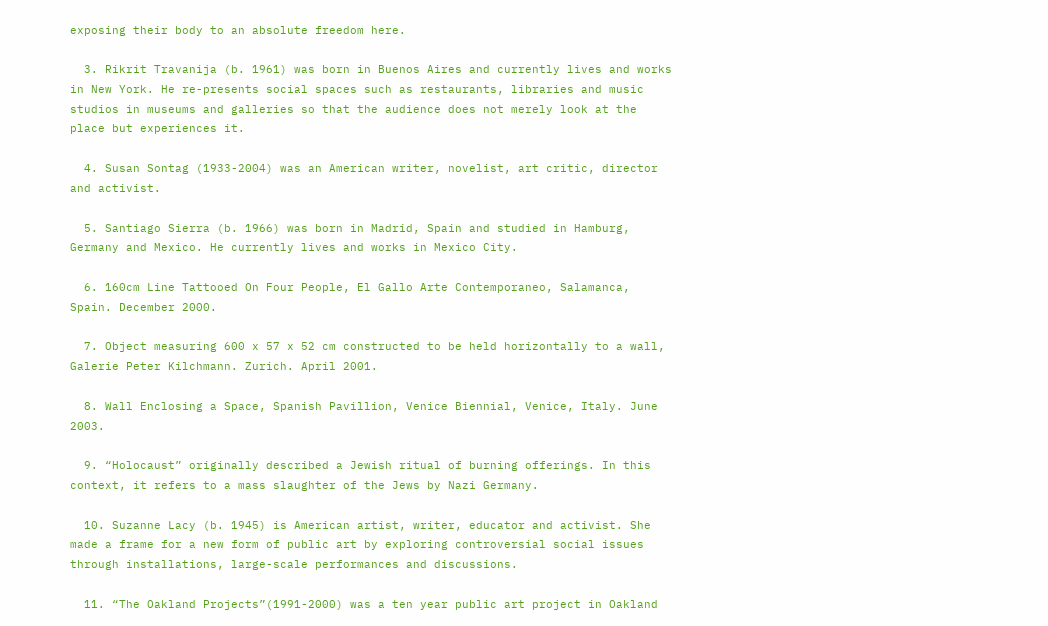exposing their body to an absolute freedom here.

  3. Rikrit Travanija (b. 1961) was born in Buenos Aires and currently lives and works in New York. He re-presents social spaces such as restaurants, libraries and music studios in museums and galleries so that the audience does not merely look at the place but experiences it.

  4. Susan Sontag (1933-2004) was an American writer, novelist, art critic, director and activist.

  5. Santiago Sierra (b. 1966) was born in Madrid, Spain and studied in Hamburg, Germany and Mexico. He currently lives and works in Mexico City.

  6. 160cm Line Tattooed On Four People, El Gallo Arte Contemporaneo, Salamanca, Spain. December 2000.

  7. Object measuring 600 x 57 x 52 cm constructed to be held horizontally to a wall, Galerie Peter Kilchmann. Zurich. April 2001.

  8. Wall Enclosing a Space, Spanish Pavillion, Venice Biennial, Venice, Italy. June 2003.

  9. “Holocaust” originally described a Jewish ritual of burning offerings. In this context, it refers to a mass slaughter of the Jews by Nazi Germany.

  10. Suzanne Lacy (b. 1945) is American artist, writer, educator and activist. She made a frame for a new form of public art by exploring controversial social issues through installations, large-scale performances and discussions.

  11. “The Oakland Projects”(1991-2000) was a ten year public art project in Oakland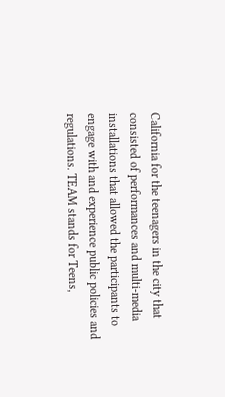California for the teenagers in the city that consisted of performances and multi-media installations that allowed the participants to engage with and experience public policies and regulations. TEAM stands for Teens,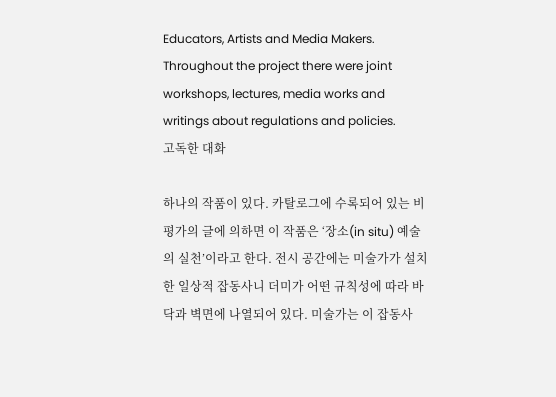Educators, Artists and Media Makers. Throughout the project there were joint workshops, lectures, media works and writings about regulations and policies.
고독한 대화

하나의 작품이 있다. 카탈로그에 수록되어 있는 비평가의 글에 의하면 이 작품은 ‘장소(in situ) 예술의 실천’이라고 한다. 전시 공간에는 미술가가 설치한 일상적 잡동사니 더미가 어떤 규칙성에 따라 바닥과 벽면에 나열되어 있다. 미술가는 이 잡동사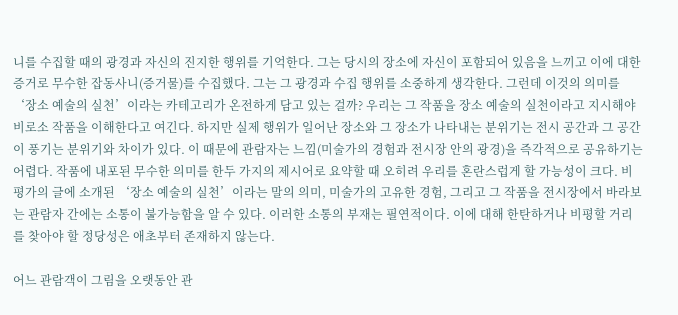니를 수집할 때의 광경과 자신의 진지한 행위를 기억한다. 그는 당시의 장소에 자신이 포함되어 있음을 느끼고 이에 대한 증거로 무수한 잡동사니(증거물)를 수집했다. 그는 그 광경과 수집 행위를 소중하게 생각한다. 그런데 이것의 의미를 ‘장소 예술의 실천’이라는 카테고리가 온전하게 담고 있는 걸까? 우리는 그 작품을 장소 예술의 실천이라고 지시해야 비로소 작품을 이해한다고 여긴다. 하지만 실제 행위가 일어난 장소와 그 장소가 나타내는 분위기는 전시 공간과 그 공간이 풍기는 분위기와 차이가 있다. 이 때문에 관람자는 느낌(미술가의 경험과 전시장 안의 광경)을 즉각적으로 공유하기는 어렵다. 작품에 내포된 무수한 의미를 한두 가지의 제시어로 요약할 때 오히려 우리를 혼란스럽게 할 가능성이 크다. 비평가의 글에 소개된 ‘장소 예술의 실천’이라는 말의 의미, 미술가의 고유한 경험, 그리고 그 작품을 전시장에서 바라보는 관람자 간에는 소통이 불가능함을 알 수 있다. 이러한 소통의 부재는 필연적이다. 이에 대해 한탄하거나 비평할 거리를 찾아야 할 정당성은 애초부터 존재하지 않는다.

어느 관람객이 그림을 오랫동안 관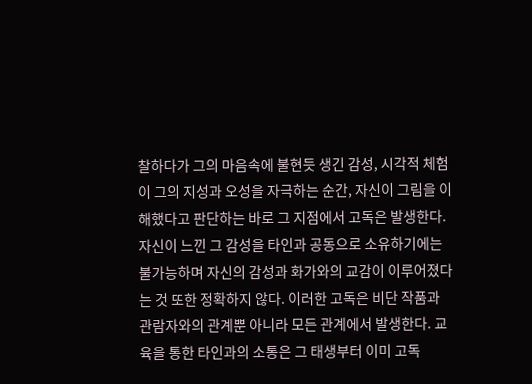찰하다가 그의 마음속에 불현듯 생긴 감성, 시각적 체험이 그의 지성과 오성을 자극하는 순간, 자신이 그림을 이해했다고 판단하는 바로 그 지점에서 고독은 발생한다. 자신이 느낀 그 감성을 타인과 공동으로 소유하기에는 불가능하며 자신의 감성과 화가와의 교감이 이루어졌다는 것 또한 정확하지 않다. 이러한 고독은 비단 작품과 관람자와의 관계뿐 아니라 모든 관계에서 발생한다. 교육을 통한 타인과의 소통은 그 태생부터 이미 고독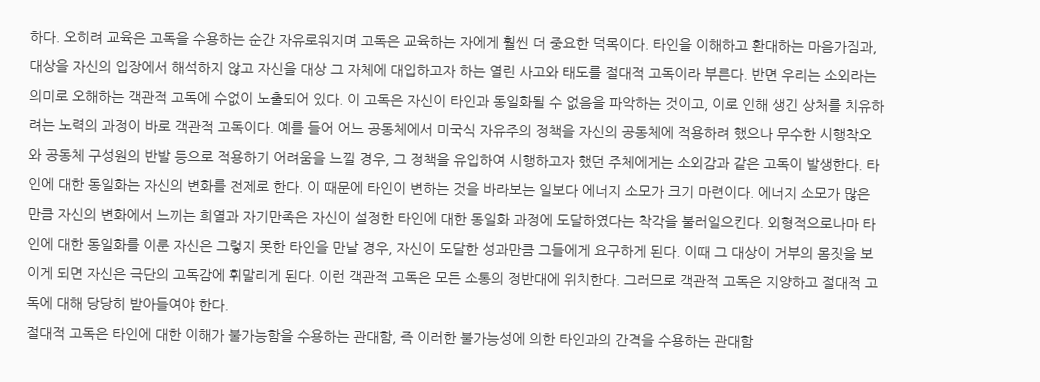하다. 오히려 교육은 고독을 수용하는 순간 자유로워지며 고독은 교육하는 자에게 훨씬 더 중요한 덕목이다. 타인을 이해하고 환대하는 마음가짐과, 대상을 자신의 입장에서 해석하지 않고 자신을 대상 그 자체에 대입하고자 하는 열린 사고와 태도를 절대적 고독이라 부른다. 반면 우리는 소외라는 의미로 오해하는 객관적 고독에 수없이 노출되어 있다. 이 고독은 자신이 타인과 동일화될 수 없음을 파악하는 것이고, 이로 인해 생긴 상처를 치유하려는 노력의 과정이 바로 객관적 고독이다. 예를 들어 어느 공동체에서 미국식 자유주의 정책을 자신의 공동체에 적용하려 했으나 무수한 시행착오와 공동체 구성원의 반발 등으로 적용하기 어려움을 느낄 경우, 그 정책을 유입하여 시행하고자 했던 주체에게는 소외감과 같은 고독이 발생한다. 타인에 대한 동일화는 자신의 변화를 전제로 한다. 이 때문에 타인이 변하는 것을 바라보는 일보다 에너지 소모가 크기 마련이다. 에너지 소모가 많은 만큼 자신의 변화에서 느끼는 희열과 자기만족은 자신이 설정한 타인에 대한 동일화 과정에 도달하였다는 착각을 불러일으킨다. 외형적으로나마 타인에 대한 동일화를 이룬 자신은 그렇지 못한 타인을 만날 경우, 자신이 도달한 성과만큼 그들에게 요구하게 된다. 이때 그 대상이 거부의 몸짓을 보이게 되면 자신은 극단의 고독감에 휘말리게 된다. 이런 객관적 고독은 모든 소통의 정반대에 위치한다. 그러므로 객관적 고독은 지양하고 절대적 고독에 대해 당당히 받아들여야 한다.
절대적 고독은 타인에 대한 이해가 불가능함을 수용하는 관대함, 즉 이러한 불가능성에 의한 타인과의 간격을 수용하는 관대함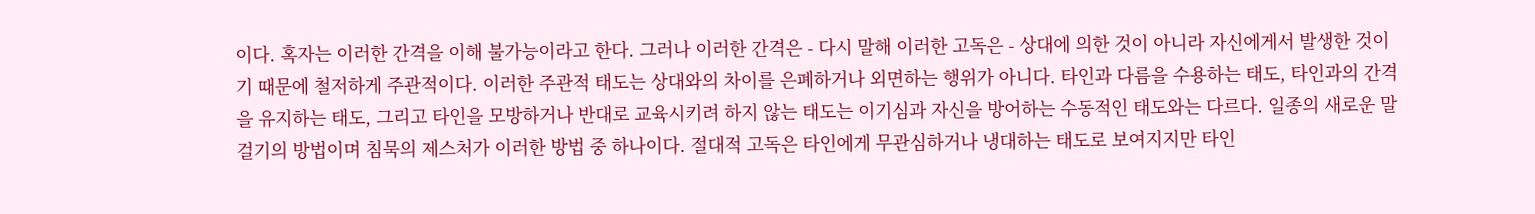이다. 혹자는 이러한 간격을 이해 불가능이라고 한다. 그러나 이러한 간격은 - 다시 말해 이러한 고독은 - 상대에 의한 것이 아니라 자신에게서 발생한 것이기 때문에 철저하게 주관적이다. 이러한 주관적 태도는 상대와의 차이를 은폐하거나 외면하는 행위가 아니다. 타인과 다름을 수용하는 태도, 타인과의 간격을 유지하는 태도, 그리고 타인을 모방하거나 반대로 교육시키려 하지 않는 태도는 이기심과 자신을 방어하는 수동적인 태도와는 다르다. 일종의 새로운 말걸기의 방법이며 침묵의 제스처가 이러한 방법 중 하나이다. 절대적 고독은 타인에게 무관심하거나 냉대하는 태도로 보여지지만 타인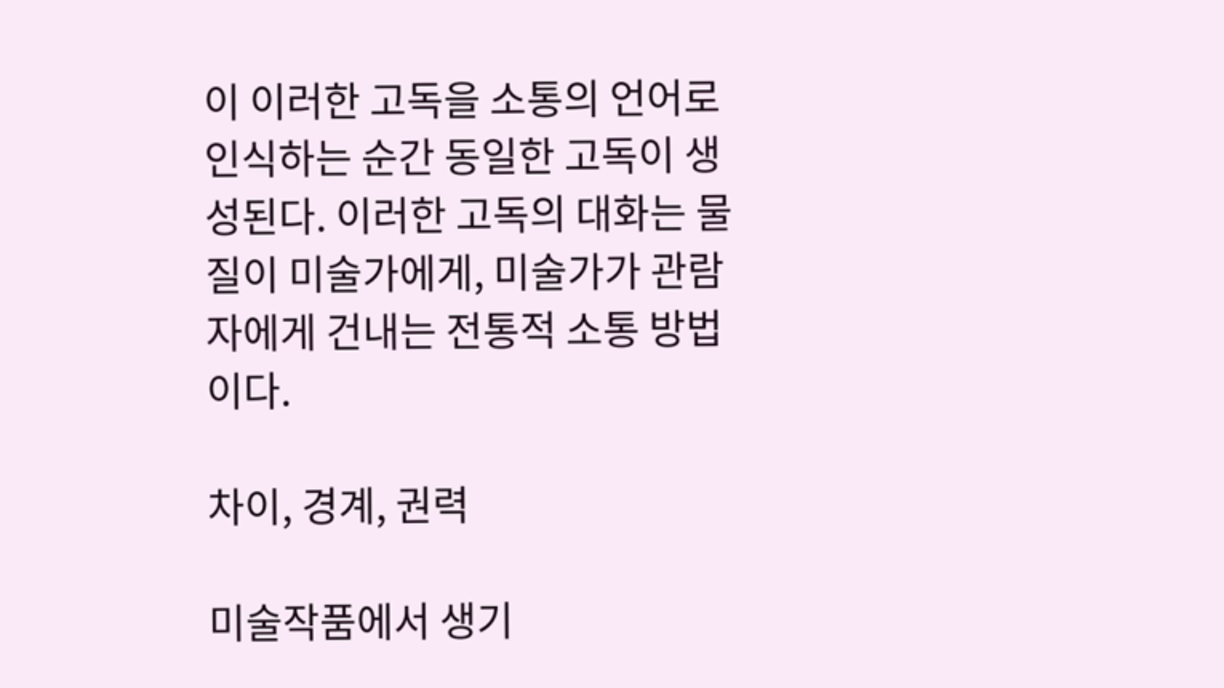이 이러한 고독을 소통의 언어로 인식하는 순간 동일한 고독이 생성된다. 이러한 고독의 대화는 물질이 미술가에게, 미술가가 관람자에게 건내는 전통적 소통 방법이다.

차이, 경계, 권력

미술작품에서 생기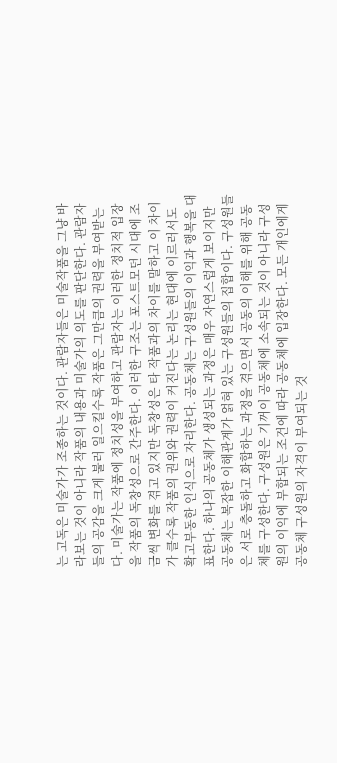는 고독은 미술가가 조종하는 것이다. 관람자들은 미술작품을 그냥 바라보는 것이 아니라 작품의 내용과 미술가의 의도를 판단한다. 관람자들의 공감을 크게 불러 일으킬수록 작품은 그만큼의 권력을 부여받는다. 미술가는 작품에 정치성을 부여하고 관람자는 이러한 정치적 입장을 작품의 독창성으로 간주한다. 이러한 구조는 포스트모던 시대에 조금씩 변화를 겪고 있지만 독창성은 타 작품과의 차이를 말하고 이 차이가 클수록 작품의 권위와 권력이 커진다는 논리는 현대에 이르러서도 확고부동한 인식으로 자리한다. 공동체는 구성원들의 이익과 행복을 대표한다. 하나의 공동체가 생성되는 과정은 매우 자연스럽게 보이지만 공동체는 복잡한 이해관계가 얽혀 있는 구성원들의 집합이다. 구성원들은 서로 충돌하고 화합하는 과정을 겪으면서 공동의 이해를 위해 공동체를 구성한다. 구성원은 기꺼이 공동체에 소속되는 것이 아니라 구성원의 이익에 부합되는 조건에 따라 공동체에 입장한다. 모든 개인에게 공동체 구성원의 자격이 부여되는 것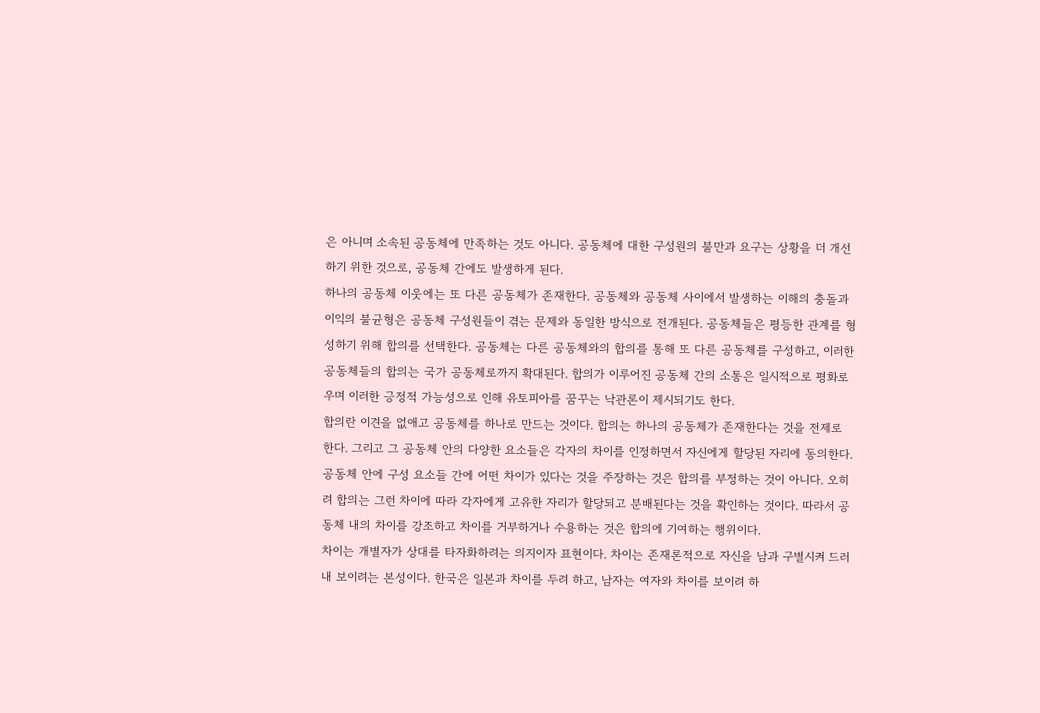은 아니며 소속된 공동체에 만족하는 것도 아니다. 공동체에 대한 구성원의 불만과 요구는 상황을 더 개선하기 위한 것으로, 공동체 간에도 발생하게 된다.
하나의 공동체 이웃에는 또 다른 공동체가 존재한다. 공동체와 공동체 사이에서 발생하는 이해의 충돌과 이익의 불균형은 공동체 구성원들이 겪는 문제와 동일한 방식으로 전개된다. 공동체들은 평등한 관계를 형성하기 위해 합의를 선택한다. 공동체는 다른 공동체와의 합의를 통해 또 다른 공동체를 구성하고, 이러한 공동체들의 합의는 국가 공동체로까지 확대된다. 합의가 이루어진 공동체 간의 소통은 일시적으로 평화로우며 이러한 긍정적 가능성으로 인해 유토피아를 꿈꾸는 낙관론이 제시되기도 한다.
합의란 이견을 없애고 공동체를 하나로 만드는 것이다. 합의는 하나의 공동체가 존재한다는 것을 전제로 한다. 그리고 그 공동체 안의 다양한 요소들은 각자의 차이를 인정하면서 자신에게 할당된 자리에 동의한다. 공동체 안에 구성 요소들 간에 어떤 차이가 있다는 것을 주장하는 것은 합의를 부정하는 것이 아니다. 오히려 합의는 그런 차이에 따라 각자에게 고유한 자리가 할당되고 분배된다는 것을 확인하는 것이다. 따라서 공동체 내의 차이를 강조하고 차이를 거부하거나 수용하는 것은 합의에 기여하는 행위이다.
차이는 개별자가 상대를 타자화하려는 의지이자 표현이다. 차이는 존재론적으로 자신을 남과 구별시켜 드러내 보이려는 본성이다. 한국은 일본과 차이를 두려 하고, 남자는 여자와 차이를 보이려 하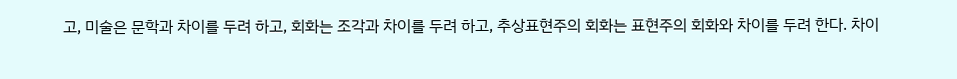고, 미술은 문학과 차이를 두려 하고, 회화는 조각과 차이를 두려 하고, 추상표현주의 회화는 표현주의 회화와 차이를 두려 한다. 차이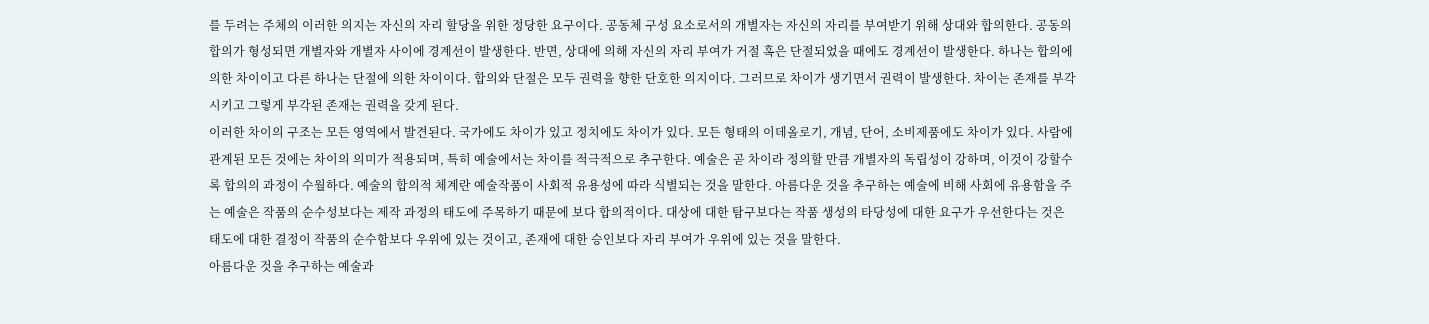를 두려는 주체의 이러한 의지는 자신의 자리 할당을 위한 정당한 요구이다. 공동체 구성 요소로서의 개별자는 자신의 자리를 부여받기 위해 상대와 합의한다. 공동의 합의가 형성되면 개별자와 개별자 사이에 경계선이 발생한다. 반면, 상대에 의해 자신의 자리 부여가 거절 혹은 단절되었을 때에도 경계선이 발생한다. 하나는 합의에 의한 차이이고 다른 하나는 단절에 의한 차이이다. 합의와 단절은 모두 권력을 향한 단호한 의지이다. 그러므로 차이가 생기면서 권력이 발생한다. 차이는 존재를 부각시키고 그렇게 부각된 존재는 권력을 갖게 된다.
이러한 차이의 구조는 모든 영역에서 발견된다. 국가에도 차이가 있고 정치에도 차이가 있다. 모든 형태의 이데올로기, 개념, 단어, 소비제품에도 차이가 있다. 사람에 관계된 모든 것에는 차이의 의미가 적용되며, 특히 예술에서는 차이를 적극적으로 추구한다. 예술은 곧 차이라 정의할 만큼 개별자의 독립성이 강하며, 이것이 강할수록 합의의 과정이 수월하다. 예술의 합의적 체계란 예술작품이 사회적 유용성에 따라 식별되는 것을 말한다. 아름다운 것을 추구하는 예술에 비해 사회에 유용함을 주는 예술은 작품의 순수성보다는 제작 과정의 태도에 주목하기 때문에 보다 합의적이다. 대상에 대한 탐구보다는 작품 생성의 타당성에 대한 요구가 우선한다는 것은 태도에 대한 결정이 작품의 순수함보다 우위에 있는 것이고, 존재에 대한 승인보다 자리 부여가 우위에 있는 것을 말한다.
아름다운 것을 추구하는 예술과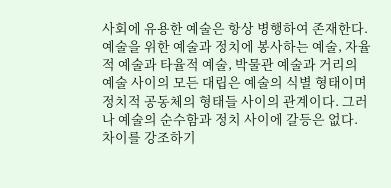사회에 유용한 예술은 항상 병행하여 존재한다. 예술을 위한 예술과 정치에 봉사하는 예술, 자율적 예술과 타율적 예술, 박물관 예술과 거리의 예술 사이의 모든 대립은 예술의 식별 형태이며 정치적 공동체의 형태들 사이의 관계이다. 그러나 예술의 순수함과 정치 사이에 갈등은 없다. 차이를 강조하기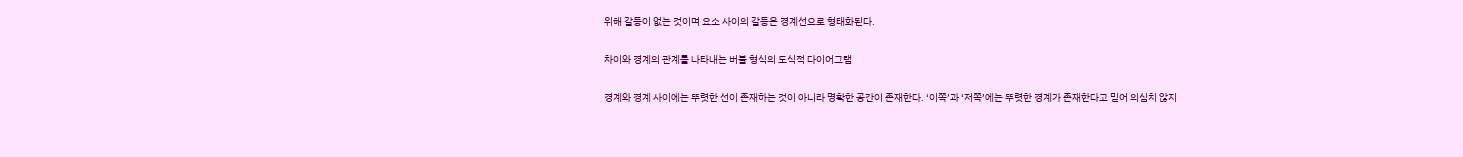위해 갈등이 없는 것이며 요소 사이의 갈등은 경계선으로 형태화된다.

차이와 경계의 관계를 나타내는 버블 형식의 도식적 다이어그램

경계와 경계 사이에는 뚜렷한 선이 존재하는 것이 아니라 명확한 공간이 존재한다. ‘이쪽’과 ‘저쪽’에는 뚜렷한 경계가 존재한다고 믿어 의심치 않지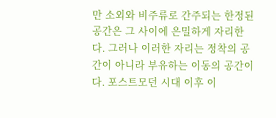만 소외와 비주류로 간주되는 한정된 공간은 그 사이에 은밀하게 자리한다. 그러나 이러한 자리는 정착의 공간이 아니라 부유하는 이동의 공간이다. 포스트모던 시대 이후 이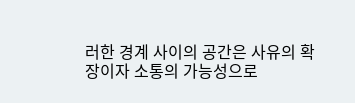러한 경계 사이의 공간은 사유의 확장이자 소통의 가능성으로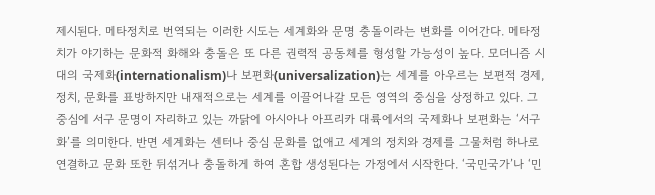제시된다. 메타정치로 번역되는 이러한 시도는 세계화와 문명 충돌이라는 변화를 이어간다. 메타정치가 야기하는 문화적 화해와 충돌은 또 다른 권력적 공동체를 형성할 가능성이 높다. 모더니즘 시대의 국제화(internationalism)나 보편화(universalization)는 세계를 아우르는 보편적 경제, 정치, 문화를 표방하지만 내재적으로는 세계를 이끌어나갈 모든 영역의 중심을 상정하고 있다. 그 중심에 서구 문명이 자리하고 있는 까닭에 아시아나 아프리카 대륙에서의 국제화나 보편화는 ‘서구화’를 의미한다. 반면 세계화는 센터나 중심 문화를 없애고 세계의 정치와 경제를 그물처럼 하나로 연결하고 문화 또한 뒤섞거나 충돌하게 하여 혼합 생성된다는 가정에서 시작한다. ‘국민국가’나 ‘민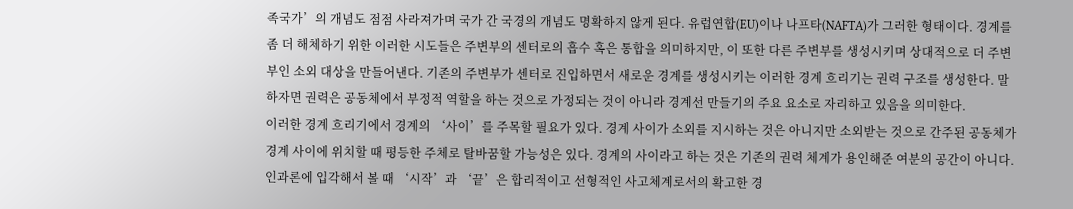족국가’의 개념도 점점 사라져가며 국가 간 국경의 개념도 명확하지 않게 된다. 유럽연합(EU)이나 나프타(NAFTA)가 그러한 형태이다. 경계를 좀 더 해체하기 위한 이러한 시도들은 주변부의 센터로의 흡수 혹은 통합을 의미하지만, 이 또한 다른 주변부를 생성시키며 상대적으로 더 주변부인 소외 대상을 만들어낸다. 기존의 주변부가 센터로 진입하면서 새로운 경계를 생성시키는 이러한 경계 흐리기는 권력 구조를 생성한다. 말하자면 권력은 공동체에서 부정적 역할을 하는 것으로 가정되는 것이 아니라 경계선 만들기의 주요 요소로 자리하고 있음을 의미한다.
이러한 경계 흐리기에서 경계의 ‘사이’를 주목할 필요가 있다. 경계 사이가 소외를 지시하는 것은 아니지만 소외받는 것으로 간주된 공동체가 경계 사이에 위치할 때 평등한 주체로 탈바꿈할 가능성은 있다. 경계의 사이라고 하는 것은 기존의 권력 체계가 용인해준 여분의 공간이 아니다. 인과론에 입각해서 볼 때 ‘시작’과 ‘끝’은 합리적이고 선형적인 사고체계로서의 확고한 경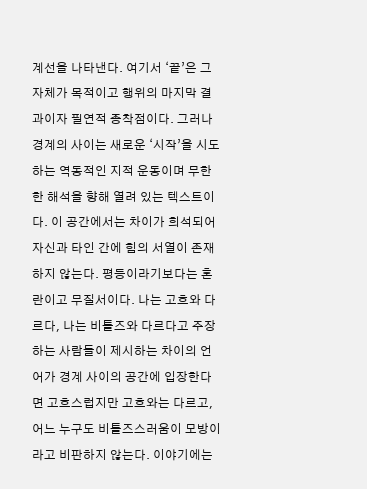계선을 나타낸다. 여기서 ‘끝’은 그 자체가 목적이고 행위의 마지막 결과이자 필연적 종착점이다. 그러나 경계의 사이는 새로운 ‘시작’을 시도하는 역동적인 지적 운동이며 무한한 해석을 향해 열려 있는 텍스트이다. 이 공간에서는 차이가 희석되어 자신과 타인 간에 힘의 서열이 존재하지 않는다. 평등이라기보다는 혼란이고 무질서이다. 나는 고흐와 다르다, 나는 비틀즈와 다르다고 주장하는 사람들이 제시하는 차이의 언어가 경계 사이의 공간에 입장한다면 고흐스럽지만 고흐와는 다르고, 어느 누구도 비틀즈스러움이 모방이라고 비판하지 않는다. 이야기에는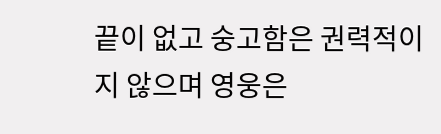끝이 없고 숭고함은 권력적이지 않으며 영웅은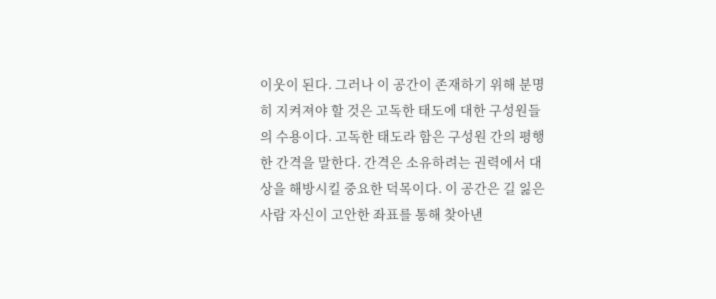이웃이 된다. 그러나 이 공간이 존재하기 위해 분명히 지켜져야 할 것은 고독한 태도에 대한 구성원들의 수용이다. 고독한 태도라 함은 구성원 간의 평행한 간격을 말한다. 간격은 소유하려는 권력에서 대상을 해방시킬 중요한 덕목이다. 이 공간은 길 잃은 사람 자신이 고안한 좌표를 통해 찾아낸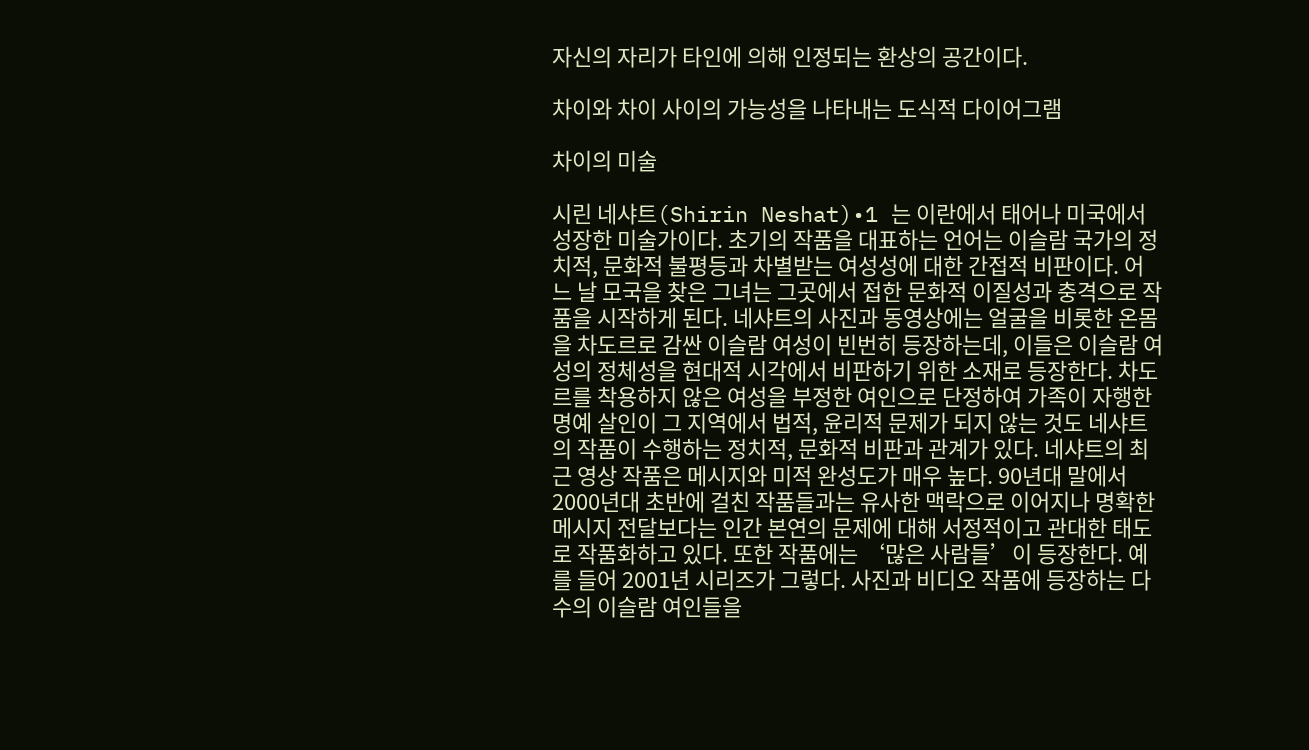자신의 자리가 타인에 의해 인정되는 환상의 공간이다.

차이와 차이 사이의 가능성을 나타내는 도식적 다이어그램

차이의 미술

시린 네샤트(Shirin Neshat)•1 는 이란에서 태어나 미국에서 성장한 미술가이다. 초기의 작품을 대표하는 언어는 이슬람 국가의 정치적, 문화적 불평등과 차별받는 여성성에 대한 간접적 비판이다. 어느 날 모국을 찾은 그녀는 그곳에서 접한 문화적 이질성과 충격으로 작품을 시작하게 된다. 네샤트의 사진과 동영상에는 얼굴을 비롯한 온몸을 차도르로 감싼 이슬람 여성이 빈번히 등장하는데, 이들은 이슬람 여성의 정체성을 현대적 시각에서 비판하기 위한 소재로 등장한다. 차도르를 착용하지 않은 여성을 부정한 여인으로 단정하여 가족이 자행한 명예 살인이 그 지역에서 법적, 윤리적 문제가 되지 않는 것도 네샤트의 작품이 수행하는 정치적, 문화적 비판과 관계가 있다. 네샤트의 최근 영상 작품은 메시지와 미적 완성도가 매우 높다. 90년대 말에서 2000년대 초반에 걸친 작품들과는 유사한 맥락으로 이어지나 명확한 메시지 전달보다는 인간 본연의 문제에 대해 서정적이고 관대한 태도로 작품화하고 있다. 또한 작품에는 ‘많은 사람들’이 등장한다. 예를 들어 2001년 시리즈가 그렇다. 사진과 비디오 작품에 등장하는 다수의 이슬람 여인들을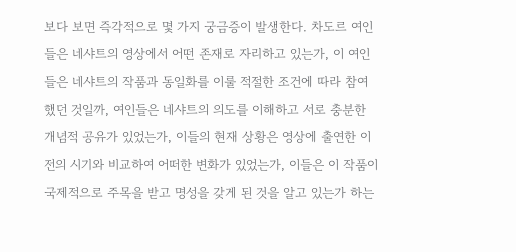보다 보면 즉각적으로 몇 가지 궁금증이 발생한다. 차도르 여인들은 네샤트의 영상에서 어떤 존재로 자리하고 있는가, 이 여인들은 네샤트의 작품과 동일화를 이룰 적절한 조건에 따라 참여했던 것일까, 여인들은 네샤트의 의도를 이해하고 서로 충분한 개념적 공유가 있었는가, 이들의 현재 상황은 영상에 출연한 이전의 시기와 비교하여 어떠한 변화가 있었는가, 이들은 이 작품이 국제적으로 주목을 받고 명성을 갖게 된 것을 알고 있는가 하는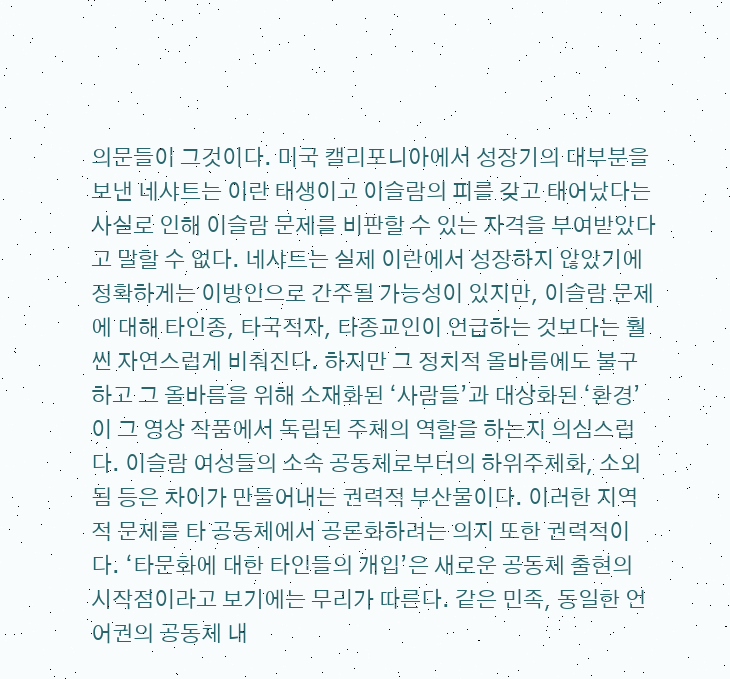의문들이 그것이다. 미국 캘리포니아에서 성장기의 대부분을 보낸 네샤트는 이란 태생이고 이슬람의 피를 갖고 태어났다는 사실로 인해 이슬람 문제를 비판할 수 있는 자격을 부여받았다고 말할 수 없다. 네샤트는 실제 이란에서 성장하지 않았기에 정확하게는 이방인으로 간주될 가능성이 있지만, 이슬람 문제에 대해 타인종, 타국적자, 타종교인이 언급하는 것보다는 훨씬 자연스럽게 비춰진다. 하지만 그 정치적 올바름에도 불구하고 그 올바름을 위해 소재화된 ‘사람들’과 대상화된 ‘환경’이 그 영상 작품에서 독립된 주체의 역할을 하는지 의심스럽다. 이슬람 여성들의 소속 공동체로부터의 하위주체화, 소외됨 등은 차이가 만들어내는 권력적 부산물이다. 이러한 지역적 문제를 타 공동체에서 공론화하려는 의지 또한 권력적이다. ‘타문화에 대한 타인들의 개입’은 새로운 공동체 출현의 시작점이라고 보기에는 무리가 따른다. 같은 민족, 동일한 언어권의 공동체 내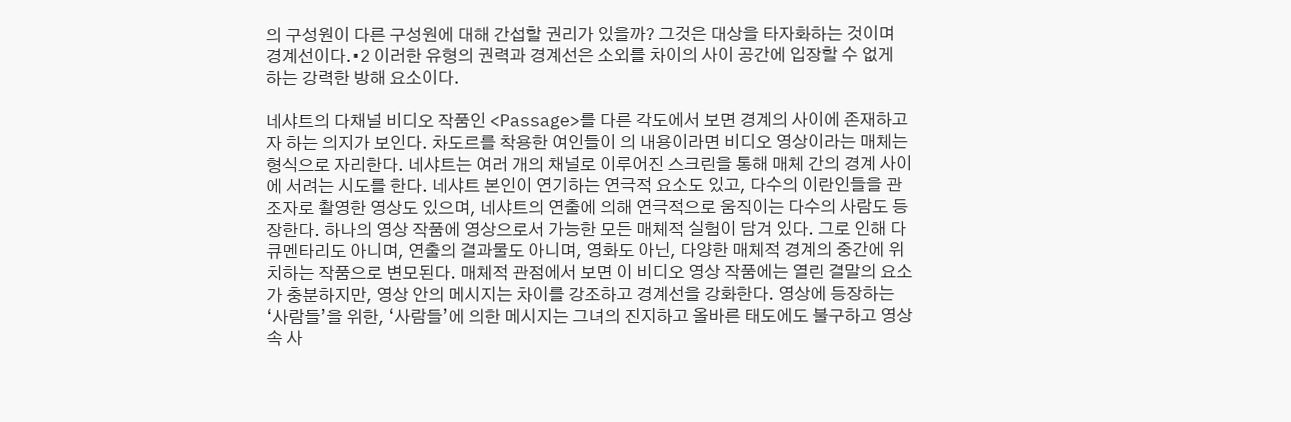의 구성원이 다른 구성원에 대해 간섭할 권리가 있을까? 그것은 대상을 타자화하는 것이며 경계선이다.•2 이러한 유형의 권력과 경계선은 소외를 차이의 사이 공간에 입장할 수 없게 하는 강력한 방해 요소이다.

네샤트의 다채널 비디오 작품인 <Passage>를 다른 각도에서 보면 경계의 사이에 존재하고자 하는 의지가 보인다. 차도르를 착용한 여인들이 의 내용이라면 비디오 영상이라는 매체는 형식으로 자리한다. 네샤트는 여러 개의 채널로 이루어진 스크린을 통해 매체 간의 경계 사이에 서려는 시도를 한다. 네샤트 본인이 연기하는 연극적 요소도 있고, 다수의 이란인들을 관조자로 촬영한 영상도 있으며, 네샤트의 연출에 의해 연극적으로 움직이는 다수의 사람도 등장한다. 하나의 영상 작품에 영상으로서 가능한 모든 매체적 실험이 담겨 있다. 그로 인해 다큐멘타리도 아니며, 연출의 결과물도 아니며, 영화도 아닌, 다양한 매체적 경계의 중간에 위치하는 작품으로 변모된다. 매체적 관점에서 보면 이 비디오 영상 작품에는 열린 결말의 요소가 충분하지만, 영상 안의 메시지는 차이를 강조하고 경계선을 강화한다. 영상에 등장하는 ‘사람들’을 위한, ‘사람들’에 의한 메시지는 그녀의 진지하고 올바른 태도에도 불구하고 영상 속 사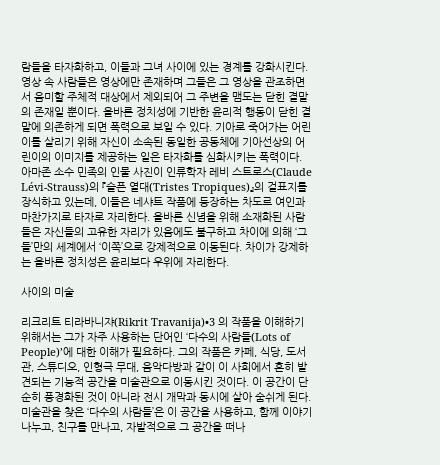람들을 타자화하고, 이들과 그녀 사이에 있는 경계를 강화시킨다. 영상 속 사람들은 영상에만 존재하며 그들은 그 영상을 관조하면서 음미할 주체적 대상에서 제외되어 그 주변을 맴도는 닫힌 결말의 존재일 뿐이다. 올바른 정치성에 기반한 윤리적 행동이 닫힌 결말에 의존하게 되면 폭력으로 보일 수 있다. 기아로 죽어가는 어린이를 살리기 위해 자신이 소속된 동일한 공동체에 기아선상의 어린이의 이미지를 제공하는 일은 타자화를 심화시키는 폭력이다. 아마존 소수 민족의 인물 사진이 인류학자 레비 스트로스(Claude Lévi-Strauss)의 『슬픈 열대(Tristes Tropiques)』의 겉표지를 장식하고 있는데, 이들은 네샤트 작품에 등장하는 차도르 여인과 마찬가지로 타자로 자리한다. 올바른 신념을 위해 소재화된 사람들은 자신들의 고유한 자리가 있음에도 불구하고 차이에 의해 ‘그들’만의 세계에서 ‘이쪽’으로 강제적으로 이동된다. 차이가 강제하는 올바른 정치성은 윤리보다 우위에 자리한다.

사이의 미술

리크리트 티라바니쟈(Rikrit Travanija)•3 의 작품을 이해하기 위해서는 그가 자주 사용하는 단어인 ‘다수의 사람들(Lots of People)’에 대한 이해가 필요하다. 그의 작품은 카페, 식당, 도서관, 스튜디오, 인형극 무대, 음악다방과 같이 이 사회에서 흔히 발견되는 기능적 공간을 미술관으로 이동시킨 것이다. 이 공간이 단순히 풍경화된 것이 아니라 전시 개막과 동시에 살아 숨쉬게 된다. 미술관을 찾은 ‘다수의 사람들’은 이 공간을 사용하고, 함께 이야기 나누고, 친구를 만나고, 자발적으로 그 공간을 떠나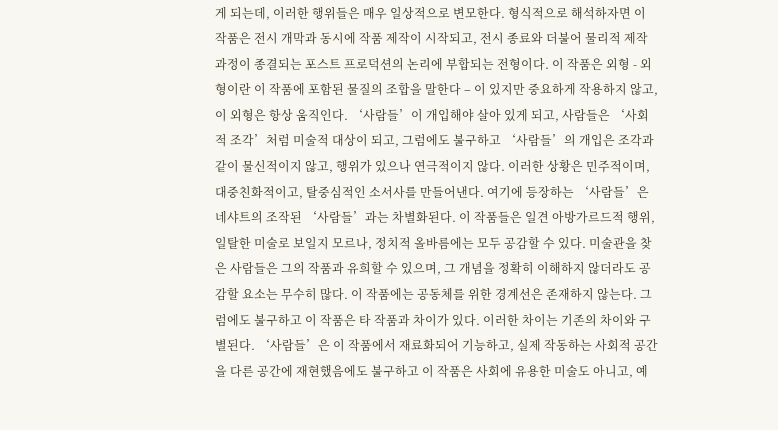게 되는데, 이러한 행위들은 매우 일상적으로 변모한다. 형식적으로 해석하자면 이 작품은 전시 개막과 동시에 작품 제작이 시작되고, 전시 종료와 더불어 물리적 제작 과정이 종결되는 포스트 프로덕션의 논리에 부합되는 전형이다. 이 작품은 외형 - 외형이란 이 작품에 포함된 물질의 조합을 말한다 – 이 있지만 중요하게 작용하지 않고, 이 외형은 항상 움직인다. ‘사람들’이 개입해야 살아 있게 되고, 사람들은 ‘사회적 조각’처럼 미술적 대상이 되고, 그럼에도 불구하고 ‘사람들’의 개입은 조각과 같이 물신적이지 않고, 행위가 있으나 연극적이지 않다. 이러한 상황은 민주적이며, 대중친화적이고, 탈중심적인 소서사를 만들어낸다. 여기에 등장하는 ‘사람들’은 네샤트의 조작된 ‘사람들’과는 차별화된다. 이 작품들은 일견 아방가르드적 행위, 일탈한 미술로 보일지 모르나, 정치적 올바름에는 모두 공감할 수 있다. 미술관을 찾은 사람들은 그의 작품과 유희할 수 있으며, 그 개념을 정확히 이해하지 않더라도 공감할 요소는 무수히 많다. 이 작품에는 공동체를 위한 경계선은 존재하지 않는다. 그럼에도 불구하고 이 작품은 타 작품과 차이가 있다. 이러한 차이는 기존의 차이와 구별된다. ‘사람들’은 이 작품에서 재료화되어 기능하고, 실제 작동하는 사회적 공간을 다른 공간에 재현했음에도 불구하고 이 작품은 사회에 유용한 미술도 아니고, 예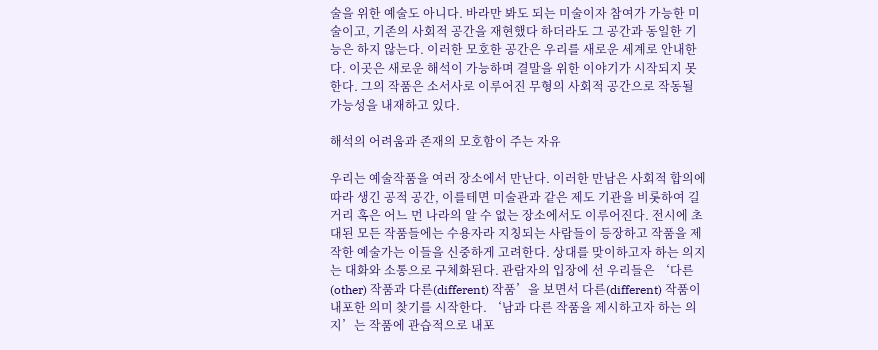술을 위한 예술도 아니다. 바라만 봐도 되는 미술이자 참여가 가능한 미술이고, 기존의 사회적 공간을 재현했다 하더라도 그 공간과 동일한 기능은 하지 않는다. 이러한 모호한 공간은 우리를 새로운 세계로 안내한다. 이곳은 새로운 해석이 가능하며 결말을 위한 이야기가 시작되지 못한다. 그의 작품은 소서사로 이루어진 무형의 사회적 공간으로 작동될 가능성을 내재하고 있다.

해석의 어려움과 존재의 모호함이 주는 자유

우리는 예술작품을 여러 장소에서 만난다. 이러한 만남은 사회적 합의에 따라 생긴 공적 공간, 이를테면 미술관과 같은 제도 기관을 비롯하여 길거리 혹은 어느 먼 나라의 알 수 없는 장소에서도 이루어진다. 전시에 초대된 모든 작품들에는 수용자라 지칭되는 사람들이 등장하고 작품을 제작한 예술가는 이들을 신중하게 고려한다. 상대를 맞이하고자 하는 의지는 대화와 소통으로 구체화된다. 관람자의 입장에 선 우리들은 ‘다른(other) 작품과 다른(different) 작품’을 보면서 다른(different) 작품이 내포한 의미 찾기를 시작한다. ‘남과 다른 작품을 제시하고자 하는 의지’는 작품에 관습적으로 내포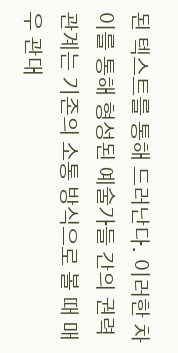된 텍스트를 통해 드러난다. 이러한 차이를 통해 형성된 예술가들 간의 권력 관계는 기존의 소통 방식으로 볼 때 매우 관대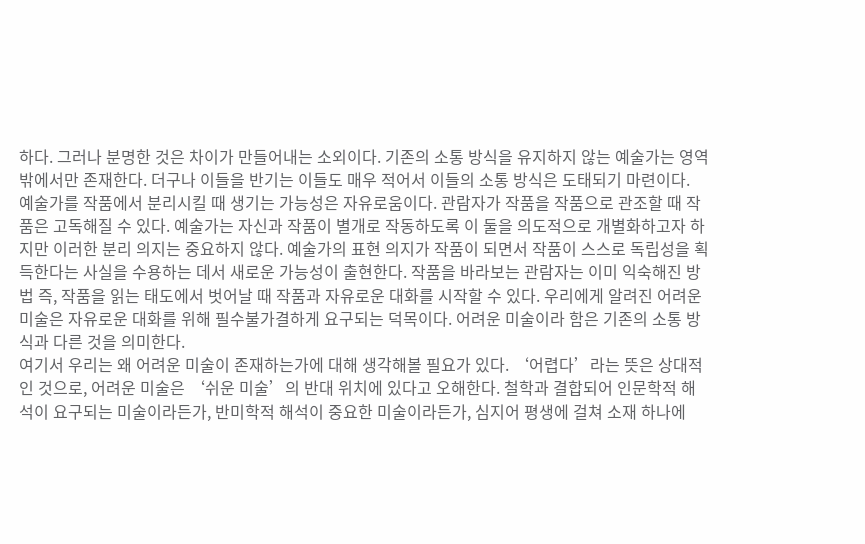하다. 그러나 분명한 것은 차이가 만들어내는 소외이다. 기존의 소통 방식을 유지하지 않는 예술가는 영역 밖에서만 존재한다. 더구나 이들을 반기는 이들도 매우 적어서 이들의 소통 방식은 도태되기 마련이다.
예술가를 작품에서 분리시킬 때 생기는 가능성은 자유로움이다. 관람자가 작품을 작품으로 관조할 때 작품은 고독해질 수 있다. 예술가는 자신과 작품이 별개로 작동하도록 이 둘을 의도적으로 개별화하고자 하지만 이러한 분리 의지는 중요하지 않다. 예술가의 표현 의지가 작품이 되면서 작품이 스스로 독립성을 획득한다는 사실을 수용하는 데서 새로운 가능성이 출현한다. 작품을 바라보는 관람자는 이미 익숙해진 방법 즉, 작품을 읽는 태도에서 벗어날 때 작품과 자유로운 대화를 시작할 수 있다. 우리에게 알려진 어려운 미술은 자유로운 대화를 위해 필수불가결하게 요구되는 덕목이다. 어려운 미술이라 함은 기존의 소통 방식과 다른 것을 의미한다.
여기서 우리는 왜 어려운 미술이 존재하는가에 대해 생각해볼 필요가 있다. ‘어렵다’라는 뜻은 상대적인 것으로, 어려운 미술은 ‘쉬운 미술’의 반대 위치에 있다고 오해한다. 철학과 결합되어 인문학적 해석이 요구되는 미술이라든가, 반미학적 해석이 중요한 미술이라든가, 심지어 평생에 걸쳐 소재 하나에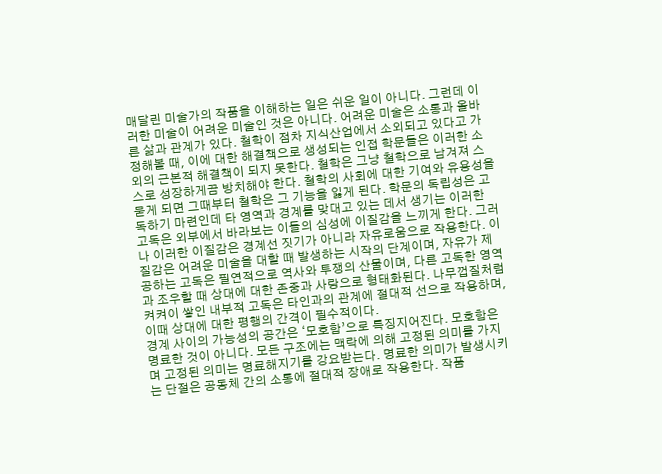매달린 미술가의 작품을 이해하는 일은 쉬운 일이 아니다. 그런데 이러한 미술이 어려운 미술인 것은 아니다. 어려운 미술은 소통과 올바른 삶과 관계가 있다. 철학이 점차 지식산업에서 소외되고 있다고 가정해볼 때, 이에 대한 해결책으로 생성되는 인접 학문들은 이러한 소외의 근본적 해결책이 되지 못한다. 철학은 그냥 철학으로 남겨져 스스로 성장하게끔 방치해야 한다. 철학의 사회에 대한 기여와 유용성을 묻게 되면 그때부터 철학은 그 기능을 잃게 된다. 학문의 독립성은 고독하기 마련인데 타 영역과 경계를 맞대고 있는 데서 생기는 이러한 고독은 외부에서 바라보는 이들의 심성에 이질감을 느끼게 한다. 그러나 이러한 이질감은 경계선 짓기가 아니라 자유로움으로 작용한다. 이질감은 어려운 미술을 대할 때 발생하는 시작의 단계이며, 자유가 제공하는 고독은 필연적으로 역사와 투쟁의 산물이며, 다른 고독한 영역과 조우할 때 상대에 대한 존중과 사랑으로 형태화된다. 나무껍질처럼 켜켜이 쌓인 내부적 고독은 타인과의 관계에 절대적 선으로 작용하며, 이때 상대에 대한 평행의 간격이 필수적이다.
경계 사이의 가능성의 공간은 ‘모호함’으로 특징지어진다. 모호함은 명료한 것이 아니다. 모든 구조에는 맥락에 의해 고정된 의미를 가지며 고정된 의미는 명료해지기를 강요받는다. 명료한 의미가 발생시키는 단절은 공동체 간의 소통에 절대적 장애로 작용한다. 작품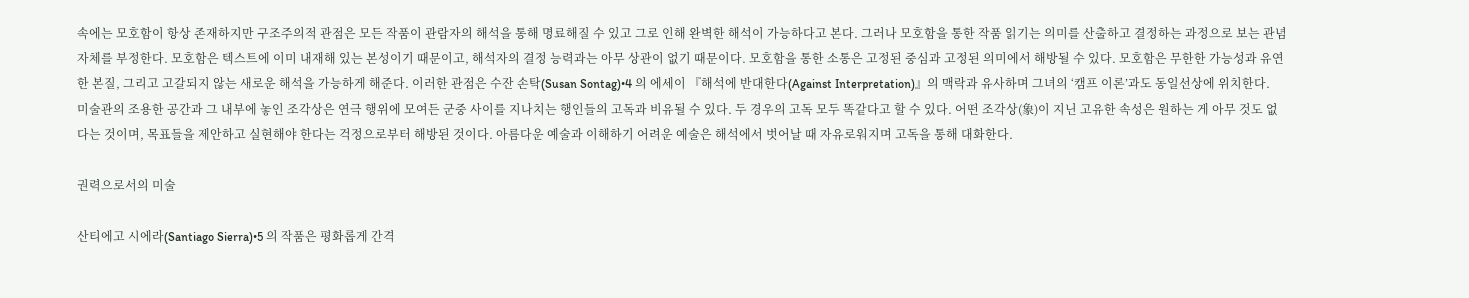속에는 모호함이 항상 존재하지만 구조주의적 관점은 모든 작품이 관람자의 해석을 통해 명료해질 수 있고 그로 인해 완벽한 해석이 가능하다고 본다. 그러나 모호함을 통한 작품 읽기는 의미를 산출하고 결정하는 과정으로 보는 관념 자체를 부정한다. 모호함은 텍스트에 이미 내재해 있는 본성이기 때문이고, 해석자의 결정 능력과는 아무 상관이 없기 때문이다. 모호함을 통한 소통은 고정된 중심과 고정된 의미에서 해방될 수 있다. 모호함은 무한한 가능성과 유연한 본질, 그리고 고갈되지 않는 새로운 해석을 가능하게 해준다. 이러한 관점은 수잔 손탁(Susan Sontag)•4 의 에세이 『해석에 반대한다(Against Interpretation)』의 맥락과 유사하며 그녀의 ‘캠프 이론’과도 동일선상에 위치한다.
미술관의 조용한 공간과 그 내부에 놓인 조각상은 연극 행위에 모여든 군중 사이를 지나치는 행인들의 고독과 비유될 수 있다. 두 경우의 고독 모두 똑같다고 할 수 있다. 어떤 조각상(象)이 지닌 고유한 속성은 원하는 게 아무 것도 없다는 것이며, 목표들을 제안하고 실현해야 한다는 걱정으로부터 해방된 것이다. 아름다운 예술과 이해하기 어려운 예술은 해석에서 벗어날 때 자유로워지며 고독을 통해 대화한다.

권력으로서의 미술

산티에고 시에라(Santiago Sierra)•5 의 작품은 평화롭게 간격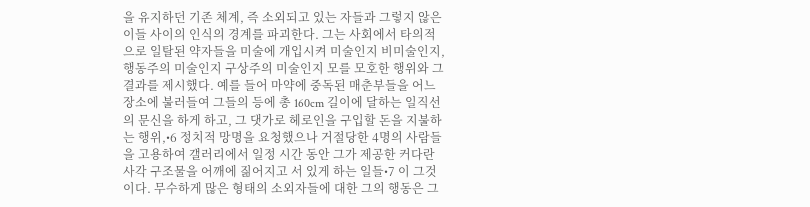을 유지하던 기존 체계, 즉 소외되고 있는 자들과 그렇지 않은 이들 사이의 인식의 경계를 파괴한다. 그는 사회에서 타의적으로 일탈된 약자들을 미술에 개입시켜 미술인지 비미술인지, 행동주의 미술인지 구상주의 미술인지 모를 모호한 행위와 그 결과를 제시했다. 예를 들어 마약에 중독된 매춘부들을 어느 장소에 불러들여 그들의 등에 총 160cm 길이에 달하는 일직선의 문신을 하게 하고, 그 댓가로 헤로인을 구입할 돈을 지불하는 행위,•6 정치적 망명을 요청했으나 거절당한 4명의 사람들을 고용하여 갤러리에서 일정 시간 동안 그가 제공한 커다란 사각 구조물을 어깨에 짊어지고 서 있게 하는 일들•7 이 그것이다. 무수하게 많은 형태의 소외자들에 대한 그의 행동은 그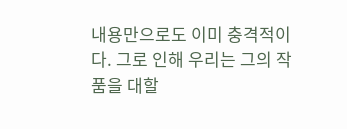내용만으로도 이미 충격적이다. 그로 인해 우리는 그의 작품을 대할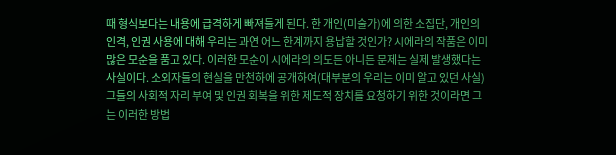때 형식보다는 내용에 급격하게 빠져들게 된다. 한 개인(미술가)에 의한 소집단, 개인의 인격, 인권 사용에 대해 우리는 과연 어느 한계까지 용납할 것인가? 시에라의 작품은 이미 많은 모순을 품고 있다. 이러한 모순이 시에라의 의도든 아니든 문제는 실제 발생했다는 사실이다. 소외자들의 현실을 만천하에 공개하여(대부분의 우리는 이미 알고 있던 사실) 그들의 사회적 자리 부여 및 인권 회복을 위한 제도적 장치를 요청하기 위한 것이라면 그는 이러한 방법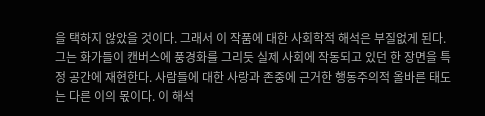을 택하지 않았을 것이다. 그래서 이 작품에 대한 사회학적 해석은 부질없게 된다. 그는 화가들이 캔버스에 풍경화를 그리듯 실제 사회에 작동되고 있던 한 장면을 특정 공간에 재현한다. 사람들에 대한 사랑과 존중에 근거한 행동주의적 올바른 태도는 다른 이의 몫이다. 이 해석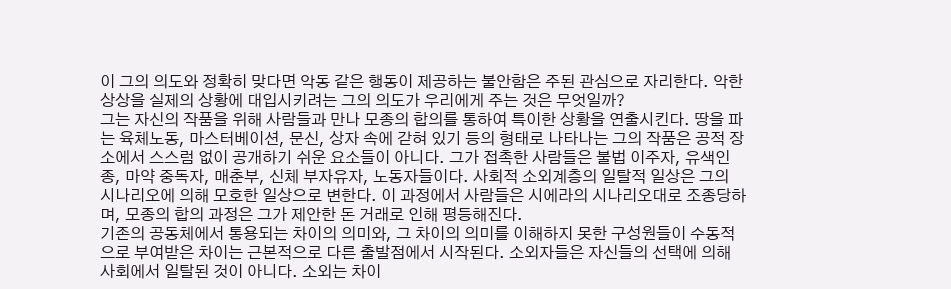이 그의 의도와 정확히 맞다면 악동 같은 행동이 제공하는 불안함은 주된 관심으로 자리한다. 악한 상상을 실제의 상황에 대입시키려는 그의 의도가 우리에게 주는 것은 무엇일까?
그는 자신의 작품을 위해 사람들과 만나 모종의 합의를 통하여 특이한 상황을 연출시킨다. 땅을 파는 육체노동, 마스터베이션, 문신, 상자 속에 갇혀 있기 등의 형태로 나타나는 그의 작품은 공적 장소에서 스스럼 없이 공개하기 쉬운 요소들이 아니다. 그가 접촉한 사람들은 불법 이주자, 유색인종, 마약 중독자, 매춘부, 신체 부자유자, 노동자들이다. 사회적 소외계층의 일탈적 일상은 그의 시나리오에 의해 모호한 일상으로 변한다. 이 과정에서 사람들은 시에라의 시나리오대로 조종당하며, 모종의 합의 과정은 그가 제안한 돈 거래로 인해 평등해진다.
기존의 공동체에서 통용되는 차이의 의미와, 그 차이의 의미를 이해하지 못한 구성원들이 수동적으로 부여받은 차이는 근본적으로 다른 출발점에서 시작된다. 소외자들은 자신들의 선택에 의해 사회에서 일탈된 것이 아니다. 소외는 차이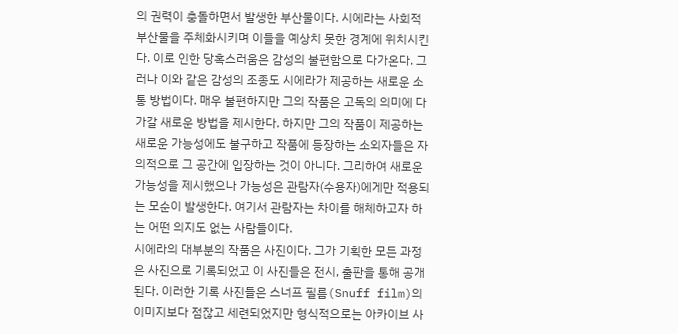의 권력이 충돌하면서 발생한 부산물이다. 시에라는 사회적 부산물을 주체화시키며 이들을 예상치 못한 경계에 위치시킨다. 이로 인한 당혹스러움은 감성의 불편함으로 다가온다. 그러나 이와 같은 감성의 조종도 시에라가 제공하는 새로운 소통 방법이다. 매우 불편하지만 그의 작품은 고독의 의미에 다가갈 새로운 방법을 제시한다. 하지만 그의 작품이 제공하는 새로운 가능성에도 불구하고 작품에 등장하는 소외자들은 자의적으로 그 공간에 입장하는 것이 아니다. 그리하여 새로운 가능성을 제시했으나 가능성은 관람자(수용자)에게만 적용되는 모순이 발생한다. 여기서 관람자는 차이를 해체하고자 하는 어떤 의지도 없는 사람들이다.
시에라의 대부분의 작품은 사진이다. 그가 기획한 모든 과정은 사진으로 기록되었고 이 사진들은 전시, 출판을 통해 공개된다. 이러한 기록 사진들은 스너프 필름(Snuff film)의 이미지보다 점잖고 세련되었지만 형식적으로는 아카이브 사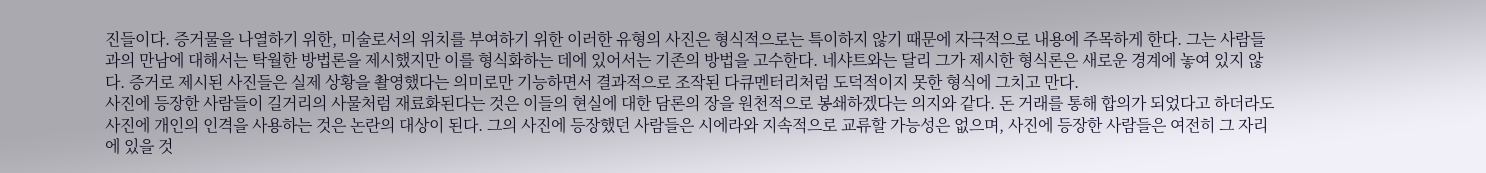진들이다. 증거물을 나열하기 위한, 미술로서의 위치를 부여하기 위한 이러한 유형의 사진은 형식적으로는 특이하지 않기 때문에 자극적으로 내용에 주목하게 한다. 그는 사람들과의 만남에 대해서는 탁월한 방법론을 제시했지만 이를 형식화하는 데에 있어서는 기존의 방법을 고수한다. 네샤트와는 달리 그가 제시한 형식론은 새로운 경계에 놓여 있지 않다. 증거로 제시된 사진들은 실제 상황을 촬영했다는 의미로만 기능하면서 결과적으로 조작된 다큐멘터리처럼 도덕적이지 못한 형식에 그치고 만다.
사진에 등장한 사람들이 길거리의 사물처럼 재료화된다는 것은 이들의 현실에 대한 담론의 장을 원천적으로 봉쇄하겠다는 의지와 같다. 돈 거래를 통해 합의가 되었다고 하더라도 사진에 개인의 인격을 사용하는 것은 논란의 대상이 된다. 그의 사진에 등장했던 사람들은 시에라와 지속적으로 교류할 가능성은 없으며, 사진에 등장한 사람들은 여전히 그 자리에 있을 것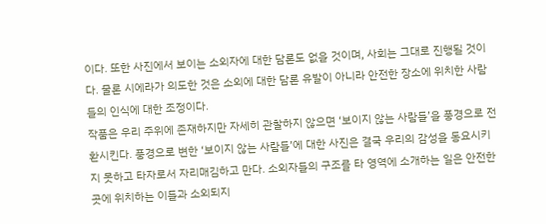이다. 또한 사진에서 보이는 소외자에 대한 담론도 없을 것이며, 사회는 그대로 진행될 것이다. 물론 시에라가 의도한 것은 소외에 대한 담론 유발이 아니라 안전한 장소에 위치한 사람들의 인식에 대한 조정이다.
작품은 우리 주위에 존재하지만 자세히 관찰하지 않으면 ‘보이지 않는 사람들’을 풍경으로 전환시킨다. 풍경으로 변한 ‘보이지 않는 사람들’에 대한 사진은 결국 우리의 감성을 동요시키지 못하고 타자로서 자리매김하고 만다. 소외자들의 구조를 타 영역에 소개하는 일은 안전한 곳에 위치하는 이들과 소외되지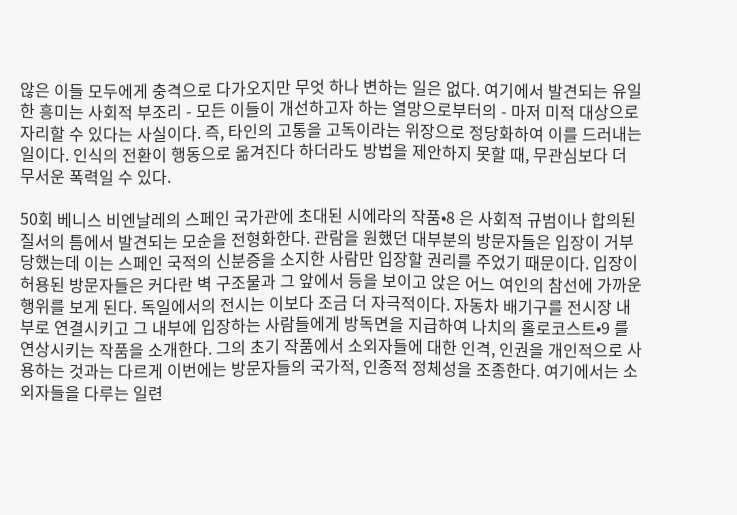않은 이들 모두에게 충격으로 다가오지만 무엇 하나 변하는 일은 없다. 여기에서 발견되는 유일한 흥미는 사회적 부조리 - 모든 이들이 개선하고자 하는 열망으로부터의 - 마저 미적 대상으로 자리할 수 있다는 사실이다. 즉, 타인의 고통을 고독이라는 위장으로 정당화하여 이를 드러내는 일이다. 인식의 전환이 행동으로 옮겨진다 하더라도 방법을 제안하지 못할 때, 무관심보다 더 무서운 폭력일 수 있다.

50회 베니스 비엔날레의 스페인 국가관에 초대된 시에라의 작품•8 은 사회적 규범이나 합의된 질서의 틈에서 발견되는 모순을 전형화한다. 관람을 원했던 대부분의 방문자들은 입장이 거부당했는데 이는 스페인 국적의 신분증을 소지한 사람만 입장할 권리를 주었기 때문이다. 입장이 허용된 방문자들은 커다란 벽 구조물과 그 앞에서 등을 보이고 앉은 어느 여인의 참선에 가까운 행위를 보게 된다. 독일에서의 전시는 이보다 조금 더 자극적이다. 자동차 배기구를 전시장 내부로 연결시키고 그 내부에 입장하는 사람들에게 방독면을 지급하여 나치의 홀로코스트•9 를 연상시키는 작품을 소개한다. 그의 초기 작품에서 소외자들에 대한 인격, 인권을 개인적으로 사용하는 것과는 다르게 이번에는 방문자들의 국가적, 인종적 정체성을 조종한다. 여기에서는 소외자들을 다루는 일련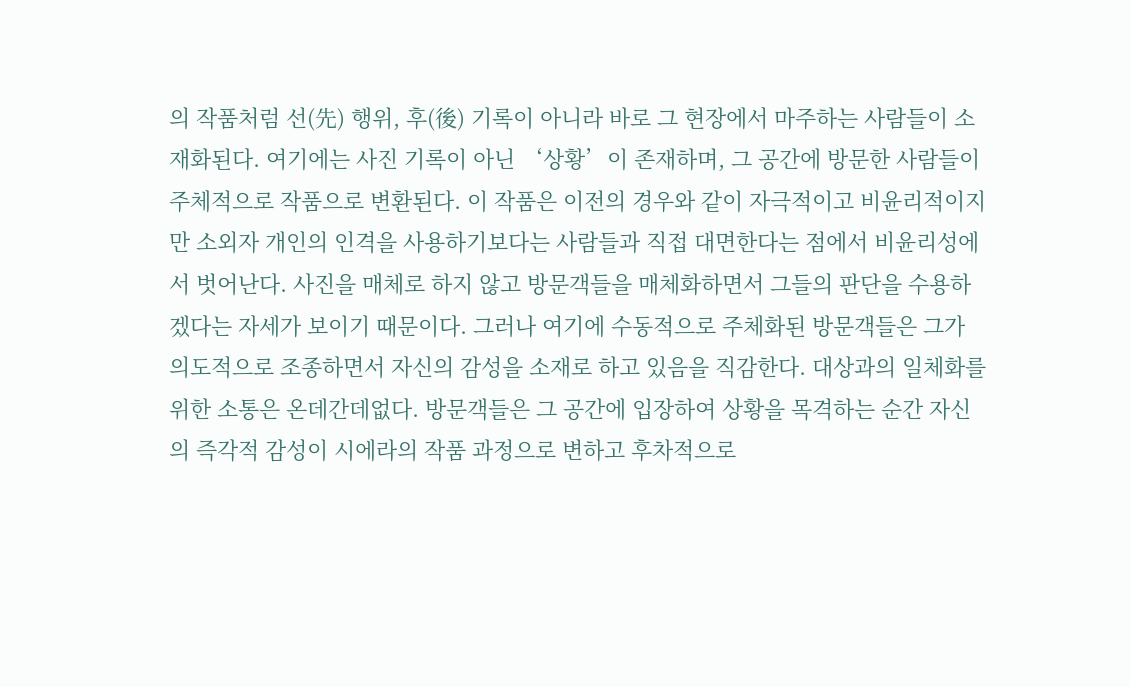의 작품처럼 선(先) 행위, 후(後) 기록이 아니라 바로 그 현장에서 마주하는 사람들이 소재화된다. 여기에는 사진 기록이 아닌 ‘상황’이 존재하며, 그 공간에 방문한 사람들이 주체적으로 작품으로 변환된다. 이 작품은 이전의 경우와 같이 자극적이고 비윤리적이지만 소외자 개인의 인격을 사용하기보다는 사람들과 직접 대면한다는 점에서 비윤리성에서 벗어난다. 사진을 매체로 하지 않고 방문객들을 매체화하면서 그들의 판단을 수용하겠다는 자세가 보이기 때문이다. 그러나 여기에 수동적으로 주체화된 방문객들은 그가 의도적으로 조종하면서 자신의 감성을 소재로 하고 있음을 직감한다. 대상과의 일체화를 위한 소통은 온데간데없다. 방문객들은 그 공간에 입장하여 상황을 목격하는 순간 자신의 즉각적 감성이 시에라의 작품 과정으로 변하고 후차적으로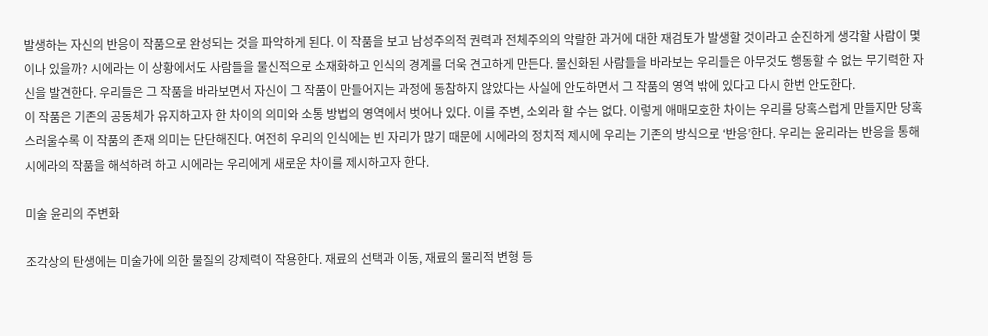발생하는 자신의 반응이 작품으로 완성되는 것을 파악하게 된다. 이 작품을 보고 남성주의적 권력과 전체주의의 악랄한 과거에 대한 재검토가 발생할 것이라고 순진하게 생각할 사람이 몇이나 있을까? 시에라는 이 상황에서도 사람들을 물신적으로 소재화하고 인식의 경계를 더욱 견고하게 만든다. 물신화된 사람들을 바라보는 우리들은 아무것도 행동할 수 없는 무기력한 자신을 발견한다. 우리들은 그 작품을 바라보면서 자신이 그 작품이 만들어지는 과정에 동참하지 않았다는 사실에 안도하면서 그 작품의 영역 밖에 있다고 다시 한번 안도한다.
이 작품은 기존의 공동체가 유지하고자 한 차이의 의미와 소통 방법의 영역에서 벗어나 있다. 이를 주변, 소외라 할 수는 없다. 이렇게 애매모호한 차이는 우리를 당혹스럽게 만들지만 당혹스러울수록 이 작품의 존재 의미는 단단해진다. 여전히 우리의 인식에는 빈 자리가 많기 때문에 시에라의 정치적 제시에 우리는 기존의 방식으로 ‘반응’한다. 우리는 윤리라는 반응을 통해 시에라의 작품을 해석하려 하고 시에라는 우리에게 새로운 차이를 제시하고자 한다.

미술 윤리의 주변화

조각상의 탄생에는 미술가에 의한 물질의 강제력이 작용한다. 재료의 선택과 이동, 재료의 물리적 변형 등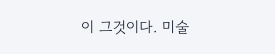이 그것이다. 미술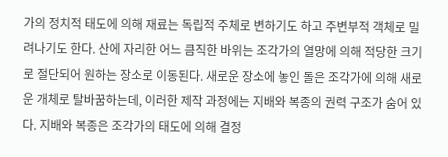가의 정치적 태도에 의해 재료는 독립적 주체로 변하기도 하고 주변부적 객체로 밀려나기도 한다. 산에 자리한 어느 큼직한 바위는 조각가의 열망에 의해 적당한 크기로 절단되어 원하는 장소로 이동된다. 새로운 장소에 놓인 돌은 조각가에 의해 새로운 개체로 탈바꿈하는데, 이러한 제작 과정에는 지배와 복종의 권력 구조가 숨어 있다. 지배와 복종은 조각가의 태도에 의해 결정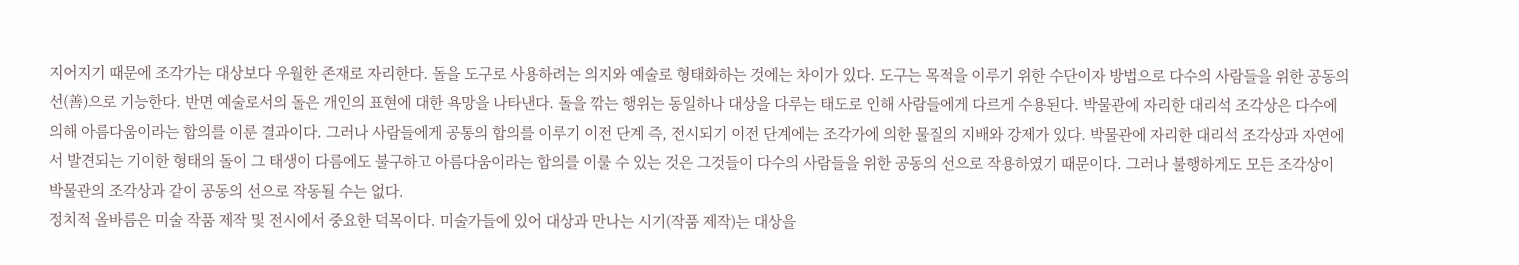지어지기 때문에 조각가는 대상보다 우월한 존재로 자리한다. 돌을 도구로 사용하려는 의지와 예술로 형태화하는 것에는 차이가 있다. 도구는 목적을 이루기 위한 수단이자 방법으로 다수의 사람들을 위한 공동의 선(善)으로 기능한다. 반면 예술로서의 돌은 개인의 표현에 대한 욕망을 나타낸다. 돌을 깎는 행위는 동일하나 대상을 다루는 태도로 인해 사람들에게 다르게 수용된다. 박물관에 자리한 대리석 조각상은 다수에 의해 아름다움이라는 합의를 이룬 결과이다. 그러나 사람들에게 공통의 합의를 이루기 이전 단계 즉, 전시되기 이전 단계에는 조각가에 의한 물질의 지배와 강제가 있다. 박물관에 자리한 대리석 조각상과 자연에서 발견되는 기이한 형태의 돌이 그 태생이 다름에도 불구하고 아름다움이라는 합의를 이룰 수 있는 것은 그것들이 다수의 사람들을 위한 공동의 선으로 작용하였기 때문이다. 그러나 불행하게도 모든 조각상이 박물관의 조각상과 같이 공동의 선으로 작동될 수는 없다.
정치적 올바름은 미술 작품 제작 및 전시에서 중요한 덕목이다. 미술가들에 있어 대상과 만나는 시기(작품 제작)는 대상을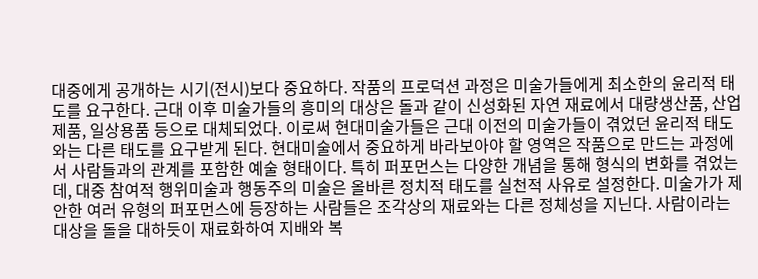대중에게 공개하는 시기(전시)보다 중요하다. 작품의 프로덕션 과정은 미술가들에게 최소한의 윤리적 태도를 요구한다. 근대 이후 미술가들의 흥미의 대상은 돌과 같이 신성화된 자연 재료에서 대량생산품, 산업제품, 일상용품 등으로 대체되었다. 이로써 현대미술가들은 근대 이전의 미술가들이 겪었던 윤리적 태도와는 다른 태도를 요구받게 된다. 현대미술에서 중요하게 바라보아야 할 영역은 작품으로 만드는 과정에서 사람들과의 관계를 포함한 예술 형태이다. 특히 퍼포먼스는 다양한 개념을 통해 형식의 변화를 겪었는데, 대중 참여적 행위미술과 행동주의 미술은 올바른 정치적 태도를 실천적 사유로 설정한다. 미술가가 제안한 여러 유형의 퍼포먼스에 등장하는 사람들은 조각상의 재료와는 다른 정체성을 지닌다. 사람이라는 대상을 돌을 대하듯이 재료화하여 지배와 복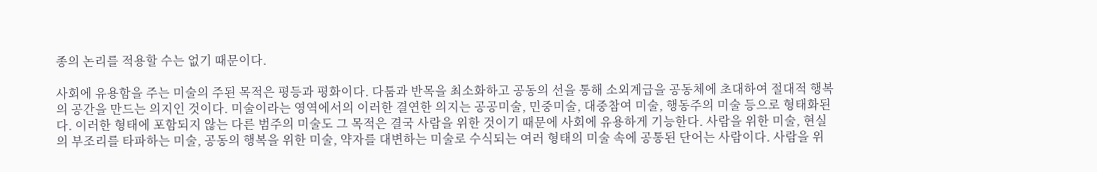종의 논리를 적용할 수는 없기 때문이다.

사회에 유용함을 주는 미술의 주된 목적은 평등과 평화이다. 다툼과 반목을 최소화하고 공동의 선을 통해 소외계급을 공동체에 초대하여 절대적 행복의 공간을 만드는 의지인 것이다. 미술이라는 영역에서의 이러한 결연한 의지는 공공미술, 민중미술, 대중참여 미술, 행동주의 미술 등으로 형태화된다. 이러한 형태에 포함되지 않는 다른 범주의 미술도 그 목적은 결국 사람을 위한 것이기 때문에 사회에 유용하게 기능한다. 사람을 위한 미술, 현실의 부조리를 타파하는 미술, 공동의 행복을 위한 미술, 약자를 대변하는 미술로 수식되는 여러 형태의 미술 속에 공통된 단어는 사람이다. 사람을 위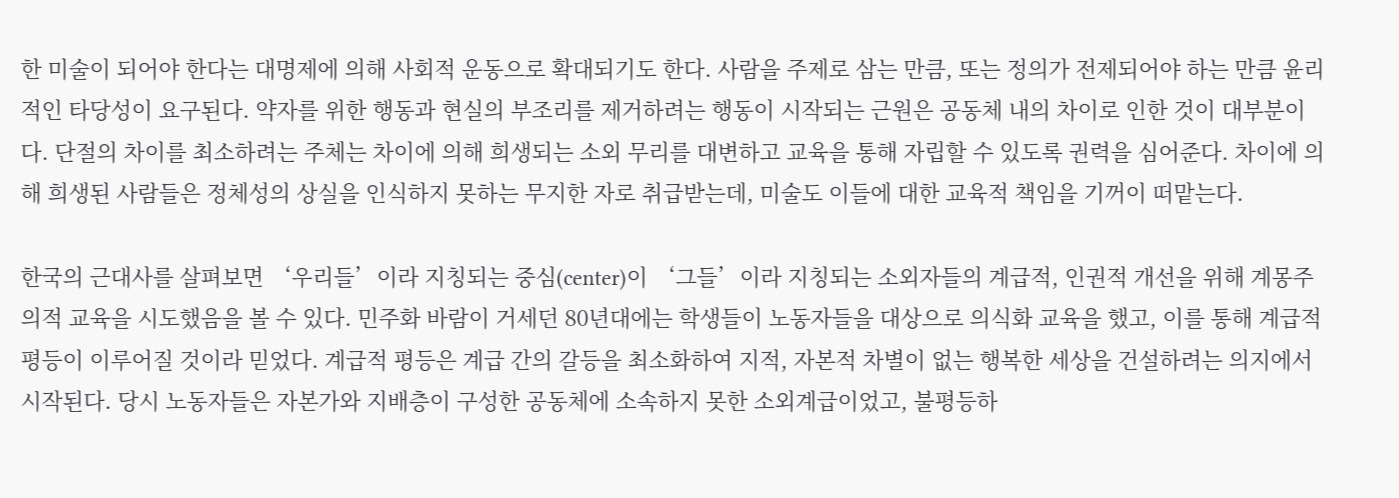한 미술이 되어야 한다는 대명제에 의해 사회적 운동으로 확대되기도 한다. 사람을 주제로 삼는 만큼, 또는 정의가 전제되어야 하는 만큼 윤리적인 타당성이 요구된다. 약자를 위한 행동과 현실의 부조리를 제거하려는 행동이 시작되는 근원은 공동체 내의 차이로 인한 것이 대부분이다. 단절의 차이를 최소하려는 주체는 차이에 의해 희생되는 소외 무리를 대변하고 교육을 통해 자립할 수 있도록 권력을 심어준다. 차이에 의해 희생된 사람들은 정체성의 상실을 인식하지 못하는 무지한 자로 취급받는데, 미술도 이들에 대한 교육적 책임을 기꺼이 떠맡는다.

한국의 근대사를 살펴보면 ‘우리들’이라 지칭되는 중심(center)이 ‘그들’이라 지칭되는 소외자들의 계급적, 인권적 개선을 위해 계몽주의적 교육을 시도했음을 볼 수 있다. 민주화 바람이 거세던 80년대에는 학생들이 노동자들을 대상으로 의식화 교육을 했고, 이를 통해 계급적 평등이 이루어질 것이라 믿었다. 계급적 평등은 계급 간의 갈등을 최소화하여 지적, 자본적 차별이 없는 행복한 세상을 건설하려는 의지에서 시작된다. 당시 노동자들은 자본가와 지배층이 구성한 공동체에 소속하지 못한 소외계급이었고, 불평등하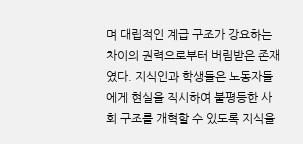며 대립적인 계급 구조가 강요하는 차이의 권력으로부터 버림받은 존재였다. 지식인과 학생들은 노동자들에게 현실을 직시하여 불평등한 사회 구조를 개혁할 수 있도록 지식을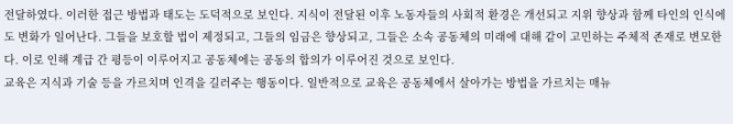전달하였다. 이러한 접근 방법과 태도는 도덕적으로 보인다. 지식이 전달된 이후 노동자들의 사회적 환경은 개선되고 지위 향상과 함께 타인의 인식에도 변화가 일어난다. 그들을 보호할 법이 제정되고, 그들의 임금은 향상되고, 그들은 소속 공동체의 미래에 대해 같이 고민하는 주체적 존재로 변모한다. 이로 인해 계급 간 평등이 이루어지고 공동체에는 공동의 합의가 이루어진 것으로 보인다.
교육은 지식과 기술 등을 가르치며 인격을 길러주는 행동이다. 일반적으로 교육은 공동체에서 살아가는 방법을 가르치는 매뉴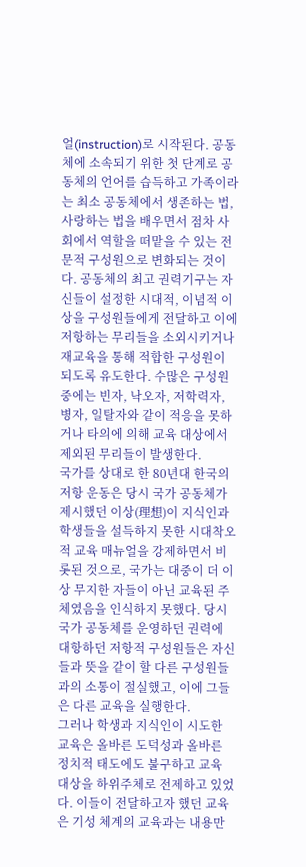얼(instruction)로 시작된다. 공동체에 소속되기 위한 첫 단계로 공동체의 언어를 습득하고 가족이라는 최소 공동체에서 생존하는 법, 사랑하는 법을 배우면서 점차 사회에서 역할을 떠맡을 수 있는 전문적 구성원으로 변화되는 것이다. 공동체의 최고 권력기구는 자신들이 설정한 시대적, 이념적 이상을 구성원들에게 전달하고 이에 저항하는 무리들을 소외시키거나 재교육을 통해 적합한 구성원이 되도록 유도한다. 수많은 구성원 중에는 빈자, 낙오자, 저학력자, 병자, 일탈자와 같이 적응을 못하거나 타의에 의해 교육 대상에서 제외된 무리들이 발생한다.
국가를 상대로 한 80년대 한국의 저항 운동은 당시 국가 공동체가 제시했던 이상(理想)이 지식인과 학생들을 설득하지 못한 시대착오적 교육 매뉴얼을 강제하면서 비롯된 것으로, 국가는 대중이 더 이상 무지한 자들이 아닌 교육된 주체였음을 인식하지 못했다. 당시 국가 공동체를 운영하던 권력에 대항하던 저항적 구성원들은 자신들과 뜻을 같이 할 다른 구성원들과의 소통이 절실했고, 이에 그들은 다른 교육을 실행한다.
그러나 학생과 지식인이 시도한 교육은 올바른 도덕성과 올바른 정치적 태도에도 불구하고 교육 대상을 하위주체로 전제하고 있었다. 이들이 전달하고자 했던 교육은 기성 체계의 교육과는 내용만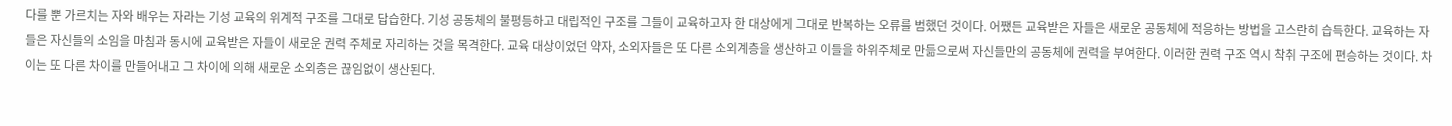다를 뿐 가르치는 자와 배우는 자라는 기성 교육의 위계적 구조를 그대로 답습한다. 기성 공동체의 불평등하고 대립적인 구조를 그들이 교육하고자 한 대상에게 그대로 반복하는 오류를 범했던 것이다. 어쨌든 교육받은 자들은 새로운 공동체에 적응하는 방법을 고스란히 습득한다. 교육하는 자들은 자신들의 소임을 마침과 동시에 교육받은 자들이 새로운 권력 주체로 자리하는 것을 목격한다. 교육 대상이었던 약자, 소외자들은 또 다른 소외계층을 생산하고 이들을 하위주체로 만듦으로써 자신들만의 공동체에 권력을 부여한다. 이러한 권력 구조 역시 착취 구조에 편승하는 것이다. 차이는 또 다른 차이를 만들어내고 그 차이에 의해 새로운 소외층은 끊임없이 생산된다.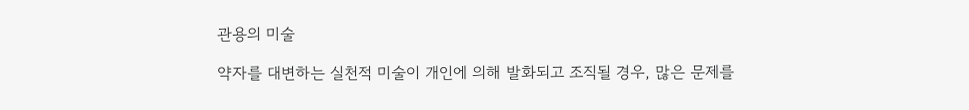관용의 미술

약자를 대변하는 실천적 미술이 개인에 의해 발화되고 조직될 경우, 많은 문제를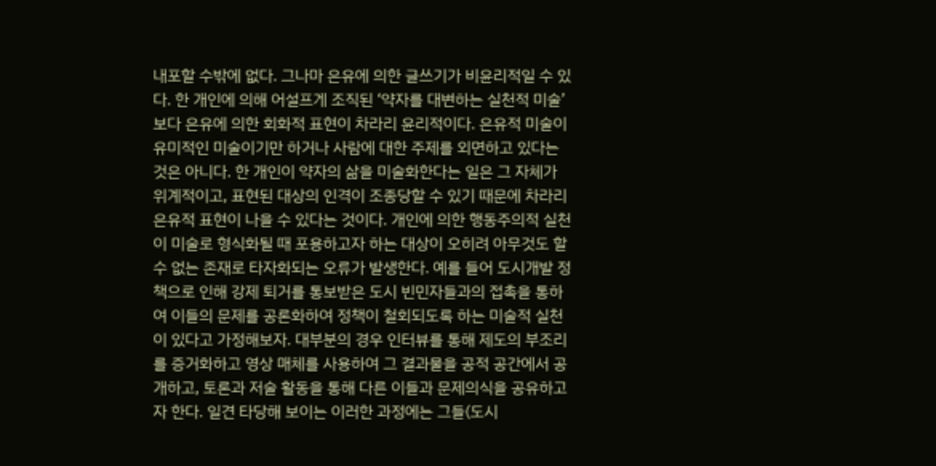내포할 수밖에 없다. 그나마 은유에 의한 글쓰기가 비윤리적일 수 있다. 한 개인에 의해 어설프게 조직된 ‘약자를 대변하는 실천적 미술’보다 은유에 의한 회화적 표현이 차라리 윤리적이다. 은유적 미술이 유미적인 미술이기만 하거나 사람에 대한 주제를 외면하고 있다는 것은 아니다. 한 개인이 약자의 삶을 미술화한다는 일은 그 자체가 위계적이고, 표현된 대상의 인격이 조종당할 수 있기 때문에 차라리 은유적 표현이 나을 수 있다는 것이다. 개인에 의한 행동주의적 실천이 미술로 형식화될 때 포용하고자 하는 대상이 오히려 아무것도 할 수 없는 존재로 타자화되는 오류가 발생한다. 예를 들어 도시개발 정책으로 인해 강제 퇴거를 통보받은 도시 빈민자들과의 접촉을 통하여 이들의 문제를 공론화하여 정책이 철회되도록 하는 미술적 실천이 있다고 가정해보자. 대부분의 경우 인터뷰를 통해 제도의 부조리를 증거화하고 영상 매체를 사용하여 그 결과물을 공적 공간에서 공개하고, 토론과 저술 활동을 통해 다른 이들과 문제의식을 공유하고자 한다. 일견 타당해 보이는 이러한 과정에는 그들(도시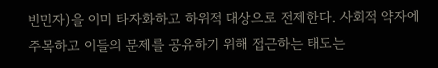빈민자)을 이미 타자화하고 하위적 대상으로 전제한다. 사회적 약자에 주목하고 이들의 문제를 공유하기 위해 접근하는 태도는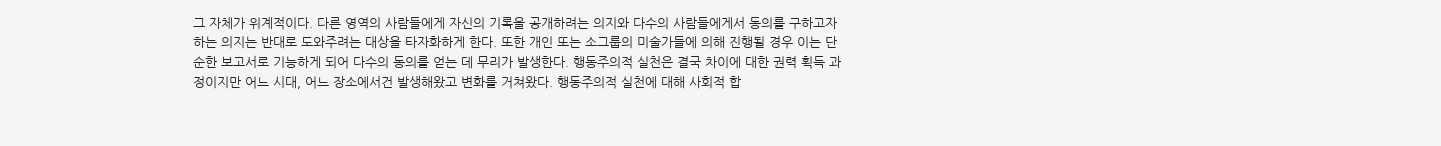그 자체가 위계적이다. 다른 영역의 사람들에게 자신의 기록을 공개하려는 의지와 다수의 사람들에게서 동의를 구하고자 하는 의지는 반대로 도와주려는 대상을 타자화하게 한다. 또한 개인 또는 소그룹의 미술가들에 의해 진행될 경우 이는 단순한 보고서로 기능하게 되어 다수의 동의를 얻는 데 무리가 발생한다. 행동주의적 실천은 결국 차이에 대한 권력 획득 과정이지만 어느 시대, 어느 장소에서건 발생해왔고 변화를 거쳐왔다. 행동주의적 실천에 대해 사회적 합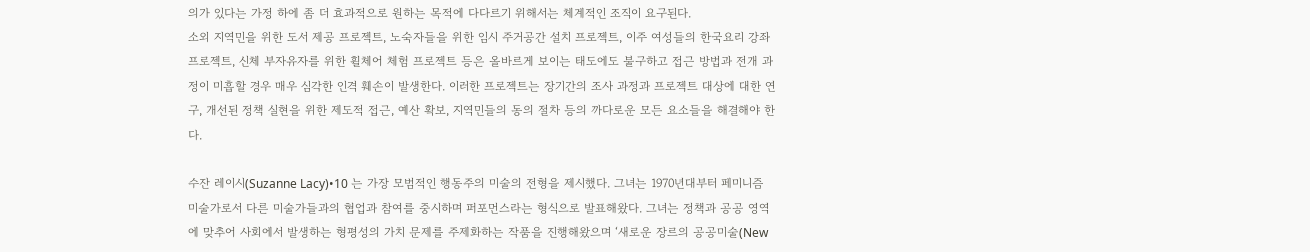의가 있다는 가정 하에 좀 더 효과적으로 원하는 목적에 다다르기 위해서는 체계적인 조직이 요구된다.
소외 지역민을 위한 도서 제공 프로젝트, 노숙자들을 위한 임시 주거공간 설치 프로젝트, 이주 여성들의 한국요리 강좌 프로젝트, 신체 부자유자를 위한 휠체어 체험 프로젝트 등은 올바르게 보이는 태도에도 불구하고 접근 방법과 전개 과정이 미흡할 경우 매우 심각한 인격 훼손이 발생한다. 이러한 프로젝트는 장기간의 조사 과정과 프로젝트 대상에 대한 연구, 개선된 정책 실현을 위한 제도적 접근, 예산 확보, 지역민들의 동의 절차 등의 까다로운 모든 요소들을 해결해야 한다.

수잔 레이시(Suzanne Lacy)•10 는 가장 모범적인 행동주의 미술의 전형을 제시했다. 그녀는 1970년대부터 페미니즘 미술가로서 다른 미술가들과의 협업과 참여를 중시하며 퍼포먼스라는 형식으로 발표해왔다. 그녀는 정책과 공공 영역에 맞추어 사회에서 발생하는 형평성의 가치 문제를 주제화하는 작품을 진행해왔으며 ‘새로운 장르의 공공미술(New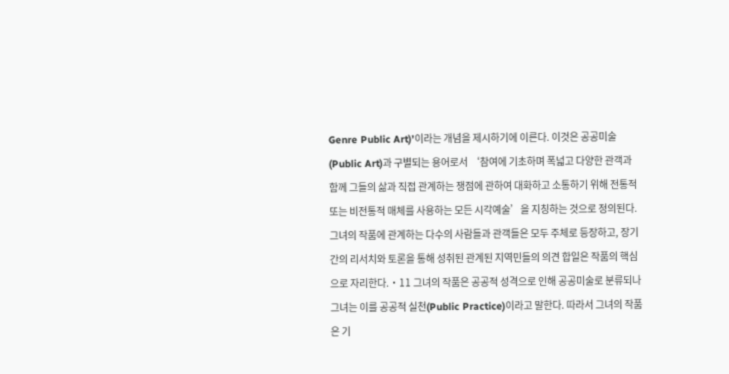Genre Public Art)’이라는 개념을 제시하기에 이른다. 이것은 공공미술(Public Art)과 구별되는 용어로서 ‘참여에 기초하며 폭넓고 다양한 관객과 함께 그들의 삶과 직접 관계하는 쟁점에 관하여 대화하고 소통하기 위해 전통적 또는 비전통적 매체를 사용하는 모든 시각예술’을 지칭하는 것으로 정의된다. 그녀의 작품에 관계하는 다수의 사람들과 관객들은 모두 주체로 등장하고, 장기간의 리서치와 토론을 통해 성취된 관계된 지역민들의 의견 합일은 작품의 핵심으로 자리한다.•11 그녀의 작품은 공공적 성격으로 인해 공공미술로 분류되나 그녀는 이를 공공적 실천(Public Practice)이라고 말한다. 따라서 그녀의 작품은 기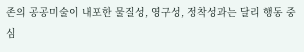존의 공공미술이 내포한 물질성, 영구성, 정착성과는 달리 행동 중심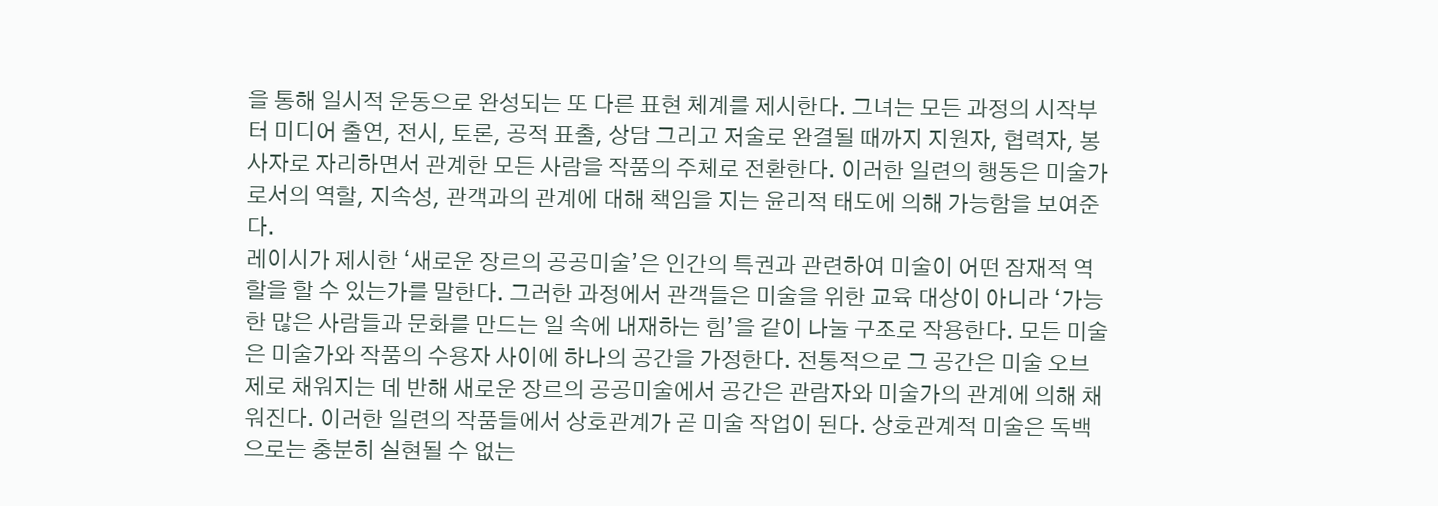을 통해 일시적 운동으로 완성되는 또 다른 표현 체계를 제시한다. 그녀는 모든 과정의 시작부터 미디어 출연, 전시, 토론, 공적 표출, 상담 그리고 저술로 완결될 때까지 지원자, 협력자, 봉사자로 자리하면서 관계한 모든 사람을 작품의 주체로 전환한다. 이러한 일련의 행동은 미술가로서의 역할, 지속성, 관객과의 관계에 대해 책임을 지는 윤리적 태도에 의해 가능함을 보여준다.
레이시가 제시한 ‘새로운 장르의 공공미술’은 인간의 특권과 관련하여 미술이 어떤 잠재적 역할을 할 수 있는가를 말한다. 그러한 과정에서 관객들은 미술을 위한 교육 대상이 아니라 ‘가능한 많은 사람들과 문화를 만드는 일 속에 내재하는 힘’을 같이 나눌 구조로 작용한다. 모든 미술은 미술가와 작품의 수용자 사이에 하나의 공간을 가정한다. 전통적으로 그 공간은 미술 오브제로 채워지는 데 반해 새로운 장르의 공공미술에서 공간은 관람자와 미술가의 관계에 의해 채워진다. 이러한 일련의 작품들에서 상호관계가 곧 미술 작업이 된다. 상호관계적 미술은 독백으로는 충분히 실현될 수 없는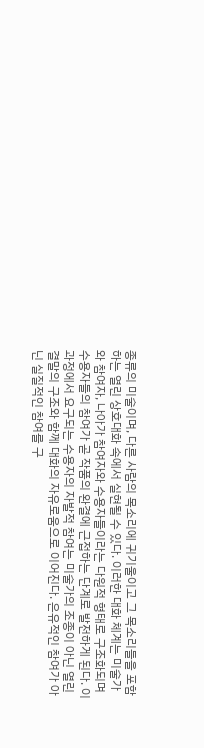종류의 미술이며, 다른 사람의 목소리에 귀기울이고 그 목소리들을 포함하는 열린 상호대화 속에서 실현될 수 있다. 이러한 대화 체계는 미술가와 참여자, 나아가 참여자와 수용자들이라는 다원적 형태로 구조화되며 수용자들의 참여가 곧 작품의 완결에 근접하는 단계로 발전하게 된다. 이 과정에서 요구되는 수용자의 자발적 참여는 미술가의 조종이 아닌 열린 결말의 구조와 함께 대화의 자유로움으로 이어진다. 은유적인 참여가 아닌 실질적인 참여를 구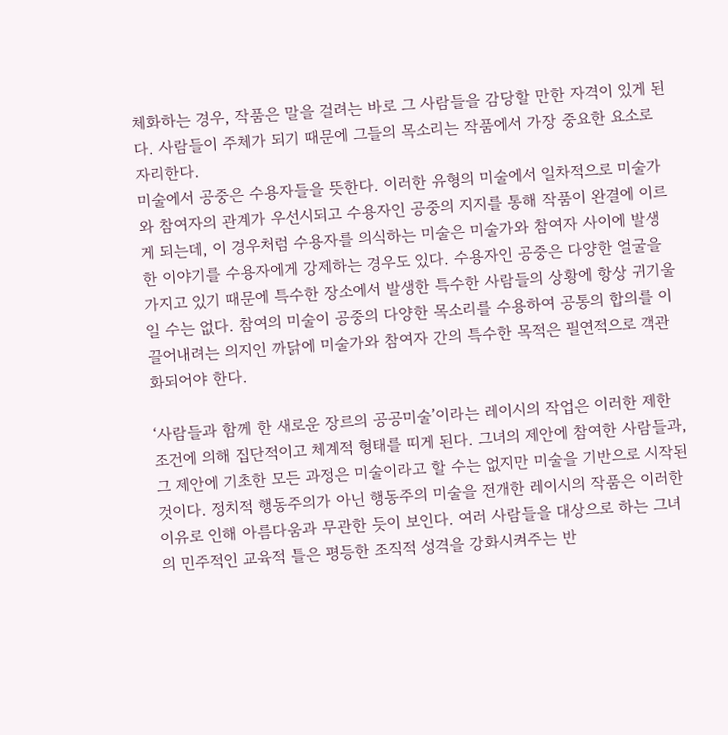체화하는 경우, 작품은 말을 걸려는 바로 그 사람들을 감당할 만한 자격이 있게 된다. 사람들이 주체가 되기 때문에 그들의 목소리는 작품에서 가장 중요한 요소로 자리한다.
미술에서 공중은 수용자들을 뜻한다. 이러한 유형의 미술에서 일차적으로 미술가와 참여자의 관계가 우선시되고 수용자인 공중의 지지를 통해 작품이 완결에 이르게 되는데, 이 경우처럼 수용자를 의식하는 미술은 미술가와 참여자 사이에 발생한 이야기를 수용자에게 강제하는 경우도 있다. 수용자인 공중은 다양한 얼굴을 가지고 있기 때문에 특수한 장소에서 발생한 특수한 사람들의 상황에 항상 귀기울일 수는 없다. 참여의 미술이 공중의 다양한 목소리를 수용하여 공통의 합의를 이끌어내려는 의지인 까닭에 미술가와 참여자 간의 특수한 목적은 필연적으로 객관화되어야 한다.

‘사람들과 함께 한 새로운 장르의 공공미술’이라는 레이시의 작업은 이러한 제한 조건에 의해 집단적이고 체계적 형태를 띠게 된다. 그녀의 제안에 참여한 사람들과, 그 제안에 기초한 모든 과정은 미술이라고 할 수는 없지만 미술을 기반으로 시작된 것이다. 정치적 행동주의가 아닌 행동주의 미술을 전개한 레이시의 작품은 이러한 이유로 인해 아름다움과 무관한 듯이 보인다. 여러 사람들을 대상으로 하는 그녀의 민주적인 교육적 틀은 평등한 조직적 성격을 강화시켜주는 반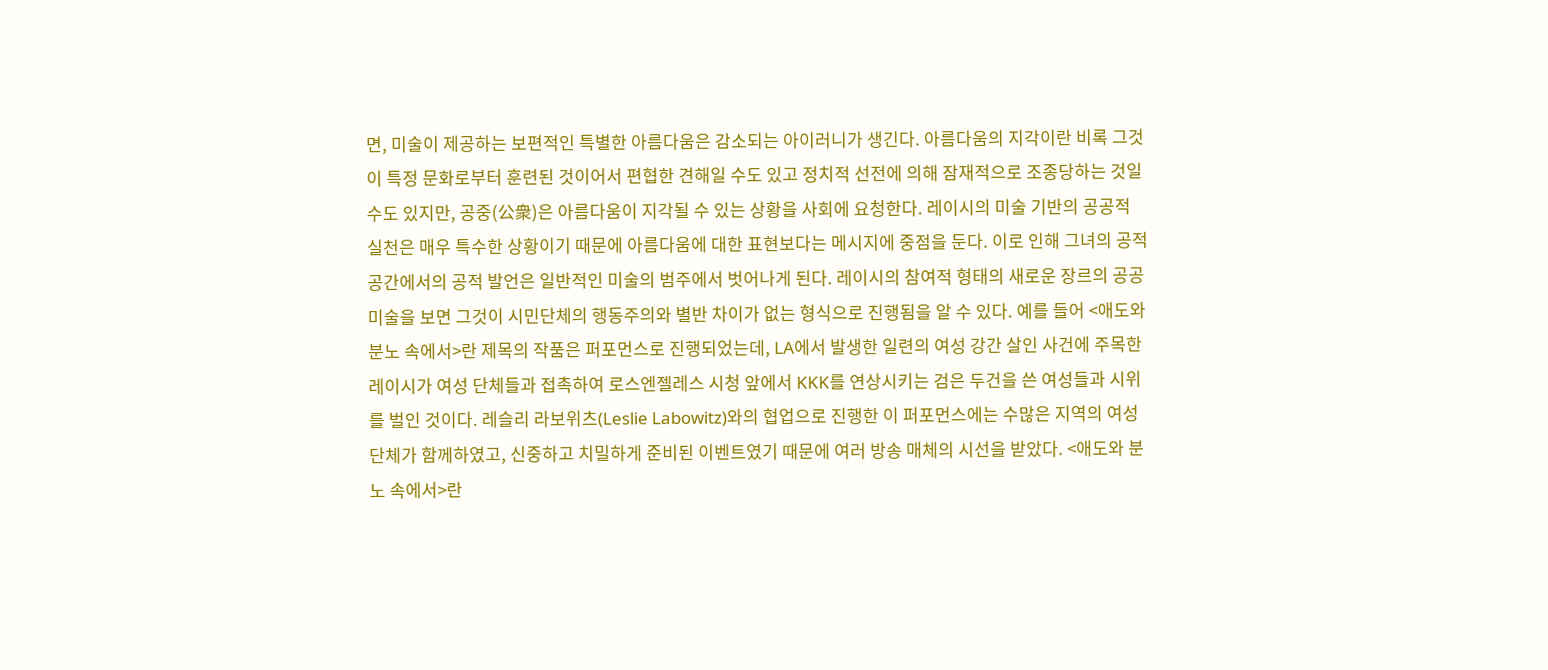면, 미술이 제공하는 보편적인 특별한 아름다움은 감소되는 아이러니가 생긴다. 아름다움의 지각이란 비록 그것이 특정 문화로부터 훈련된 것이어서 편협한 견해일 수도 있고 정치적 선전에 의해 잠재적으로 조종당하는 것일 수도 있지만, 공중(公衆)은 아름다움이 지각될 수 있는 상황을 사회에 요청한다. 레이시의 미술 기반의 공공적 실천은 매우 특수한 상황이기 때문에 아름다움에 대한 표현보다는 메시지에 중점을 둔다. 이로 인해 그녀의 공적 공간에서의 공적 발언은 일반적인 미술의 범주에서 벗어나게 된다. 레이시의 참여적 형태의 새로운 장르의 공공미술을 보면 그것이 시민단체의 행동주의와 별반 차이가 없는 형식으로 진행됨을 알 수 있다. 예를 들어 <애도와 분노 속에서>란 제목의 작품은 퍼포먼스로 진행되었는데, LA에서 발생한 일련의 여성 강간 살인 사건에 주목한 레이시가 여성 단체들과 접촉하여 로스엔젤레스 시청 앞에서 KKK를 연상시키는 검은 두건을 쓴 여성들과 시위를 벌인 것이다. 레슬리 라보위츠(Leslie Labowitz)와의 협업으로 진행한 이 퍼포먼스에는 수많은 지역의 여성단체가 함께하였고, 신중하고 치밀하게 준비된 이벤트였기 때문에 여러 방송 매체의 시선을 받았다. <애도와 분노 속에서>란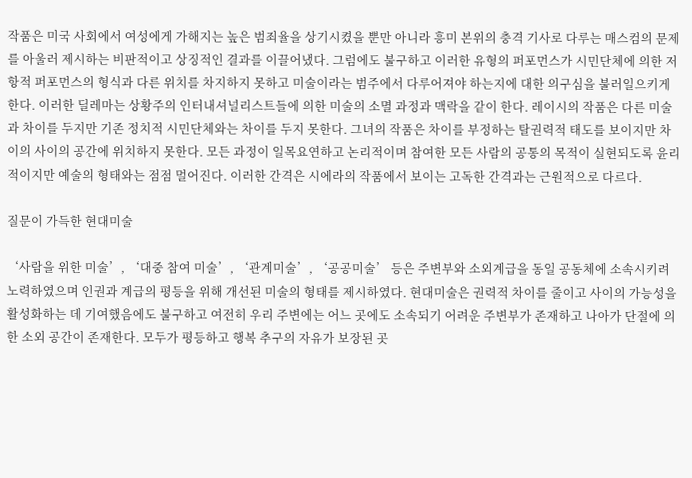작품은 미국 사회에서 여성에게 가해지는 높은 범죄율을 상기시켰을 뿐만 아니라 흥미 본위의 충격 기사로 다루는 매스컴의 문제를 아울러 제시하는 비판적이고 상징적인 결과를 이끌어냈다. 그럼에도 불구하고 이러한 유형의 퍼포먼스가 시민단체에 의한 저항적 퍼포먼스의 형식과 다른 위치를 차지하지 못하고 미술이라는 범주에서 다루어져야 하는지에 대한 의구심을 불러일으키게 한다. 이러한 딜레마는 상황주의 인터내셔널리스트들에 의한 미술의 소멸 과정과 맥락을 같이 한다. 레이시의 작품은 다른 미술과 차이를 두지만 기존 정치적 시민단체와는 차이를 두지 못한다. 그녀의 작품은 차이를 부정하는 탈권력적 태도를 보이지만 차이의 사이의 공간에 위치하지 못한다. 모든 과정이 일목요연하고 논리적이며 참여한 모든 사람의 공통의 목적이 실현되도록 윤리적이지만 예술의 형태와는 점점 멀어진다. 이러한 간격은 시에라의 작품에서 보이는 고독한 간격과는 근원적으로 다르다.

질문이 가득한 현대미술

‘사람을 위한 미술’, ‘대중 참여 미술’, ‘관계미술’, ‘공공미술’ 등은 주변부와 소외계급을 동일 공동체에 소속시키려 노력하였으며 인권과 계급의 평등을 위해 개선된 미술의 형태를 제시하였다. 현대미술은 권력적 차이를 줄이고 사이의 가능성을 활성화하는 데 기여했음에도 불구하고 여전히 우리 주변에는 어느 곳에도 소속되기 어려운 주변부가 존재하고 나아가 단절에 의한 소외 공간이 존재한다. 모두가 평등하고 행복 추구의 자유가 보장된 곳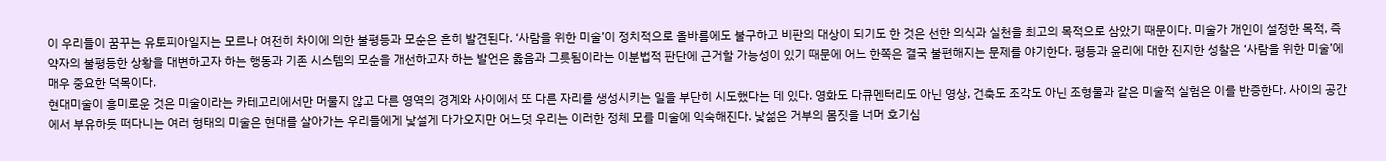이 우리들이 꿈꾸는 유토피아일지는 모르나 여전히 차이에 의한 불평등과 모순은 흔히 발견된다. ‘사람을 위한 미술’이 정치적으로 올바름에도 불구하고 비판의 대상이 되기도 한 것은 선한 의식과 실천을 최고의 목적으로 삼았기 때문이다. 미술가 개인이 설정한 목적, 즉 약자의 불평등한 상황을 대변하고자 하는 행동과 기존 시스템의 모순을 개선하고자 하는 발언은 옳음과 그릇됨이라는 이분법적 판단에 근거할 가능성이 있기 때문에 어느 한쪽은 결국 불편해지는 문제를 야기한다. 평등과 윤리에 대한 진지한 성찰은 ‘사람을 위한 미술’에 매우 중요한 덕목이다.
현대미술이 흥미로운 것은 미술이라는 카테고리에서만 머물지 않고 다른 영역의 경계와 사이에서 또 다른 자리를 생성시키는 일을 부단히 시도했다는 데 있다. 영화도 다큐멘터리도 아닌 영상, 건축도 조각도 아닌 조형물과 같은 미술적 실험은 이를 반증한다. 사이의 공간에서 부유하듯 떠다니는 여러 형태의 미술은 현대를 살아가는 우리들에게 낯설게 다가오지만 어느덧 우리는 이러한 정체 모를 미술에 익숙해진다. 낯섦은 거부의 몸짓을 너머 호기심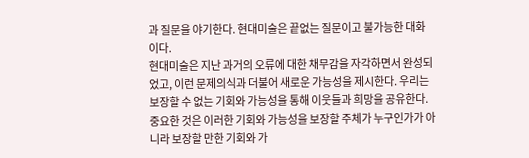과 질문을 야기한다. 현대미술은 끝없는 질문이고 불가능한 대화이다.
현대미술은 지난 과거의 오류에 대한 채무감을 자각하면서 완성되었고, 이런 문제의식과 더불어 새로운 가능성을 제시한다. 우리는 보장할 수 없는 기회와 가능성을 통해 이웃들과 희망을 공유한다. 중요한 것은 이러한 기회와 가능성을 보장할 주체가 누구인가가 아니라 보장할 만한 기회와 가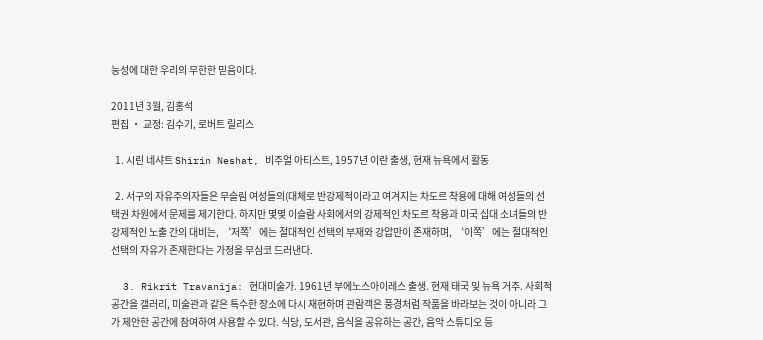능성에 대한 우리의 무한한 믿음이다.

2011년 3월, 김홍석
편집 · 교정: 김수기, 로버트 릴리스

  1. 시린 네샤트 Shirin Neshat, 비주얼 아티스트, 1957년 이란 출생, 현재 뉴욕에서 활동

  2. 서구의 자유주의자들은 무슬림 여성들의(대체로 반강제적이라고 여겨지는 차도르 착용에 대해 여성들의 선택권 차원에서 문제를 제기한다. 하지만 몇몇 이슬람 사회에서의 강제적인 차도르 착용과 미국 십대 소녀들의 반강제적인 노출 간의 대비는, ‘저쪽’에는 절대적인 선택의 부재와 강압만이 존재하며, ‘이쪽’에는 절대적인 선택의 자유가 존재한다는 가정을 무심코 드러낸다.

  3. Rikrit Travanija: 현대미술가. 1961년 부에노스아이레스 출생. 현재 태국 및 뉴욕 거주. 사회적 공간을 갤러리, 미술관과 같은 특수한 장소에 다시 재현하며 관람객은 풍경처럼 작품을 바라보는 것이 아니라 그가 제안한 공간에 참여하여 사용할 수 있다. 식당, 도서관, 음식을 공유하는 공간, 음악 스튜디오 등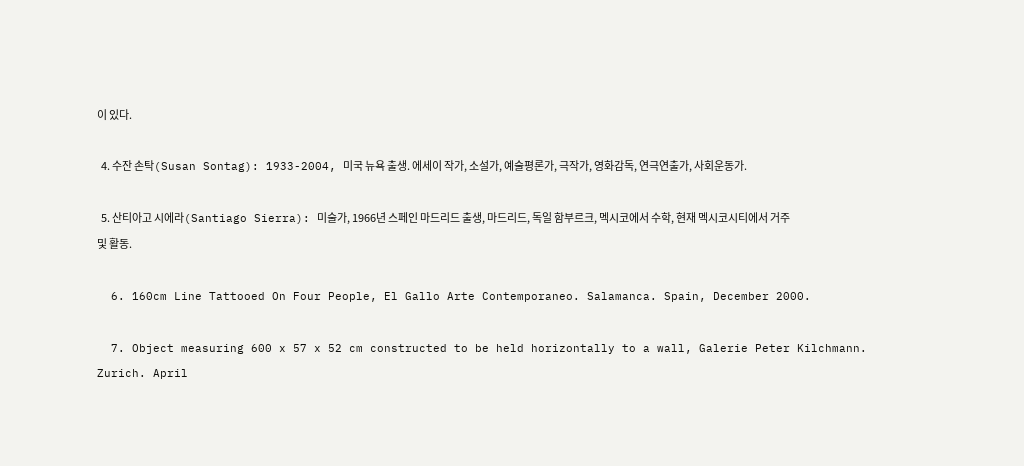이 있다.

  4. 수잔 손탁(Susan Sontag): 1933-2004, 미국 뉴욕 출생. 에세이 작가, 소설가, 예술평론가, 극작가, 영화감독, 연극연출가, 사회운동가.

  5. 산티아고 시에라(Santiago Sierra): 미술가, 1966년 스페인 마드리드 출생, 마드리드, 독일 함부르크, 멕시코에서 수학, 현재 멕시코시티에서 거주 및 활동.

  6. 160cm Line Tattooed On Four People, El Gallo Arte Contemporaneo. Salamanca. Spain, December 2000.

  7. Object measuring 600 x 57 x 52 cm constructed to be held horizontally to a wall, Galerie Peter Kilchmann. Zurich. April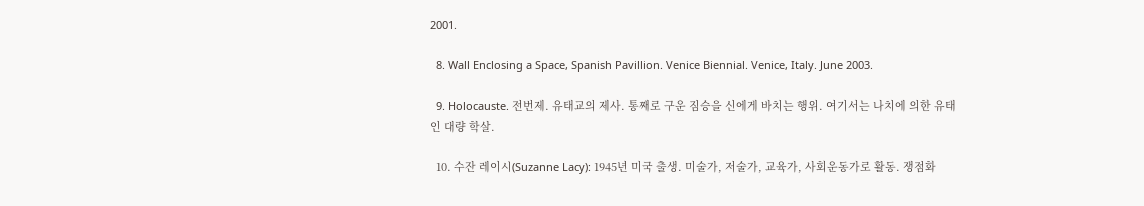2001.

  8. Wall Enclosing a Space, Spanish Pavillion. Venice Biennial. Venice, Italy. June 2003.

  9. Holocauste. 전번제. 유태교의 제사. 통째로 구운 짐승을 신에게 바치는 행위. 여기서는 나치에 의한 유태인 대량 학살.

  10. 수잔 레이시(Suzanne Lacy): 1945년 미국 출생. 미술가, 저술가, 교육가, 사회운동가로 활동. 쟁점화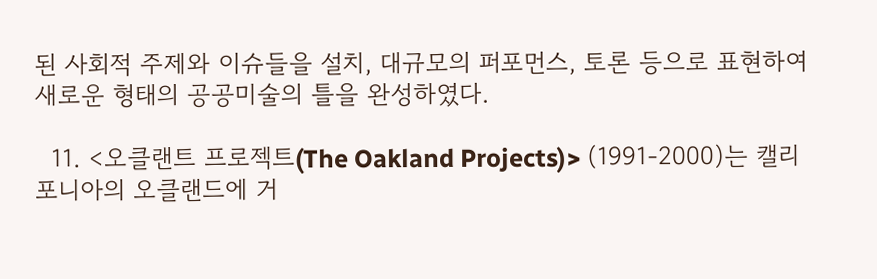된 사회적 주제와 이슈들을 설치, 대규모의 퍼포먼스, 토론 등으로 표현하여 새로운 형태의 공공미술의 틀을 완성하였다.

  11. <오클랜트 프로젝트(The Oakland Projects)> (1991-2000)는 캘리포니아의 오클랜드에 거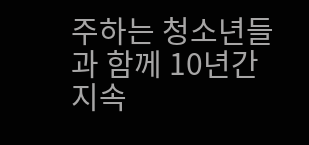주하는 청소년들과 함께 10년간 지속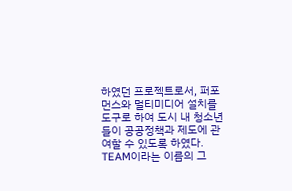하였던 프로젝트로서, 퍼포먼스와 멀티미디어 설치를 도구로 하여 도시 내 청소년들이 공공정책과 제도에 관여할 수 있도록 하였다. TEAM이라는 이름의 그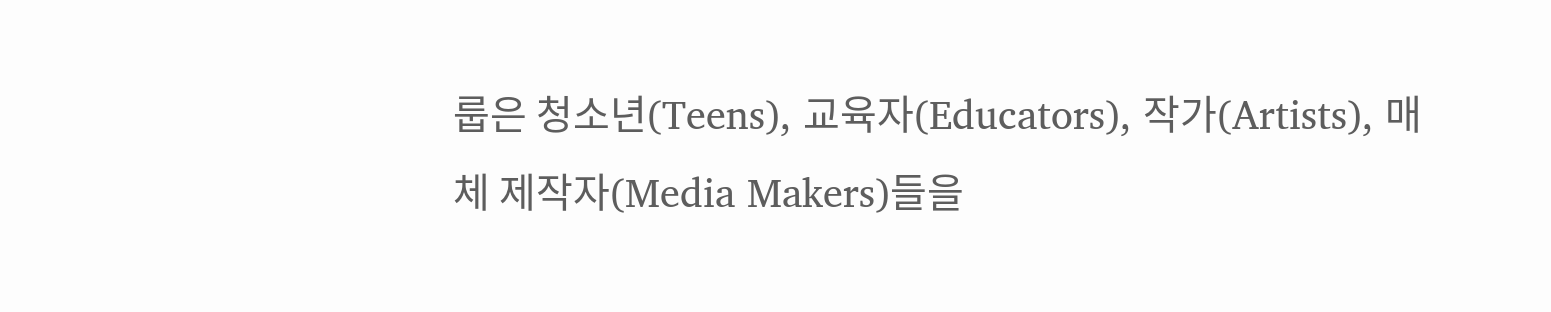룹은 청소년(Teens), 교육자(Educators), 작가(Artists), 매체 제작자(Media Makers)들을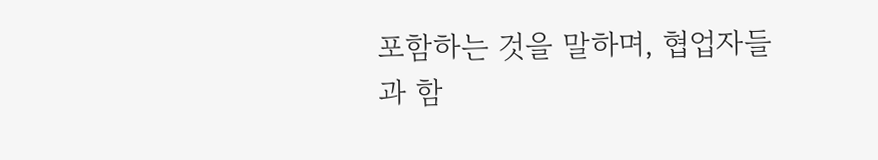포함하는 것을 말하며, 협업자들과 함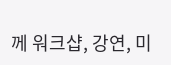께 워크샵, 강연, 미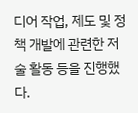디어 작업, 제도 및 정책 개발에 관련한 저술 활동 등을 진행했다.